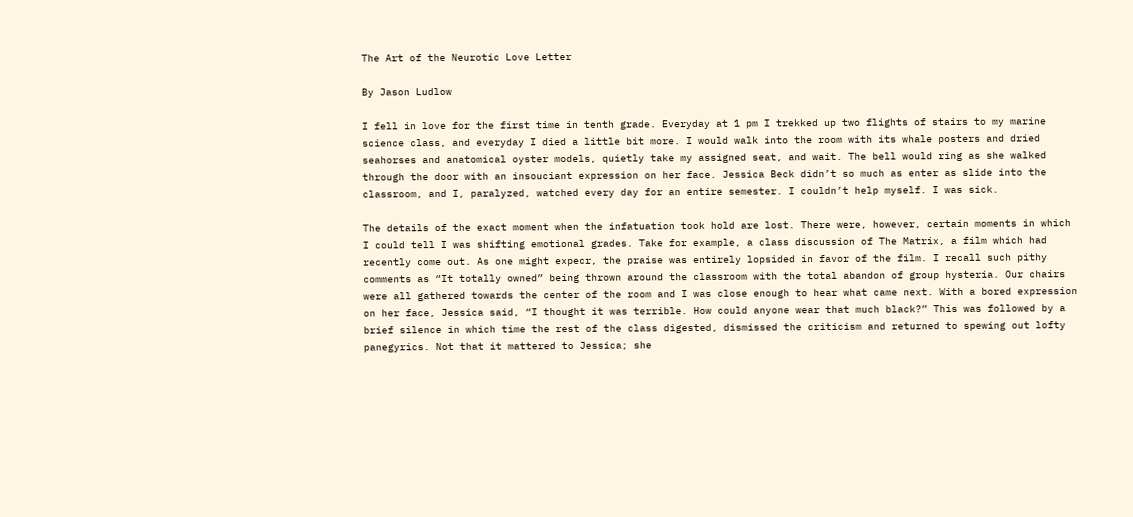The Art of the Neurotic Love Letter

By Jason Ludlow

I fell in love for the first time in tenth grade. Everyday at 1 pm I trekked up two flights of stairs to my marine science class, and everyday I died a little bit more. I would walk into the room with its whale posters and dried seahorses and anatomical oyster models, quietly take my assigned seat, and wait. The bell would ring as she walked through the door with an insouciant expression on her face. Jessica Beck didn’t so much as enter as slide into the classroom, and I, paralyzed, watched every day for an entire semester. I couldn’t help myself. I was sick.

The details of the exact moment when the infatuation took hold are lost. There were, however, certain moments in which I could tell I was shifting emotional grades. Take for example, a class discussion of The Matrix, a film which had recently come out. As one might expecr, the praise was entirely lopsided in favor of the film. I recall such pithy comments as “It totally owned” being thrown around the classroom with the total abandon of group hysteria. Our chairs were all gathered towards the center of the room and I was close enough to hear what came next. With a bored expression on her face, Jessica said, “I thought it was terrible. How could anyone wear that much black?” This was followed by a brief silence in which time the rest of the class digested, dismissed the criticism and returned to spewing out lofty panegyrics. Not that it mattered to Jessica; she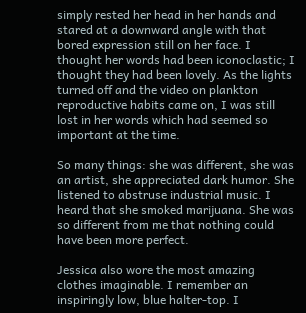simply rested her head in her hands and stared at a downward angle with that bored expression still on her face. I thought her words had been iconoclastic; I thought they had been lovely. As the lights turned off and the video on plankton reproductive habits came on, I was still lost in her words which had seemed so important at the time.

So many things: she was different, she was an artist, she appreciated dark humor. She listened to abstruse industrial music. I heard that she smoked marijuana. She was so different from me that nothing could have been more perfect.

Jessica also wore the most amazing clothes imaginable. I remember an inspiringly low, blue halter-top. I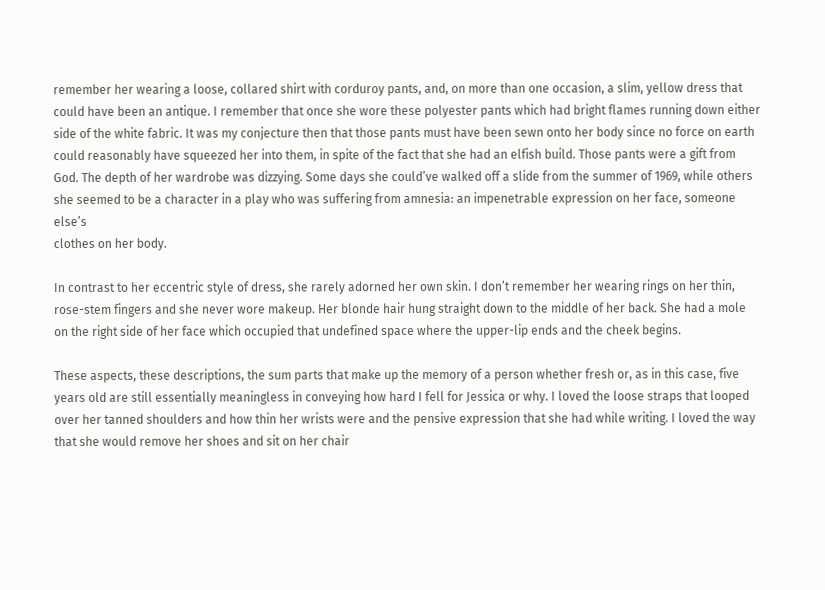remember her wearing a loose, collared shirt with corduroy pants, and, on more than one occasion, a slim, yellow dress that could have been an antique. I remember that once she wore these polyester pants which had bright flames running down either side of the white fabric. It was my conjecture then that those pants must have been sewn onto her body since no force on earth could reasonably have squeezed her into them, in spite of the fact that she had an elfish build. Those pants were a gift from God. The depth of her wardrobe was dizzying. Some days she could’ve walked off a slide from the summer of 1969, while others she seemed to be a character in a play who was suffering from amnesia: an impenetrable expression on her face, someone else’s
clothes on her body.

In contrast to her eccentric style of dress, she rarely adorned her own skin. I don’t remember her wearing rings on her thin, rose-stem fingers and she never wore makeup. Her blonde hair hung straight down to the middle of her back. She had a mole on the right side of her face which occupied that undefined space where the upper-lip ends and the cheek begins.

These aspects, these descriptions, the sum parts that make up the memory of a person whether fresh or, as in this case, five years old are still essentially meaningless in conveying how hard I fell for Jessica or why. I loved the loose straps that looped over her tanned shoulders and how thin her wrists were and the pensive expression that she had while writing. I loved the way that she would remove her shoes and sit on her chair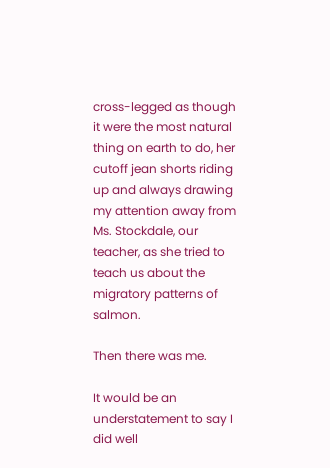cross-legged as though it were the most natural thing on earth to do, her cutoff jean shorts riding up and always drawing my attention away from Ms. Stockdale, our teacher, as she tried to teach us about the migratory patterns of salmon.

Then there was me.

It would be an understatement to say I did well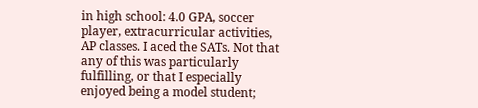in high school: 4.0 GPA, soccer player, extracurricular activities, AP classes. I aced the SATs. Not that any of this was particularly fulfilling, or that I especially enjoyed being a model student;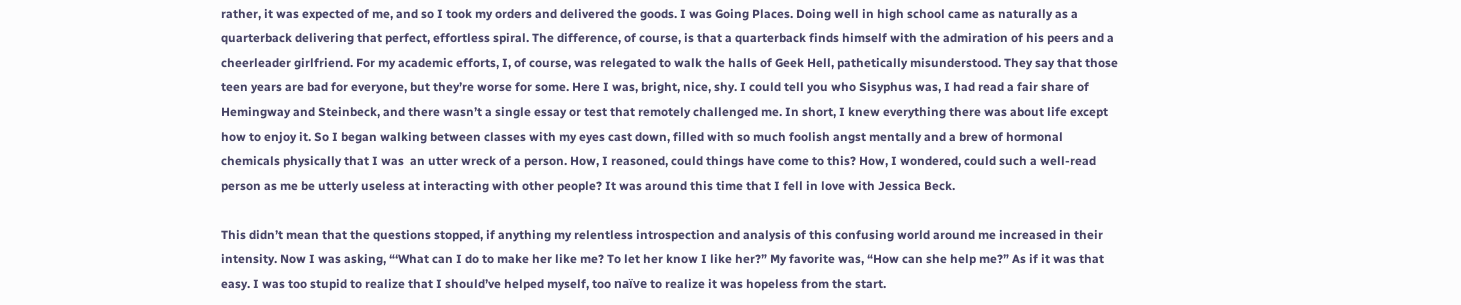rather, it was expected of me, and so I took my orders and delivered the goods. I was Going Places. Doing well in high school came as naturally as a quarterback delivering that perfect, effortless spiral. The difference, of course, is that a quarterback finds himself with the admiration of his peers and a cheerleader girlfriend. For my academic efforts, I, of course, was relegated to walk the halls of Geek Hell, pathetically misunderstood. They say that those teen years are bad for everyone, but they’re worse for some. Here I was, bright, nice, shy. I could tell you who Sisyphus was, I had read a fair share of Hemingway and Steinbeck, and there wasn’t a single essay or test that remotely challenged me. In short, I knew everything there was about life except how to enjoy it. So I began walking between classes with my eyes cast down, filled with so much foolish angst mentally and a brew of hormonal chemicals physically that I was  an utter wreck of a person. How, I reasoned, could things have come to this? How, I wondered, could such a well-read person as me be utterly useless at interacting with other people? It was around this time that I fell in love with Jessica Beck.

This didn’t mean that the questions stopped, if anything my relentless introspection and analysis of this confusing world around me increased in their intensity. Now I was asking, “‘What can I do to make her like me? To let her know I like her?” My favorite was, “How can she help me?” As if it was that easy. I was too stupid to realize that I should’ve helped myself, too naïve to realize it was hopeless from the start.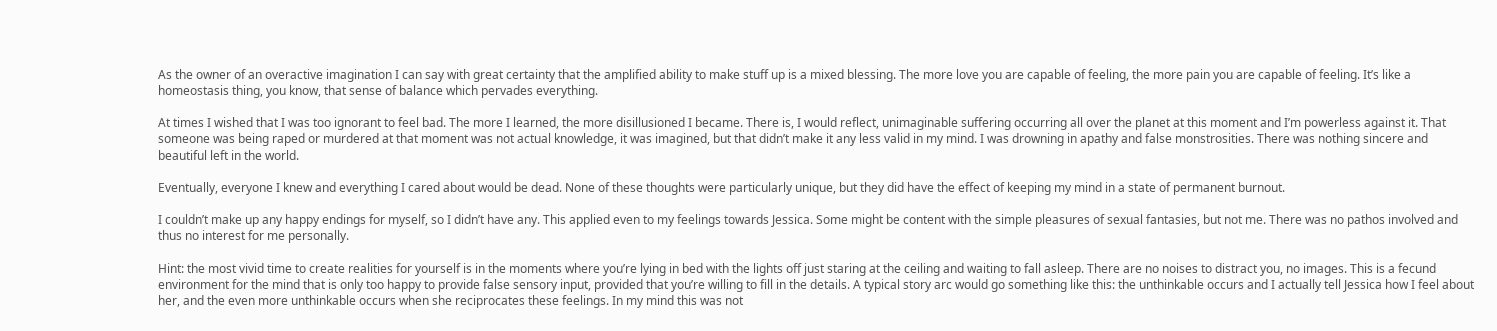As the owner of an overactive imagination I can say with great certainty that the amplified ability to make stuff up is a mixed blessing. The more love you are capable of feeling, the more pain you are capable of feeling. It’s like a homeostasis thing, you know, that sense of balance which pervades everything.

At times I wished that I was too ignorant to feel bad. The more I learned, the more disillusioned I became. There is, I would reflect, unimaginable suffering occurring all over the planet at this moment and I’m powerless against it. That someone was being raped or murdered at that moment was not actual knowledge, it was imagined, but that didn’t make it any less valid in my mind. I was drowning in apathy and false monstrosities. There was nothing sincere and beautiful left in the world.

Eventually, everyone I knew and everything I cared about would be dead. None of these thoughts were particularly unique, but they did have the effect of keeping my mind in a state of permanent burnout.

I couldn’t make up any happy endings for myself, so I didn’t have any. This applied even to my feelings towards Jessica. Some might be content with the simple pleasures of sexual fantasies, but not me. There was no pathos involved and thus no interest for me personally.

Hint: the most vivid time to create realities for yourself is in the moments where you’re lying in bed with the lights off just staring at the ceiling and waiting to fall asleep. There are no noises to distract you, no images. This is a fecund environment for the mind that is only too happy to provide false sensory input, provided that you’re willing to fill in the details. A typical story arc would go something like this: the unthinkable occurs and I actually tell Jessica how I feel about her, and the even more unthinkable occurs when she reciprocates these feelings. In my mind this was not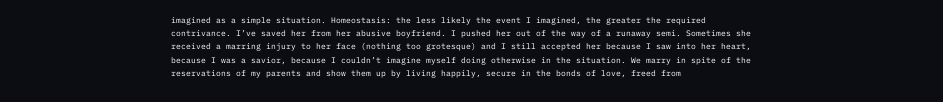imagined as a simple situation. Homeostasis: the less likely the event I imagined, the greater the required contrivance. I’ve saved her from her abusive boyfriend. I pushed her out of the way of a runaway semi. Sometimes she received a marring injury to her face (nothing too grotesque) and I still accepted her because I saw into her heart, because I was a savior, because I couldn’t imagine myself doing otherwise in the situation. We marry in spite of the reservations of my parents and show them up by living happily, secure in the bonds of love, freed from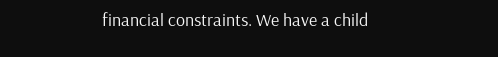financial constraints. We have a child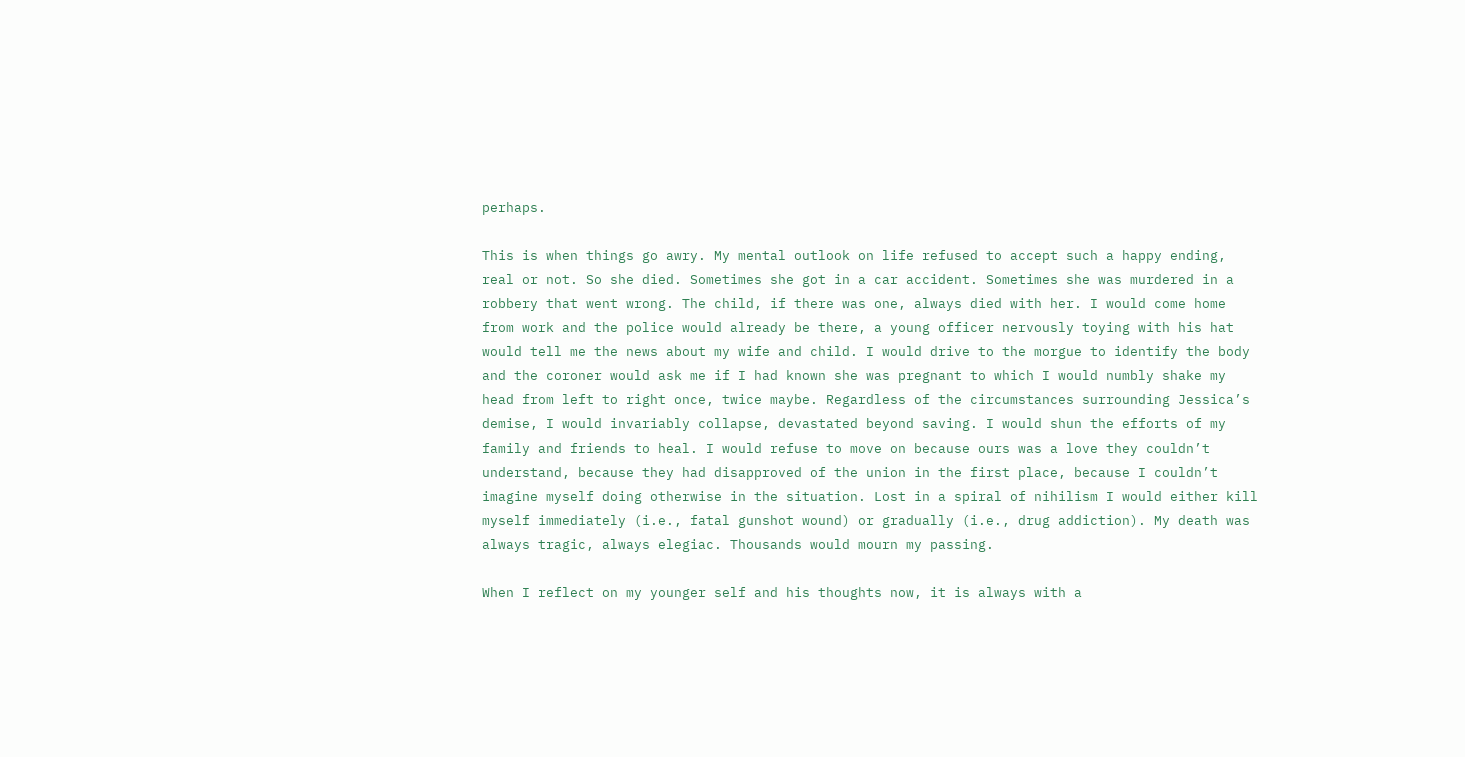perhaps.

This is when things go awry. My mental outlook on life refused to accept such a happy ending, real or not. So she died. Sometimes she got in a car accident. Sometimes she was murdered in a robbery that went wrong. The child, if there was one, always died with her. I would come home from work and the police would already be there, a young officer nervously toying with his hat would tell me the news about my wife and child. I would drive to the morgue to identify the body and the coroner would ask me if I had known she was pregnant to which I would numbly shake my head from left to right once, twice maybe. Regardless of the circumstances surrounding Jessica’s demise, I would invariably collapse, devastated beyond saving. I would shun the efforts of my family and friends to heal. I would refuse to move on because ours was a love they couldn’t understand, because they had disapproved of the union in the first place, because I couldn’t imagine myself doing otherwise in the situation. Lost in a spiral of nihilism I would either kill myself immediately (i.e., fatal gunshot wound) or gradually (i.e., drug addiction). My death was always tragic, always elegiac. Thousands would mourn my passing.

When I reflect on my younger self and his thoughts now, it is always with a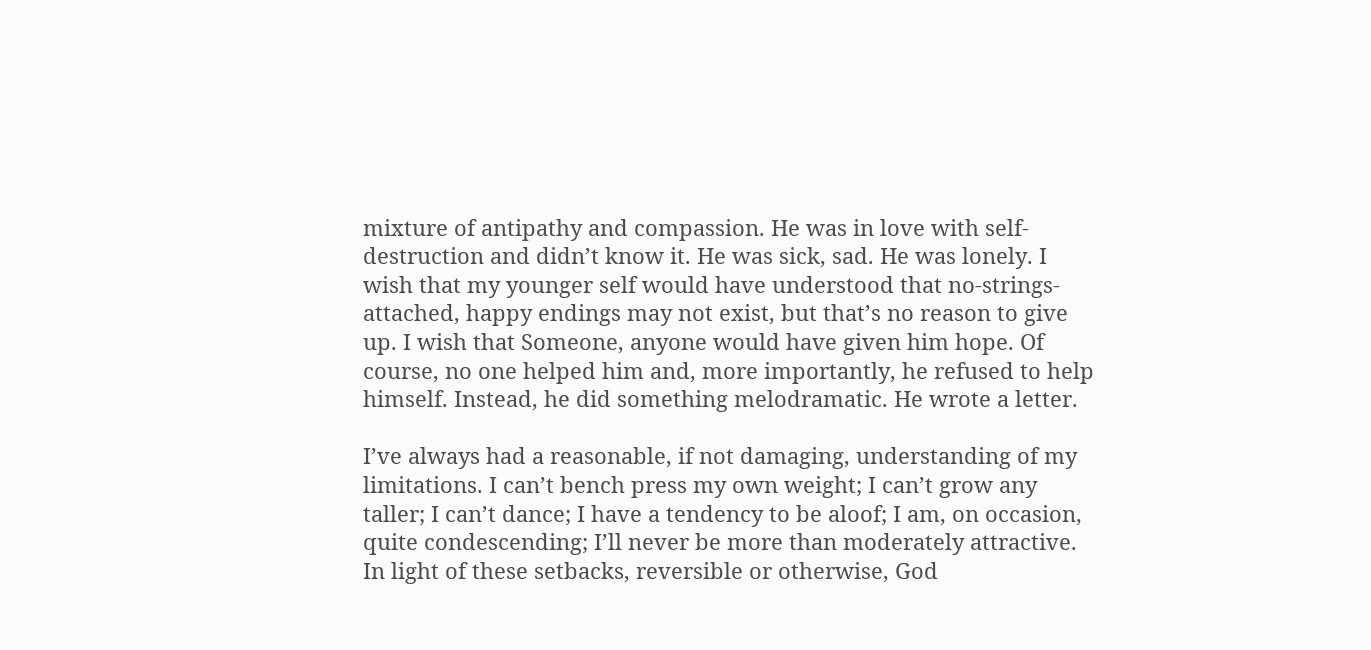mixture of antipathy and compassion. He was in love with self-destruction and didn’t know it. He was sick, sad. He was lonely. I wish that my younger self would have understood that no-strings-attached, happy endings may not exist, but that’s no reason to give up. I wish that Someone, anyone would have given him hope. Of course, no one helped him and, more importantly, he refused to help himself. Instead, he did something melodramatic. He wrote a letter.

I’ve always had a reasonable, if not damaging, understanding of my limitations. I can’t bench press my own weight; I can’t grow any taller; I can’t dance; I have a tendency to be aloof; I am, on occasion, quite condescending; I’ll never be more than moderately attractive. In light of these setbacks, reversible or otherwise, God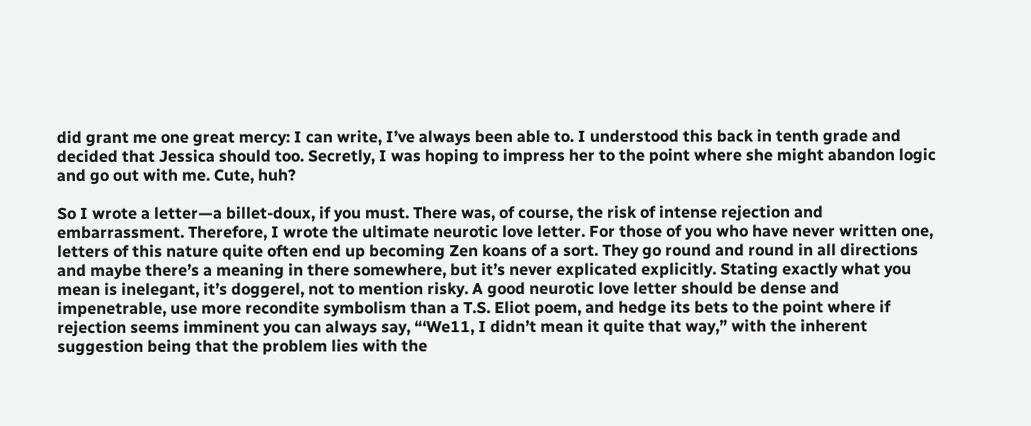did grant me one great mercy: I can write, I’ve always been able to. I understood this back in tenth grade and decided that Jessica should too. Secretly, I was hoping to impress her to the point where she might abandon logic and go out with me. Cute, huh?

So I wrote a letter—a billet-doux, if you must. There was, of course, the risk of intense rejection and embarrassment. Therefore, I wrote the ultimate neurotic love letter. For those of you who have never written one, letters of this nature quite often end up becoming Zen koans of a sort. They go round and round in all directions and maybe there’s a meaning in there somewhere, but it’s never explicated explicitly. Stating exactly what you mean is inelegant, it’s doggerel, not to mention risky. A good neurotic love letter should be dense and impenetrable, use more recondite symbolism than a T.S. Eliot poem, and hedge its bets to the point where if rejection seems imminent you can always say, “‘We11, I didn’t mean it quite that way,” with the inherent suggestion being that the problem lies with the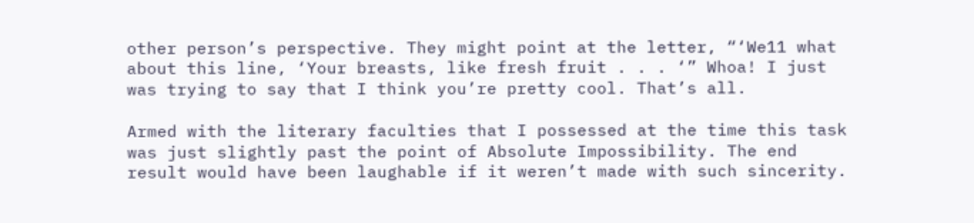other person’s perspective. They might point at the letter, “‘We11 what about this line, ‘Your breasts, like fresh fruit . . . ‘” Whoa! I just was trying to say that I think you’re pretty cool. That’s all.

Armed with the literary faculties that I possessed at the time this task was just slightly past the point of Absolute Impossibility. The end result would have been laughable if it weren’t made with such sincerity.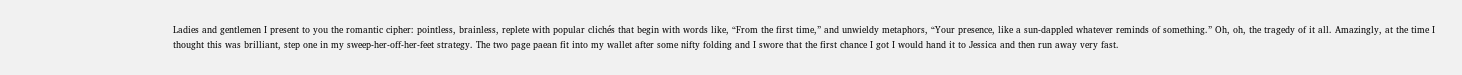Ladies and gentlemen I present to you the romantic cipher: pointless, brainless, replete with popular clichés that begin with words like, “From the first time,” and unwieldy metaphors, “Your presence, like a sun-dappled whatever reminds of something.” Oh, oh, the tragedy of it all. Amazingly, at the time I thought this was brilliant, step one in my sweep-her-off-her-feet strategy. The two page paean fit into my wallet after some nifty folding and I swore that the first chance I got I would hand it to Jessica and then run away very fast.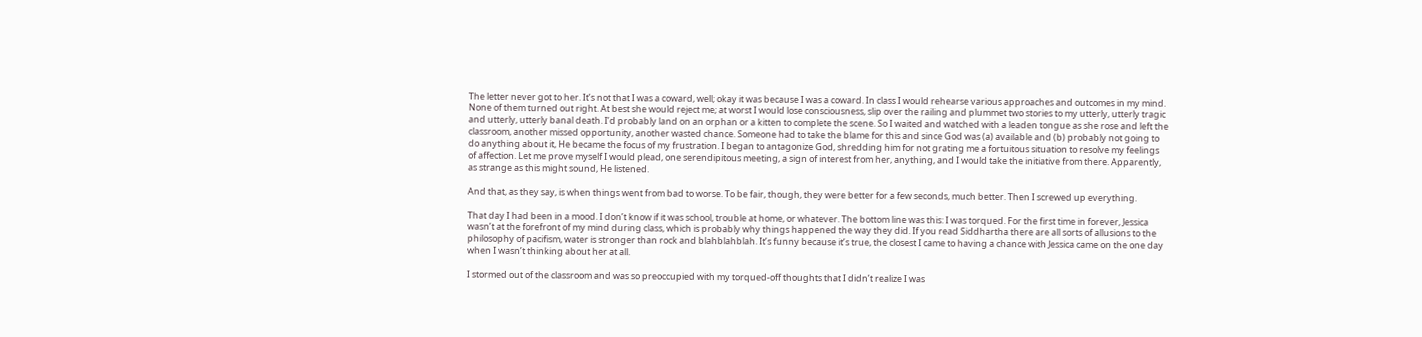The letter never got to her. It’s not that I was a coward, well; okay it was because I was a coward. In class I would rehearse various approaches and outcomes in my mind. None of them turned out right. At best she would reject me; at worst I would lose consciousness, slip over the railing and plummet two stories to my utterly, utterly tragic and utterly, utterly banal death. I’d probably land on an orphan or a kitten to complete the scene. So I waited and watched with a leaden tongue as she rose and left the classroom, another missed opportunity, another wasted chance. Someone had to take the blame for this and since God was (a) available and (b) probably not going to do anything about it, He became the focus of my frustration. I began to antagonize God, shredding him for not grating me a fortuitous situation to resolve my feelings of affection. Let me prove myself I would plead, one serendipitous meeting, a sign of interest from her, anything, and I would take the initiative from there. Apparently, as strange as this might sound, He listened.

And that, as they say, is when things went from bad to worse. To be fair, though, they were better for a few seconds, much better. Then I screwed up everything.

That day I had been in a mood. I don’t know if it was school, trouble at home, or whatever. The bottom line was this: I was torqued. For the first time in forever, Jessica wasn’t at the forefront of my mind during class, which is probably why things happened the way they did. If you read Siddhartha there are all sorts of allusions to the philosophy of pacifism, water is stronger than rock and blahblahblah. It’s funny because it’s true, the closest I came to having a chance with Jessica came on the one day when I wasn’t thinking about her at all.

I stormed out of the classroom and was so preoccupied with my torqued-off thoughts that I didn’t realize I was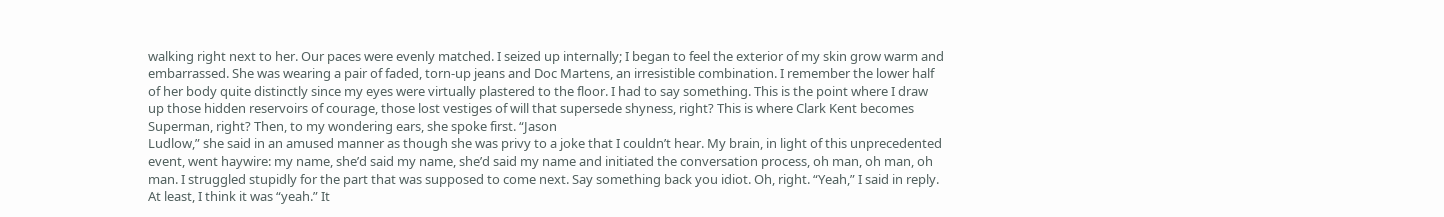walking right next to her. Our paces were evenly matched. I seized up internally; I began to feel the exterior of my skin grow warm and embarrassed. She was wearing a pair of faded, torn-up jeans and Doc Martens, an irresistible combination. I remember the lower half of her body quite distinctly since my eyes were virtually plastered to the floor. I had to say something. This is the point where I draw up those hidden reservoirs of courage, those lost vestiges of will that supersede shyness, right? This is where Clark Kent becomes Superman, right? Then, to my wondering ears, she spoke first. “Jason
Ludlow,” she said in an amused manner as though she was privy to a joke that I couldn’t hear. My brain, in light of this unprecedented event, went haywire: my name, she’d said my name, she’d said my name and initiated the conversation process, oh man, oh man, oh man. I struggled stupidly for the part that was supposed to come next. Say something back you idiot. Oh, right. “Yeah,” I said in reply. At least, I think it was “yeah.” It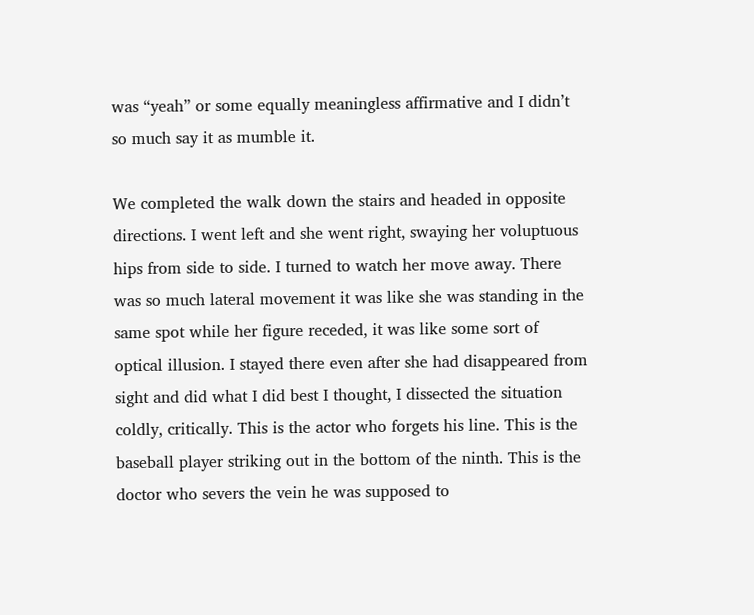was “yeah” or some equally meaningless affirmative and I didn’t so much say it as mumble it.

We completed the walk down the stairs and headed in opposite directions. I went left and she went right, swaying her voluptuous hips from side to side. I turned to watch her move away. There was so much lateral movement it was like she was standing in the same spot while her figure receded, it was like some sort of optical illusion. I stayed there even after she had disappeared from sight and did what I did best I thought, I dissected the situation coldly, critically. This is the actor who forgets his line. This is the baseball player striking out in the bottom of the ninth. This is the doctor who severs the vein he was supposed to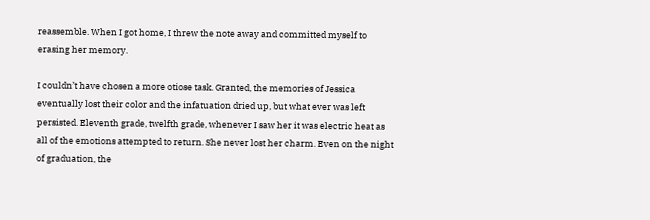reassemble. When I got home, I threw the note away and committed myself to erasing her memory.

I couldn’t have chosen a more otiose task. Granted, the memories of Jessica eventually lost their color and the infatuation dried up, but what ever was left persisted. Eleventh grade, twelfth grade, whenever I saw her it was electric heat as all of the emotions attempted to return. She never lost her charm. Even on the night of graduation, the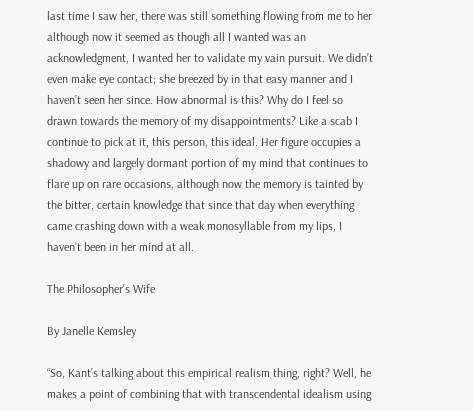last time I saw her, there was still something flowing from me to her although now it seemed as though all I wanted was an acknowledgment, I wanted her to validate my vain pursuit. We didn’t even make eye contact; she breezed by in that easy manner and I haven’t seen her since. How abnormal is this? Why do I feel so drawn towards the memory of my disappointments? Like a scab I continue to pick at it, this person, this ideal. Her figure occupies a shadowy and largely dormant portion of my mind that continues to flare up on rare occasions, although now the memory is tainted by the bitter, certain knowledge that since that day when everything came crashing down with a weak monosyllable from my lips, I haven’t been in her mind at all.

The Philosopher’s Wife

By Janelle Kemsley

“So, Kant’s talking about this empirical realism thing, right? Well, he makes a point of combining that with transcendental idealism using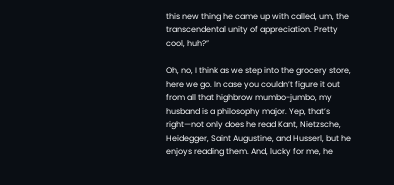this new thing he came up with called, um, the transcendental unity of appreciation. Pretty cool, huh?”

Oh, no, I think as we step into the grocery store, here we go. In case you couldn’t figure it out from all that highbrow mumbo-jumbo, my husband is a philosophy major. Yep, that’s right—not only does he read Kant, Nietzsche, Heidegger, Saint Augustine, and Husserl, but he enjoys reading them. And, lucky for me, he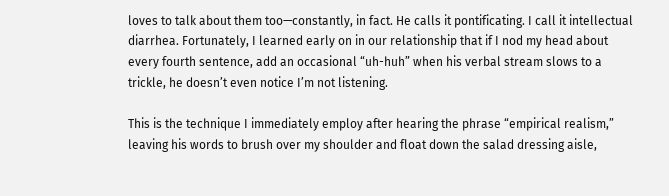loves to talk about them too—constantly, in fact. He calls it pontificating. I call it intellectual diarrhea. Fortunately, I learned early on in our relationship that if I nod my head about every fourth sentence, add an occasional “uh-huh” when his verbal stream slows to a trickle, he doesn’t even notice I’m not listening.

This is the technique I immediately employ after hearing the phrase “empirical realism,” leaving his words to brush over my shoulder and float down the salad dressing aisle,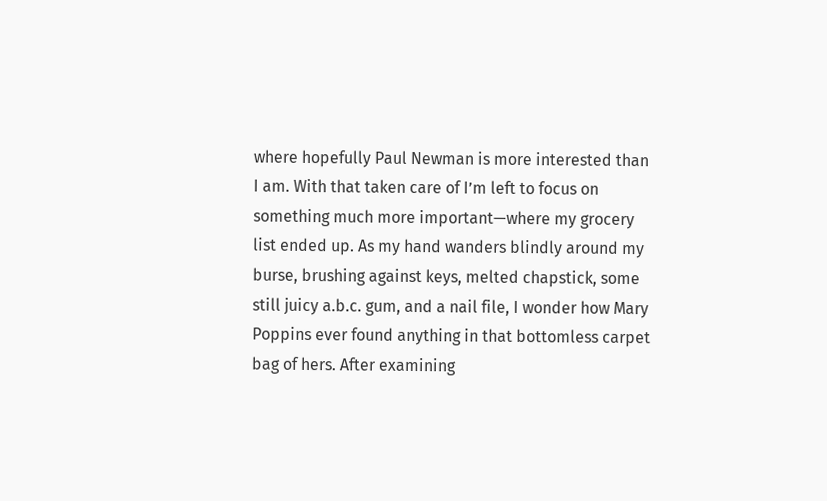where hopefully Paul Newman is more interested than I am. With that taken care of I’m left to focus on something much more important—where my grocery list ended up. As my hand wanders blindly around my burse, brushing against keys, melted chapstick, some still juicy a.b.c. gum, and a nail file, I wonder how Mary Poppins ever found anything in that bottomless carpet bag of hers. After examining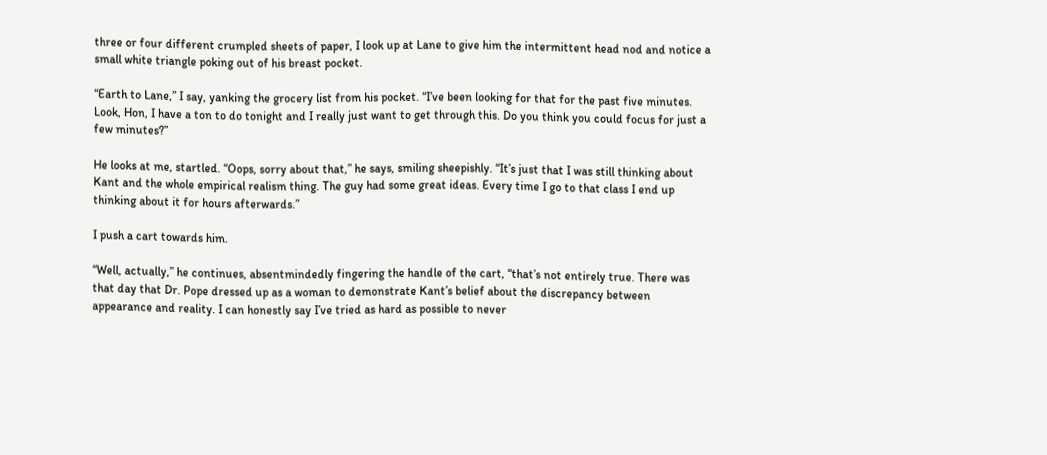three or four different crumpled sheets of paper, I look up at Lane to give him the intermittent head nod and notice a small white triangle poking out of his breast pocket.

“Earth to Lane,” I say, yanking the grocery list from his pocket. “I’ve been looking for that for the past five minutes. Look, Hon, I have a ton to do tonight and I really just want to get through this. Do you think you could focus for just a few minutes?”

He looks at me, startled. “Oops, sorry about that,” he says, smiling sheepishly. “It’s just that I was still thinking about Kant and the whole empirical realism thing. The guy had some great ideas. Every time I go to that class I end up thinking about it for hours afterwards.”

I push a cart towards him.

“Well, actually,” he continues, absentmindedly fingering the handle of the cart, “that’s not entirely true. There was that day that Dr. Pope dressed up as a woman to demonstrate Kant’s belief about the discrepancy between appearance and reality. I can honestly say I’ve tried as hard as possible to never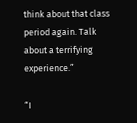think about that class period again. Talk about a terrifying experience.”

“I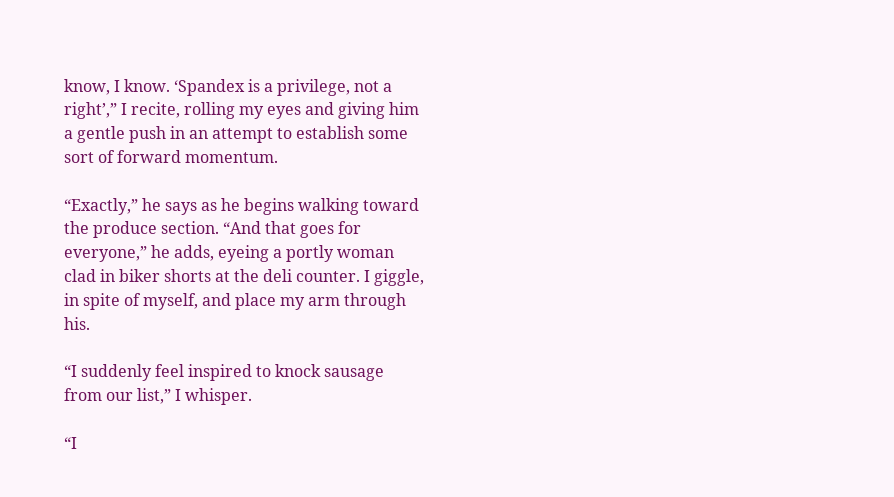know, I know. ‘Spandex is a privilege, not a right’,” I recite, rolling my eyes and giving him a gentle push in an attempt to establish some sort of forward momentum.

“Exactly,” he says as he begins walking toward the produce section. “And that goes for everyone,” he adds, eyeing a portly woman clad in biker shorts at the deli counter. I giggle, in spite of myself, and place my arm through his.

“I suddenly feel inspired to knock sausage from our list,” I whisper.

“I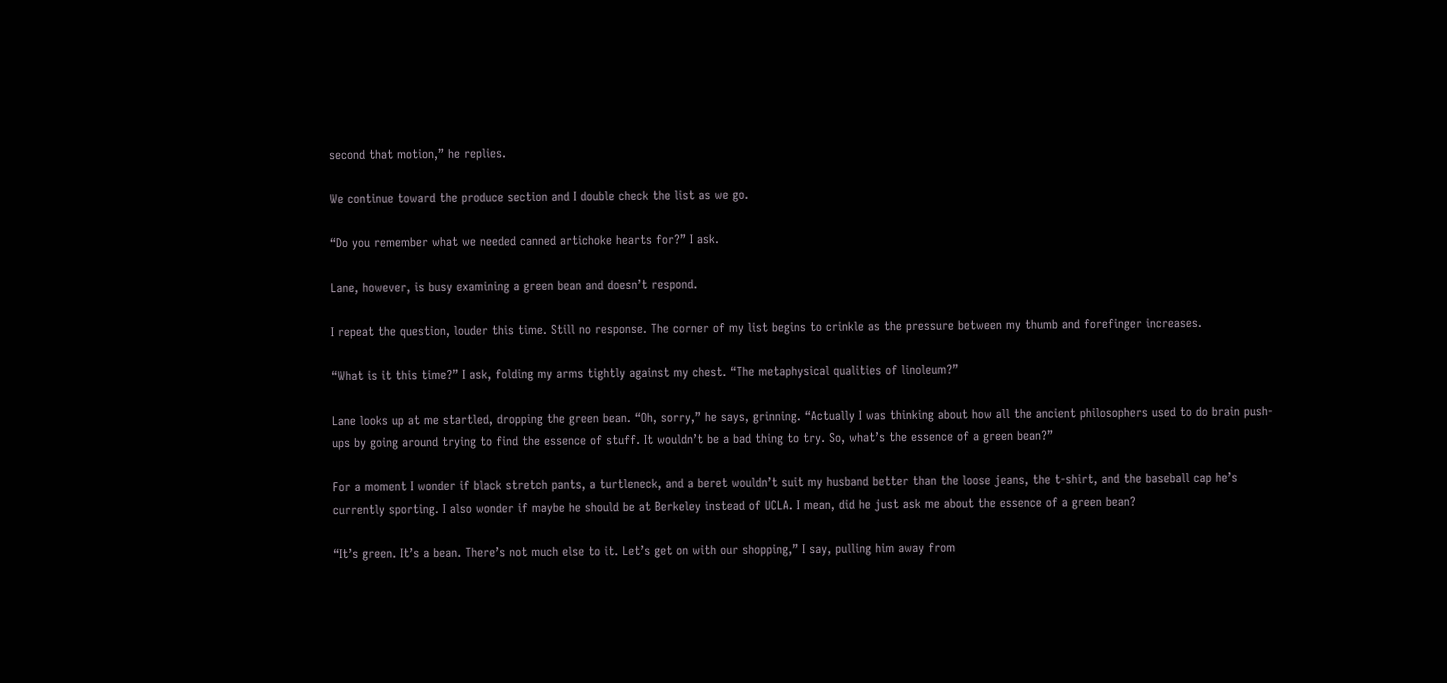second that motion,” he replies.

We continue toward the produce section and I double check the list as we go.

“Do you remember what we needed canned artichoke hearts for?” I ask.

Lane, however, is busy examining a green bean and doesn’t respond.

I repeat the question, louder this time. Still no response. The corner of my list begins to crinkle as the pressure between my thumb and forefinger increases.

“What is it this time?” I ask, folding my arms tightly against my chest. “The metaphysical qualities of linoleum?”

Lane looks up at me startled, dropping the green bean. “Oh, sorry,” he says, grinning. “Actually I was thinking about how all the ancient philosophers used to do brain push-ups by going around trying to find the essence of stuff. It wouldn’t be a bad thing to try. So, what’s the essence of a green bean?”

For a moment I wonder if black stretch pants, a turtleneck, and a beret wouldn’t suit my husband better than the loose jeans, the t-shirt, and the baseball cap he’s currently sporting. I also wonder if maybe he should be at Berkeley instead of UCLA. I mean, did he just ask me about the essence of a green bean?

“It’s green. It’s a bean. There’s not much else to it. Let’s get on with our shopping,” I say, pulling him away from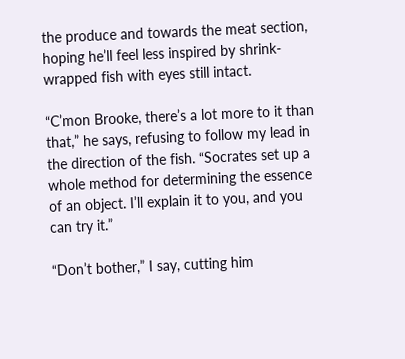the produce and towards the meat section, hoping he’ll feel less inspired by shrink-wrapped fish with eyes still intact.

“C’mon Brooke, there’s a lot more to it than that,” he says, refusing to follow my lead in the direction of the fish. “Socrates set up a whole method for determining the essence of an object. I’ll explain it to you, and you can try it.”

“Don’t bother,” I say, cutting him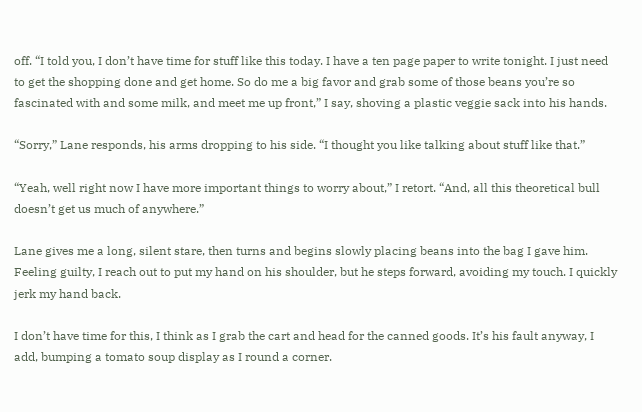off. “I told you, I don’t have time for stuff like this today. I have a ten page paper to write tonight. I just need to get the shopping done and get home. So do me a big favor and grab some of those beans you’re so fascinated with and some milk, and meet me up front,” I say, shoving a plastic veggie sack into his hands.

“Sorry,” Lane responds, his arms dropping to his side. “I thought you like talking about stuff like that.”

“Yeah, well right now I have more important things to worry about,” I retort. “And, all this theoretical bull doesn’t get us much of anywhere.”

Lane gives me a long, silent stare, then turns and begins slowly placing beans into the bag I gave him. Feeling guilty, I reach out to put my hand on his shoulder, but he steps forward, avoiding my touch. I quickly jerk my hand back.

I don’t have time for this, I think as I grab the cart and head for the canned goods. It’s his fault anyway, I add, bumping a tomato soup display as I round a corner.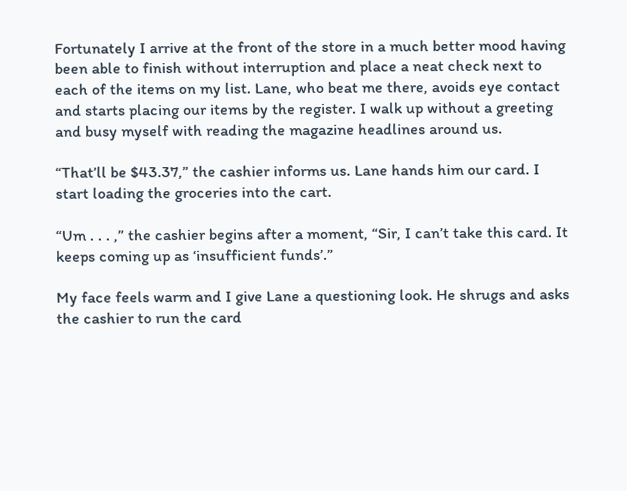Fortunately I arrive at the front of the store in a much better mood having been able to finish without interruption and place a neat check next to each of the items on my list. Lane, who beat me there, avoids eye contact and starts placing our items by the register. I walk up without a greeting and busy myself with reading the magazine headlines around us.

“That’ll be $43.37,” the cashier informs us. Lane hands him our card. I start loading the groceries into the cart.

“Um . . . ,” the cashier begins after a moment, “Sir, I can’t take this card. It keeps coming up as ‘insufficient funds’.”

My face feels warm and I give Lane a questioning look. He shrugs and asks the cashier to run the card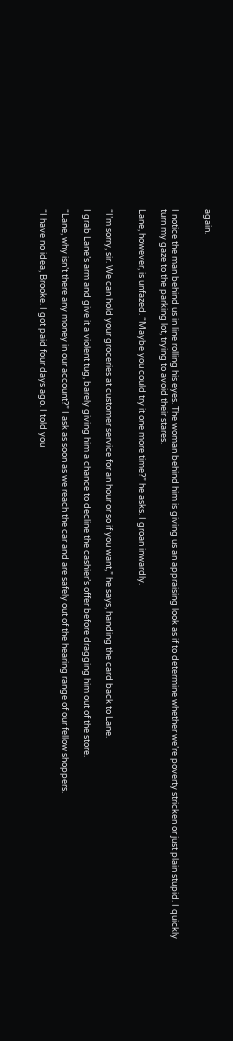again.


I notice the man behind us in line rolling his eyes. The woman behind him is giving us an appraising look as if to determine whether we’re poverty stricken or just plain stupid. I quickly turn my gaze to the parking lot, trying to avoid their stares.

Lane, however, is unfazed. “Maybe you could try it one more time?” he asks. I groan inwardly.


“I’m sorry, sir. We can hold your groceries at customer service for an hour or so if you want,” he says, handing the card back to Lane.

I grab Lane’s arm and give it a violent tug, barely giving him a chance to decline the cashier’s offer before dragging him out of the store.

“Lane, why isn’t there any money in our account?” I ask as soon as we reach the car and are safely out of the hearing range of our fellow shoppers.

“I have no idea, Brooke. I got paid four days ago. I told you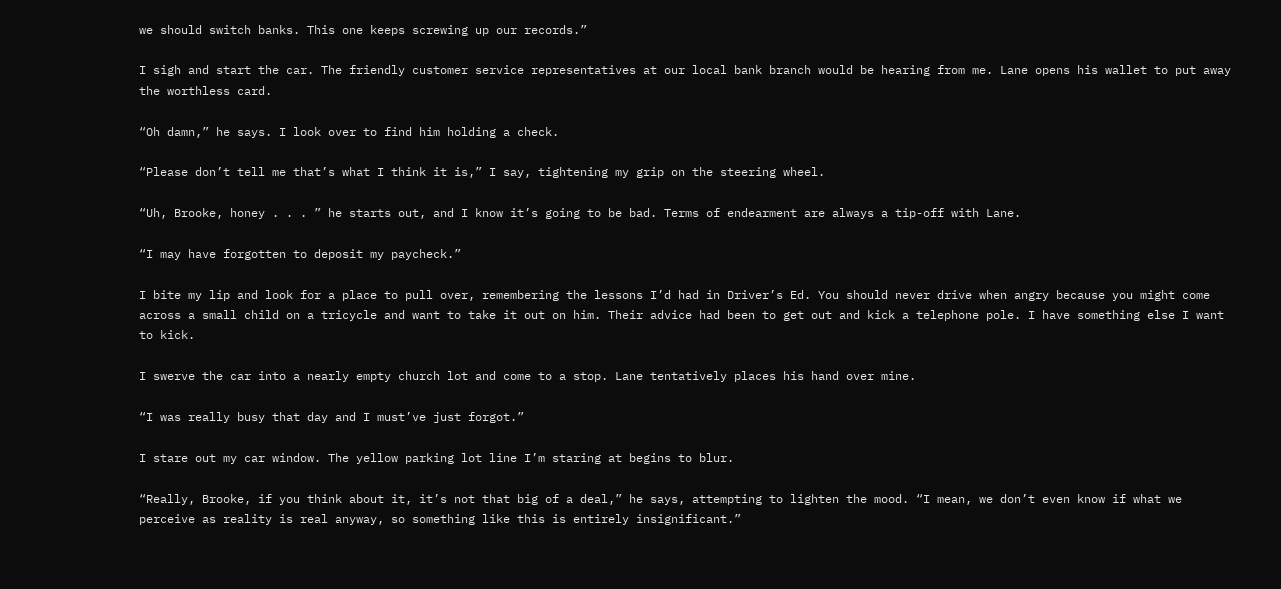we should switch banks. This one keeps screwing up our records.”

I sigh and start the car. The friendly customer service representatives at our local bank branch would be hearing from me. Lane opens his wallet to put away the worthless card.

“Oh damn,” he says. I look over to find him holding a check.

“Please don’t tell me that’s what I think it is,” I say, tightening my grip on the steering wheel.

“Uh, Brooke, honey . . . ” he starts out, and I know it’s going to be bad. Terms of endearment are always a tip-off with Lane.

“I may have forgotten to deposit my paycheck.”

I bite my lip and look for a place to pull over, remembering the lessons I’d had in Driver’s Ed. You should never drive when angry because you might come across a small child on a tricycle and want to take it out on him. Their advice had been to get out and kick a telephone pole. I have something else I want to kick.

I swerve the car into a nearly empty church lot and come to a stop. Lane tentatively places his hand over mine.

“I was really busy that day and I must’ve just forgot.”

I stare out my car window. The yellow parking lot line I’m staring at begins to blur.

“Really, Brooke, if you think about it, it’s not that big of a deal,” he says, attempting to lighten the mood. “I mean, we don’t even know if what we perceive as reality is real anyway, so something like this is entirely insignificant.”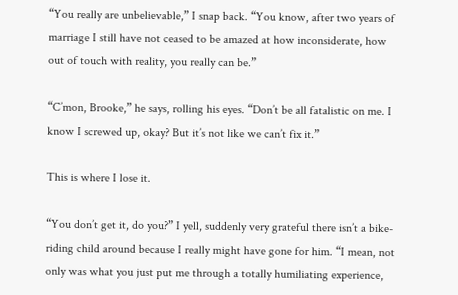“You really are unbelievable,” I snap back. “You know, after two years of marriage I still have not ceased to be amazed at how inconsiderate, how out of touch with reality, you really can be.”

“C’mon, Brooke,” he says, rolling his eyes. “Don’t be all fatalistic on me. I know I screwed up, okay? But it’s not like we can’t fix it.”

This is where I lose it.

“You don’t get it, do you?” I yell, suddenly very grateful there isn’t a bike-riding child around because I really might have gone for him. “I mean, not only was what you just put me through a totally humiliating experience,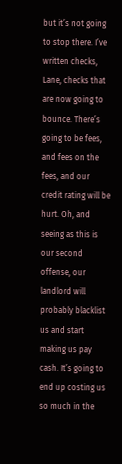but it’s not going to stop there. I’ve written checks, Lane, checks that are now going to bounce. There’s going to be fees, and fees on the fees, and our credit rating will be hurt. Oh, and seeing as this is our second offense, our landlord will probably blacklist us and start making us pay cash. It’s going to end up costing us so much in the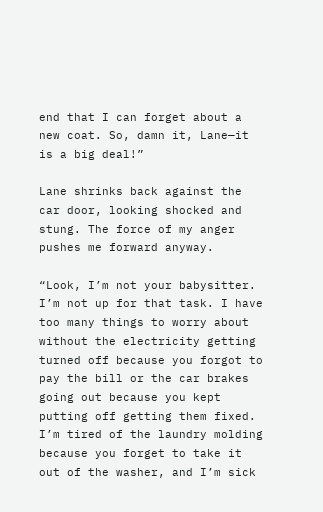end that I can forget about a new coat. So, damn it, Lane—it is a big deal!”

Lane shrinks back against the car door, looking shocked and stung. The force of my anger pushes me forward anyway.

“Look, I’m not your babysitter. I’m not up for that task. I have too many things to worry about without the electricity getting turned off because you forgot to pay the bill or the car brakes going out because you kept putting off getting them fixed. I’m tired of the laundry molding because you forget to take it out of the washer, and I’m sick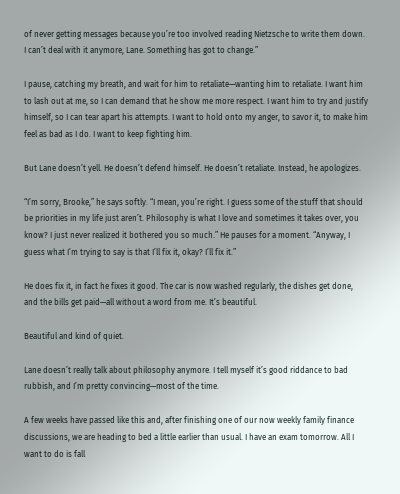of never getting messages because you’re too involved reading Nietzsche to write them down. I can’t deal with it anymore, Lane. Something has got to change.”

I pause, catching my breath, and wait for him to retaliate—wanting him to retaliate. I want him to lash out at me, so I can demand that he show me more respect. I want him to try and justify himself, so I can tear apart his attempts. I want to hold onto my anger, to savor it, to make him feel as bad as I do. I want to keep fighting him.

But Lane doesn’t yell. He doesn’t defend himself. He doesn’t retaliate. Instead, he apologizes.

“I’m sorry, Brooke,” he says softly. “I mean, you’re right. I guess some of the stuff that should be priorities in my life just aren’t. Philosophy is what I love and sometimes it takes over, you know? I just never realized it bothered you so much.” He pauses for a moment. “Anyway, I guess what I’m trying to say is that I’ll fix it, okay? I’ll fix it.”

He does fix it, in fact he fixes it good. The car is now washed regularly, the dishes get done, and the bills get paid—all without a word from me. It’s beautiful.

Beautiful and kind of quiet.

Lane doesn’t really talk about philosophy anymore. I tell myself it’s good riddance to bad rubbish, and I’m pretty convincing—most of the time.

A few weeks have passed like this and, after finishing one of our now weekly family finance discussions, we are heading to bed a little earlier than usual. I have an exam tomorrow. All I want to do is fall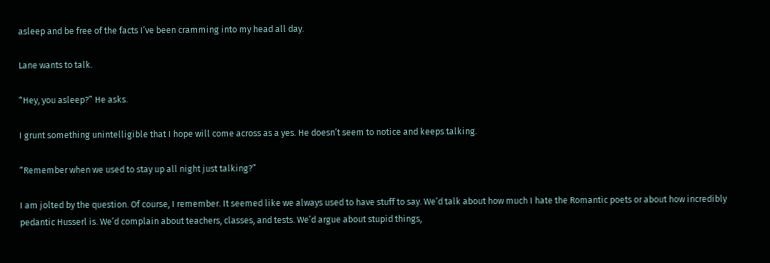asleep and be free of the facts I’ve been cramming into my head all day.

Lane wants to talk.

“Hey, you asleep?” He asks.

I grunt something unintelligible that I hope will come across as a yes. He doesn’t seem to notice and keeps talking.

“Remember when we used to stay up all night just talking?”

I am jolted by the question. Of course, I remember. It seemed like we always used to have stuff to say. We’d talk about how much I hate the Romantic poets or about how incredibly pedantic Husserl is. We’d complain about teachers, classes, and tests. We’d argue about stupid things,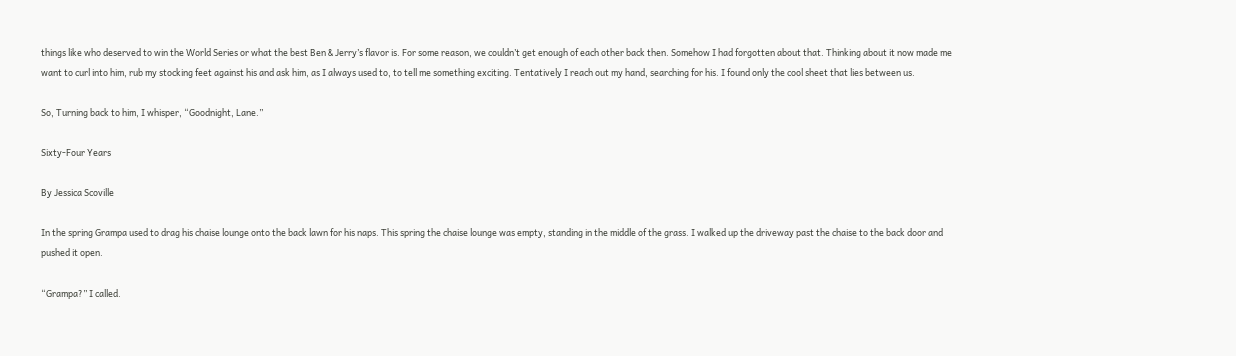things like who deserved to win the World Series or what the best Ben & Jerry’s flavor is. For some reason, we couldn’t get enough of each other back then. Somehow I had forgotten about that. Thinking about it now made me want to curl into him, rub my stocking feet against his and ask him, as I always used to, to tell me something exciting. Tentatively I reach out my hand, searching for his. I found only the cool sheet that lies between us.

So, Turning back to him, I whisper, “Goodnight, Lane.”

Sixty-Four Years

By Jessica Scoville

In the spring Grampa used to drag his chaise lounge onto the back lawn for his naps. This spring the chaise lounge was empty, standing in the middle of the grass. I walked up the driveway past the chaise to the back door and pushed it open.

“Grampa?” I called.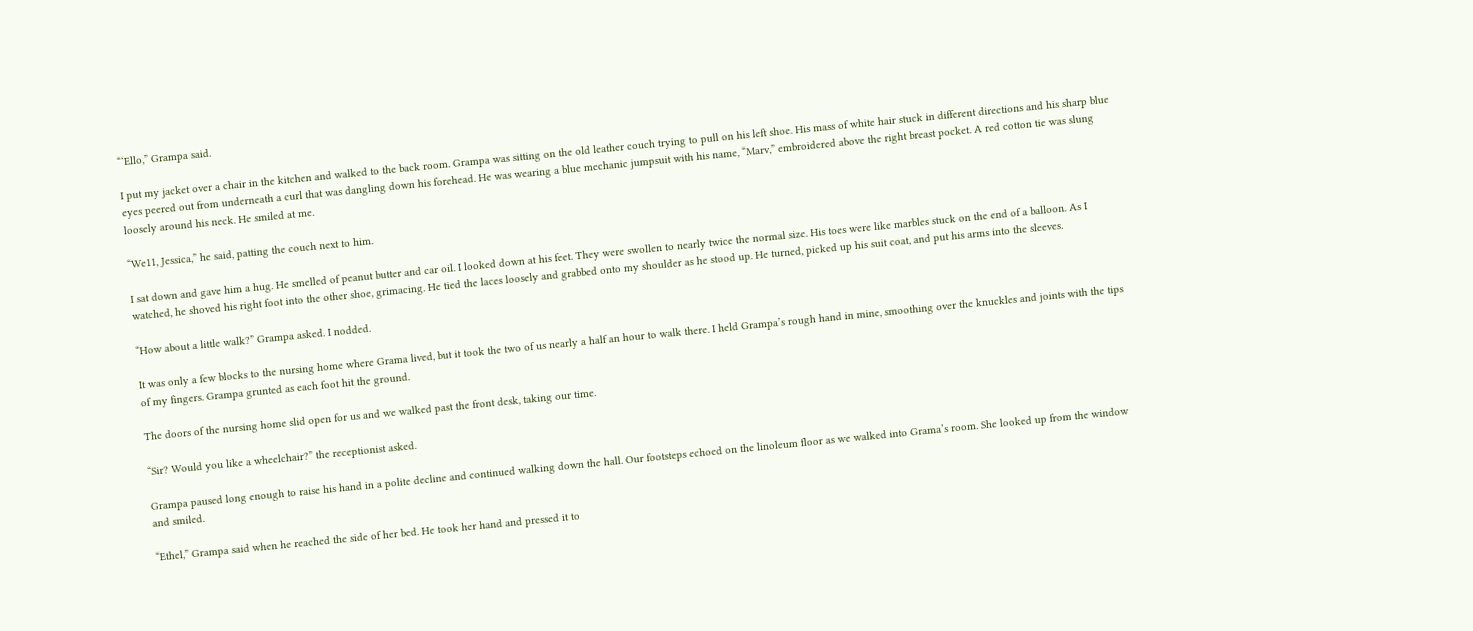“‘Ello,” Grampa said.

I put my jacket over a chair in the kitchen and walked to the back room. Grampa was sitting on the old leather couch trying to pull on his left shoe. His mass of white hair stuck in different directions and his sharp blue eyes peered out from underneath a curl that was dangling down his forehead. He was wearing a blue mechanic jumpsuit with his name, “Marv,” embroidered above the right breast pocket. A red cotton tie was slung loosely around his neck. He smiled at me.

“We11, Jessica,” he said, patting the couch next to him.

I sat down and gave him a hug. He smelled of peanut butter and car oil. I looked down at his feet. They were swollen to nearly twice the normal size. His toes were like marbles stuck on the end of a balloon. As I watched, he shoved his right foot into the other shoe, grimacing. He tied the laces loosely and grabbed onto my shoulder as he stood up. He turned, picked up his suit coat, and put his arms into the sleeves.

“How about a little walk?” Grampa asked. I nodded.

It was only a few blocks to the nursing home where Grama lived, but it took the two of us nearly a half an hour to walk there. I held Grampa’s rough hand in mine, smoothing over the knuckles and joints with the tips of my fingers. Grampa grunted as each foot hit the ground.

The doors of the nursing home slid open for us and we walked past the front desk, taking our time.

“Sir? Would you like a wheelchair?” the receptionist asked.

Grampa paused long enough to raise his hand in a polite decline and continued walking down the hall. Our footsteps echoed on the linoleum floor as we walked into Grama’s room. She looked up from the window and smiled.

“Ethel,” Grampa said when he reached the side of her bed. He took her hand and pressed it to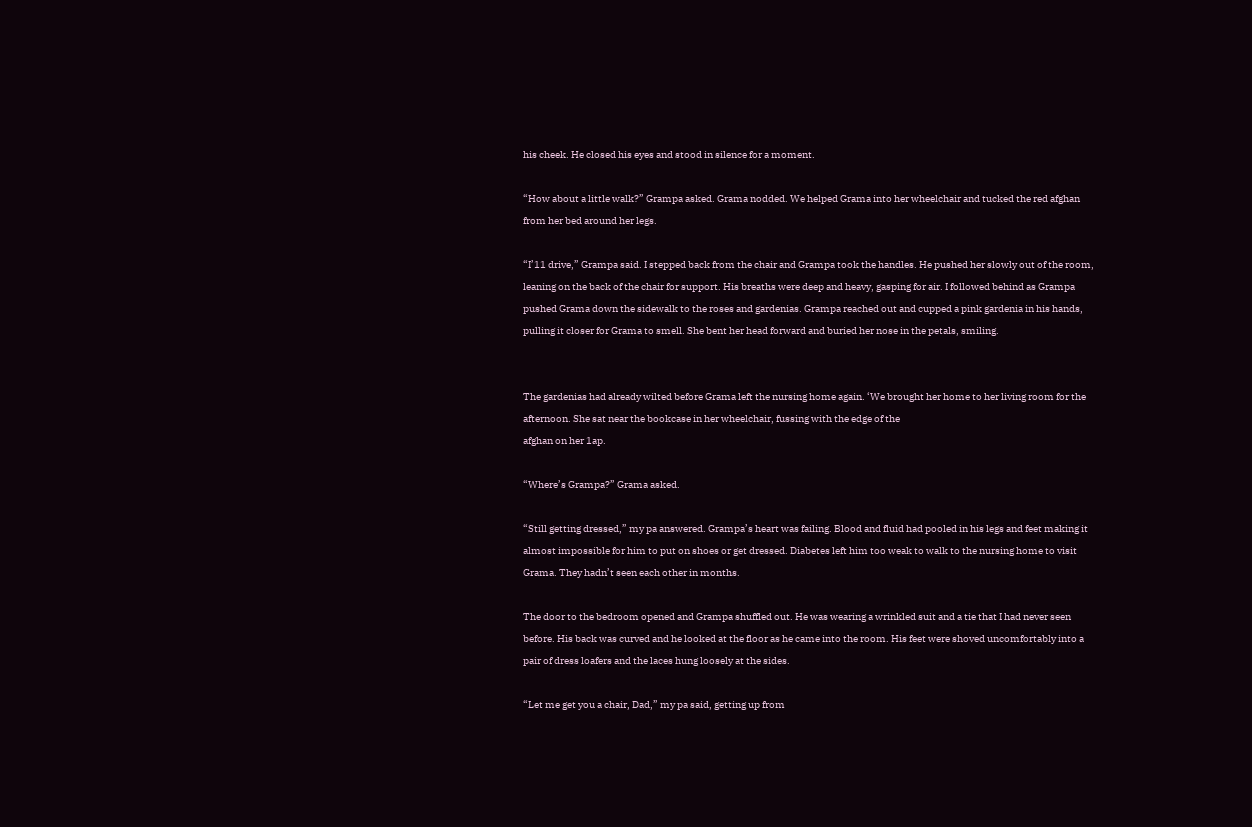his cheek. He closed his eyes and stood in silence for a moment.

“How about a little walk?” Grampa asked. Grama nodded. We helped Grama into her wheelchair and tucked the red afghan from her bed around her legs.

“I’11 drive,” Grampa said. I stepped back from the chair and Grampa took the handles. He pushed her slowly out of the room, leaning on the back of the chair for support. His breaths were deep and heavy, gasping for air. I followed behind as Grampa pushed Grama down the sidewalk to the roses and gardenias. Grampa reached out and cupped a pink gardenia in his hands, pulling it closer for Grama to smell. She bent her head forward and buried her nose in the petals, smiling.


The gardenias had already wilted before Grama left the nursing home again. ‘We brought her home to her living room for the afternoon. She sat near the bookcase in her wheelchair, fussing with the edge of the
afghan on her 1ap.

“Where’s Grampa?” Grama asked.

“Still getting dressed,” my pa answered. Grampa’s heart was failing. Blood and fluid had pooled in his legs and feet making it almost impossible for him to put on shoes or get dressed. Diabetes left him too weak to walk to the nursing home to visit Grama. They hadn’t seen each other in months.

The door to the bedroom opened and Grampa shuffled out. He was wearing a wrinkled suit and a tie that I had never seen before. His back was curved and he looked at the floor as he came into the room. His feet were shoved uncomfortably into a pair of dress loafers and the laces hung loosely at the sides.

“Let me get you a chair, Dad,” my pa said, getting up from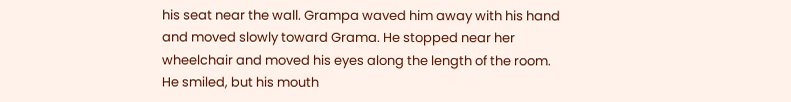his seat near the wall. Grampa waved him away with his hand and moved slowly toward Grama. He stopped near her wheelchair and moved his eyes along the length of the room. He smiled, but his mouth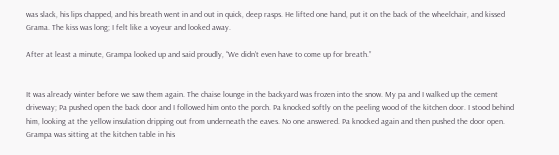was slack, his lips chapped, and his breath went in and out in quick, deep rasps. He lifted one hand, put it on the back of the wheelchair, and kissed Grama. The kiss was long; I felt like a voyeur and looked away.

After at least a minute, Grampa looked up and said proudly, “We didn’t even have to come up for breath.”


It was already winter before we saw them again. The chaise lounge in the backyard was frozen into the snow. My pa and I walked up the cement driveway; Pa pushed open the back door and I followed him onto the porch. Pa knocked softly on the peeling wood of the kitchen door. I stood behind him, looking at the yellow insulation dripping out from underneath the eaves. No one answered. Pa knocked again and then pushed the door open. Grampa was sitting at the kitchen table in his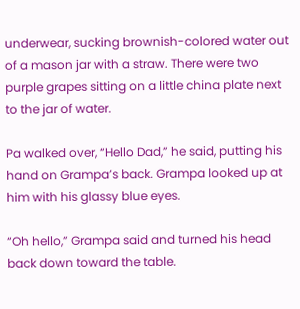underwear, sucking brownish-colored water out of a mason jar with a straw. There were two purple grapes sitting on a little china plate next to the jar of water.

Pa walked over, “Hello Dad,” he said, putting his hand on Grampa’s back. Grampa looked up at him with his glassy blue eyes.

“Oh hello,” Grampa said and turned his head back down toward the table.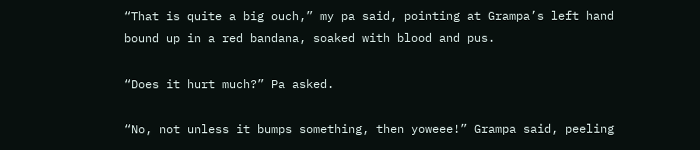“That is quite a big ouch,” my pa said, pointing at Grampa’s left hand bound up in a red bandana, soaked with blood and pus.

“Does it hurt much?” Pa asked.

“No, not unless it bumps something, then yoweee!” Grampa said, peeling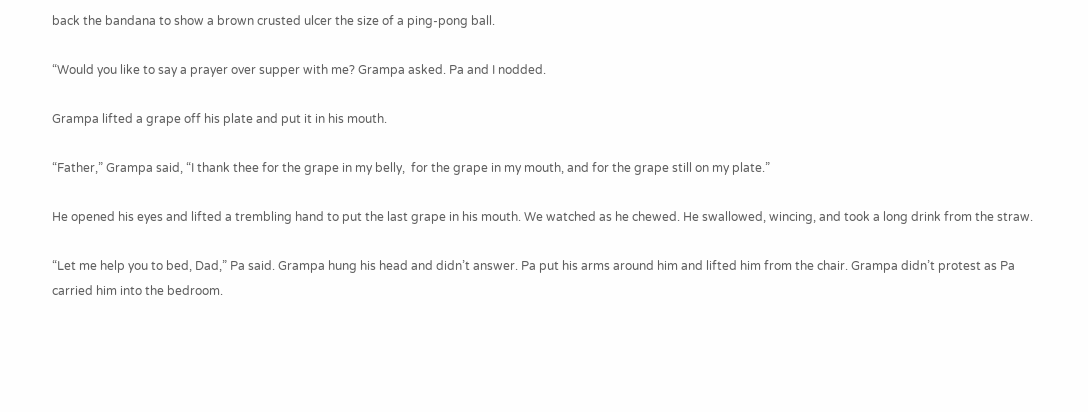back the bandana to show a brown crusted ulcer the size of a ping-pong ball.

“Would you like to say a prayer over supper with me? Grampa asked. Pa and I nodded.

Grampa lifted a grape off his plate and put it in his mouth.

“Father,” Grampa said, “I thank thee for the grape in my belly,  for the grape in my mouth, and for the grape still on my plate.”

He opened his eyes and lifted a trembling hand to put the last grape in his mouth. We watched as he chewed. He swallowed, wincing, and took a long drink from the straw.

“Let me help you to bed, Dad,” Pa said. Grampa hung his head and didn’t answer. Pa put his arms around him and lifted him from the chair. Grampa didn’t protest as Pa carried him into the bedroom.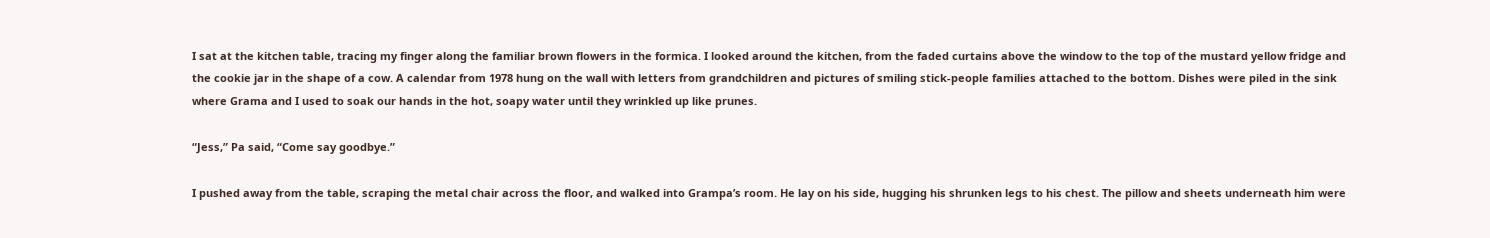I sat at the kitchen table, tracing my finger along the familiar brown flowers in the formica. I looked around the kitchen, from the faded curtains above the window to the top of the mustard yellow fridge and the cookie jar in the shape of a cow. A calendar from 1978 hung on the wall with letters from grandchildren and pictures of smiling stick-people families attached to the bottom. Dishes were piled in the sink where Grama and I used to soak our hands in the hot, soapy water until they wrinkled up like prunes.

“Jess,” Pa said, “Come say goodbye.”

I pushed away from the table, scraping the metal chair across the floor, and walked into Grampa’s room. He lay on his side, hugging his shrunken legs to his chest. The pillow and sheets underneath him were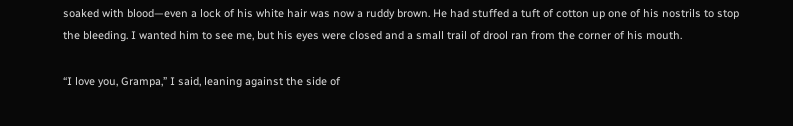soaked with blood—even a lock of his white hair was now a ruddy brown. He had stuffed a tuft of cotton up one of his nostrils to stop the bleeding. I wanted him to see me, but his eyes were closed and a small trail of drool ran from the corner of his mouth.

“I love you, Grampa,” I said, leaning against the side of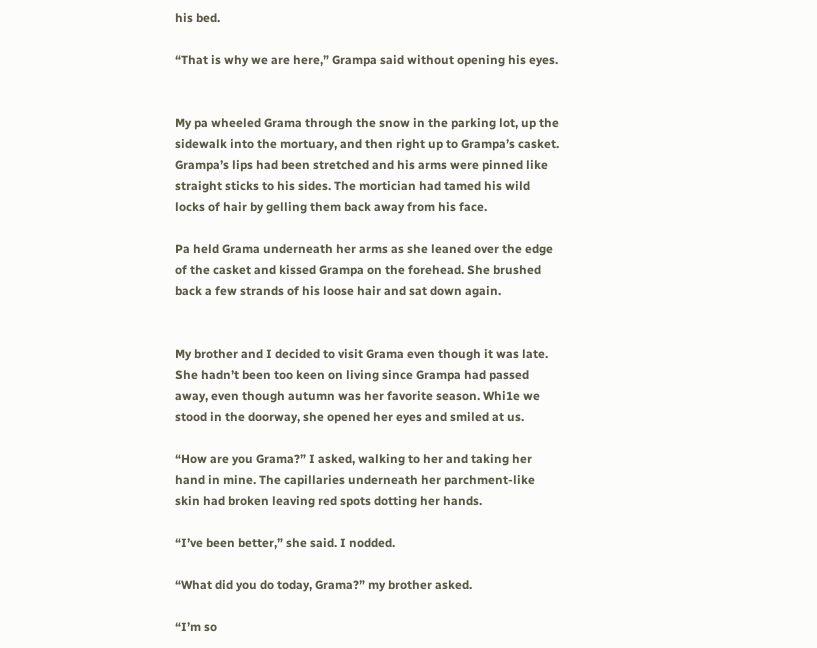his bed.

“That is why we are here,” Grampa said without opening his eyes.


My pa wheeled Grama through the snow in the parking lot, up the sidewalk into the mortuary, and then right up to Grampa’s casket. Grampa’s lips had been stretched and his arms were pinned like straight sticks to his sides. The mortician had tamed his wild locks of hair by gelling them back away from his face.

Pa held Grama underneath her arms as she leaned over the edge of the casket and kissed Grampa on the forehead. She brushed back a few strands of his loose hair and sat down again.


My brother and I decided to visit Grama even though it was late. She hadn’t been too keen on living since Grampa had passed away, even though autumn was her favorite season. Whi1e we stood in the doorway, she opened her eyes and smiled at us.

“How are you Grama?” I asked, walking to her and taking her hand in mine. The capillaries underneath her parchment-like skin had broken leaving red spots dotting her hands.

“I’ve been better,” she said. I nodded.

“What did you do today, Grama?” my brother asked.

“I’m so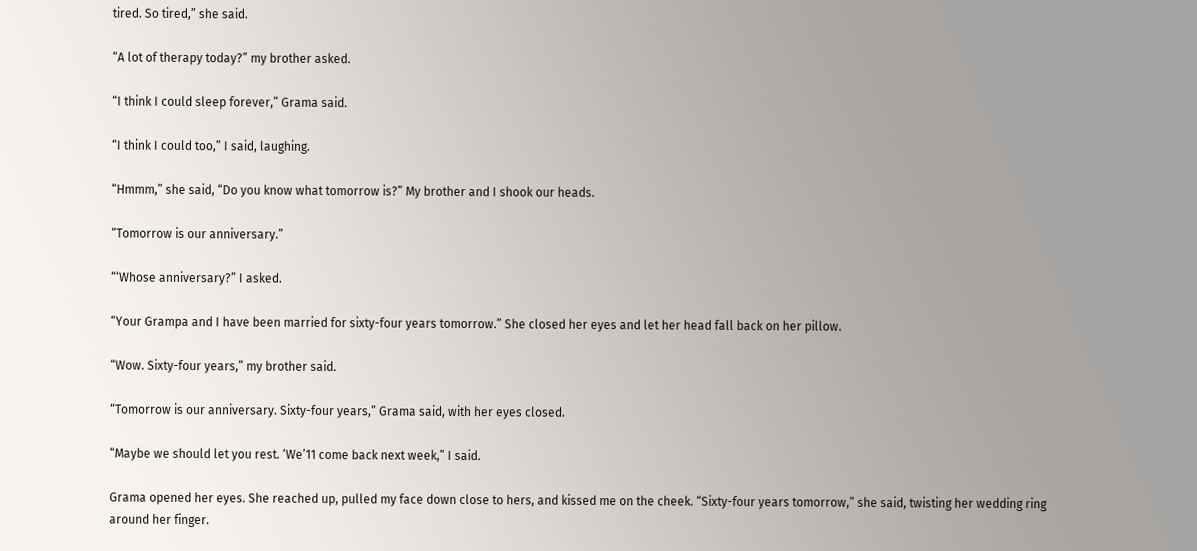tired. So tired,” she said.

“A lot of therapy today?” my brother asked.

“I think I could sleep forever,” Grama said.

“I think I could too,” I said, laughing.

“Hmmm,” she said, “Do you know what tomorrow is?” My brother and I shook our heads.

“Tomorrow is our anniversary.”

“‘Whose anniversary?” I asked.

“Your Grampa and I have been married for sixty-four years tomorrow.” She closed her eyes and let her head fall back on her pillow.

“Wow. Sixty-four years,” my brother said.

“Tomorrow is our anniversary. Sixty-four years,” Grama said, with her eyes closed.

“Maybe we should let you rest. ‘We’11 come back next week,” I said.

Grama opened her eyes. She reached up, pulled my face down close to hers, and kissed me on the cheek. “Sixty-four years tomorrow,” she said, twisting her wedding ring around her finger.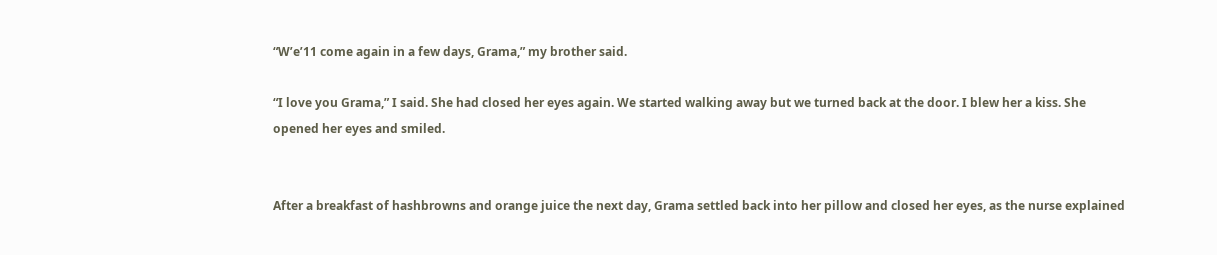“W’e’11 come again in a few days, Grama,” my brother said.

“I love you Grama,” I said. She had closed her eyes again. We started walking away but we turned back at the door. I blew her a kiss. She opened her eyes and smiled.


After a breakfast of hashbrowns and orange juice the next day, Grama settled back into her pillow and closed her eyes, as the nurse explained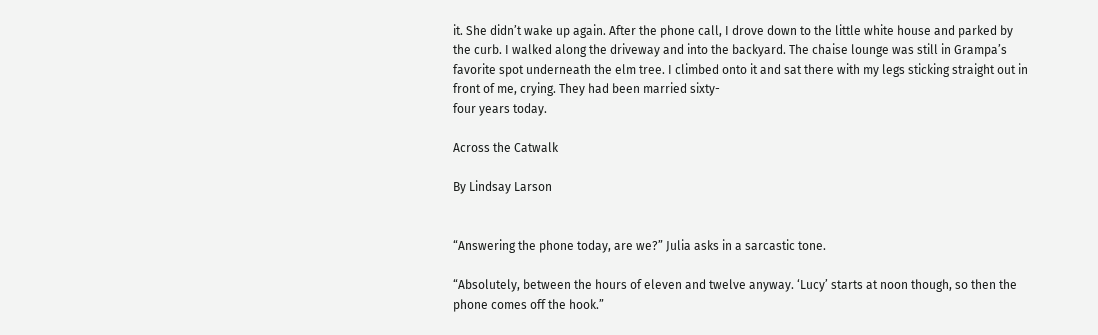it. She didn’t wake up again. After the phone call, I drove down to the little white house and parked by the curb. I walked along the driveway and into the backyard. The chaise lounge was still in Grampa’s favorite spot underneath the elm tree. I climbed onto it and sat there with my legs sticking straight out in front of me, crying. They had been married sixty-
four years today.

Across the Catwalk

By Lindsay Larson


“Answering the phone today, are we?” Julia asks in a sarcastic tone.

“Absolutely, between the hours of eleven and twelve anyway. ‘Lucy’ starts at noon though, so then the phone comes off the hook.”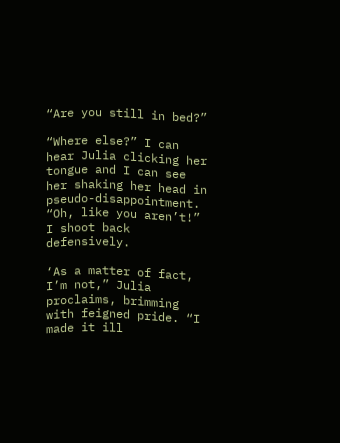“Are you still in bed?”

“Where else?” I can hear Julia clicking her tongue and I can see her shaking her head in pseudo-disappointment. “Oh, like you aren’t!” I shoot back defensively.

‘As a matter of fact, I’m not,” Julia proclaims, brimming with feigned pride. “I made it ill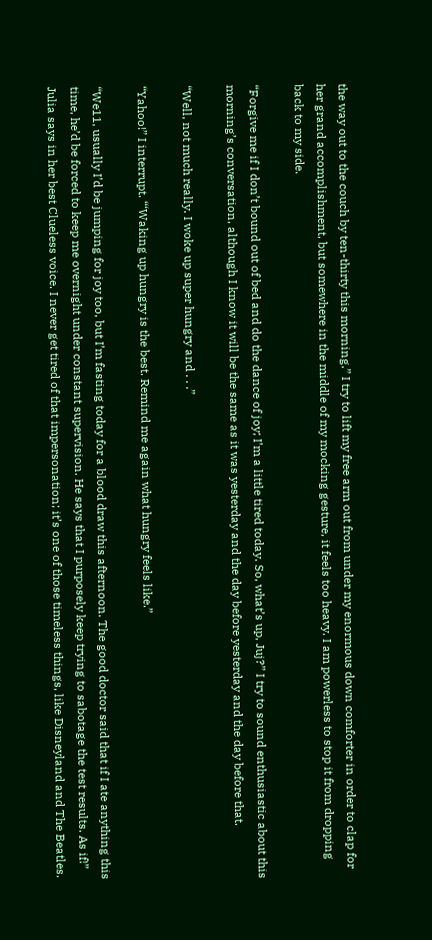the way out to the couch by ten-thirty this morning.” I try to lift my free arm out from under my enormous down comforter in order to clap for her grand accomplishment, but somewhere in the middle of my mocking gesture, it feels too heavy. I am powerless to stop it from dropping back to my side.

“Forgive me if I don’t bound out of bed and do the dance of joy; I’m a little tired today. So, what’s up, Juj?” I try to sound enthusiastic about this morning’s conversation, although I know it will be the same as it was yesterday and the day before yesterday and the day before that.

“Well, not much really. I woke up super hungry and . . .”

“Yahoo!” I interrupt. “‘Waking up hungry is the best. Remind me again what hungry feels like.”

“We11, usually I’d be jumping for joy too, but I’m fasting today for a blood draw this afternoon. The good doctor said that if I ate anything this time, he’d be forced to keep me overnight under constant supervision. He says that I purposely keep trying to sabotage the test results. As if!” Julia says in her best Clueless voice. I never get tired of that impersonation; it’s one of those timeless things, like Disneyland and The Beatles.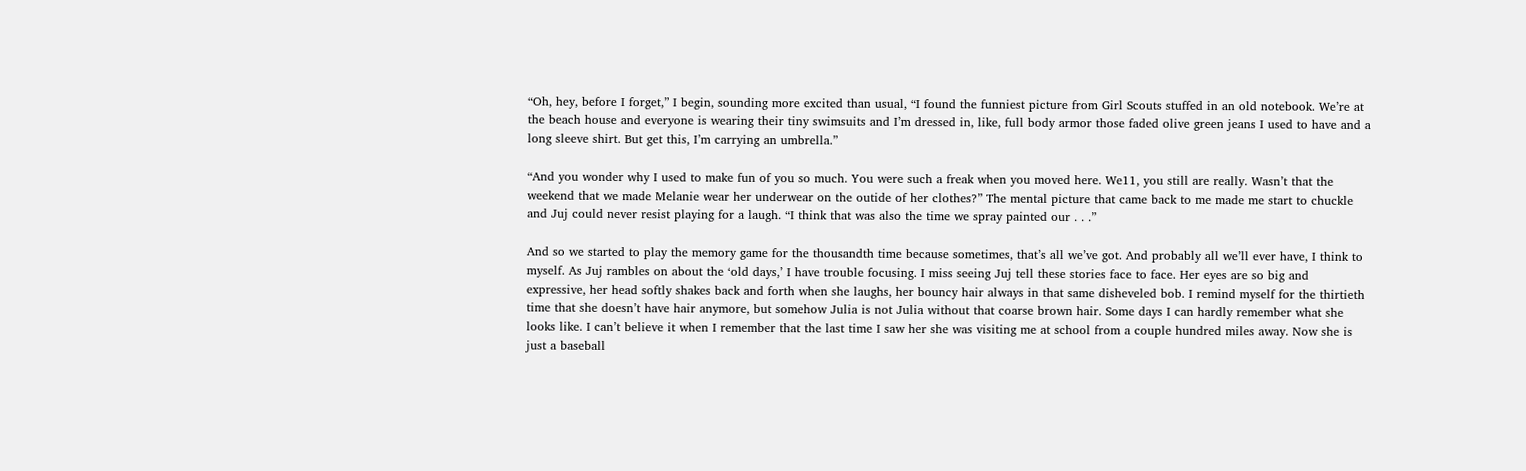“Oh, hey, before I forget,” I begin, sounding more excited than usual, “I found the funniest picture from Girl Scouts stuffed in an old notebook. We’re at the beach house and everyone is wearing their tiny swimsuits and I’m dressed in, like, full body armor those faded olive green jeans I used to have and a long sleeve shirt. But get this, I’m carrying an umbrella.”

“And you wonder why I used to make fun of you so much. You were such a freak when you moved here. We11, you still are really. Wasn’t that the weekend that we made Melanie wear her underwear on the outide of her clothes?” The mental picture that came back to me made me start to chuckle and Juj could never resist playing for a laugh. “I think that was also the time we spray painted our . . .”

And so we started to play the memory game for the thousandth time because sometimes, that’s all we’ve got. And probably all we’ll ever have, I think to myself. As Juj rambles on about the ‘old days,’ I have trouble focusing. I miss seeing Juj tell these stories face to face. Her eyes are so big and expressive, her head softly shakes back and forth when she laughs, her bouncy hair always in that same disheveled bob. I remind myself for the thirtieth time that she doesn’t have hair anymore, but somehow Julia is not Julia without that coarse brown hair. Some days I can hardly remember what she looks like. I can’t believe it when I remember that the last time I saw her she was visiting me at school from a couple hundred miles away. Now she is just a baseball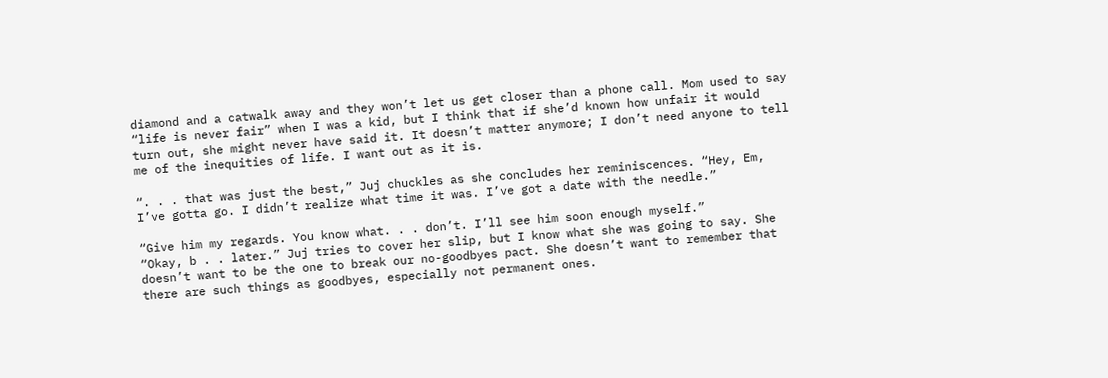diamond and a catwalk away and they won’t let us get closer than a phone call. Mom used to say “life is never fair” when I was a kid, but I think that if she’d known how unfair it would turn out, she might never have said it. It doesn’t matter anymore; I don’t need anyone to tell me of the inequities of life. I want out as it is.

“. . . that was just the best,” Juj chuckles as she concludes her reminiscences. “Hey, Em, I’ve gotta go. I didn’t realize what time it was. I’ve got a date with the needle.”

“Give him my regards. You know what. . . don’t. I’ll see him soon enough myself.”
“Okay, b . . later.” Juj tries to cover her slip, but I know what she was going to say. She doesn’t want to be the one to break our no-goodbyes pact. She doesn’t want to remember that there are such things as goodbyes, especially not permanent ones.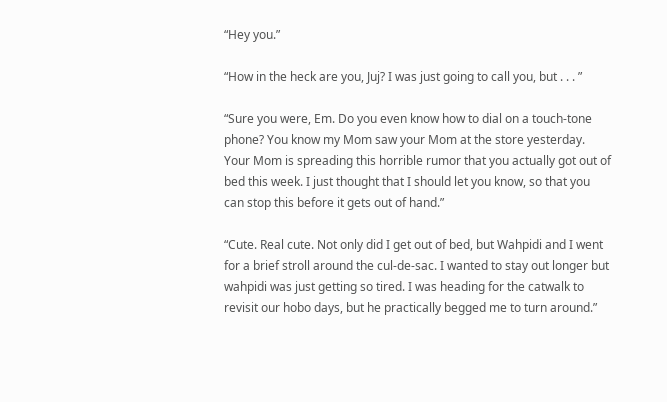“Hey you.”

“How in the heck are you, Juj? I was just going to call you, but . . . ”

“Sure you were, Em. Do you even know how to dial on a touch-tone phone? You know my Mom saw your Mom at the store yesterday. Your Mom is spreading this horrible rumor that you actually got out of bed this week. I just thought that I should let you know, so that you can stop this before it gets out of hand.”

“Cute. Real cute. Not only did I get out of bed, but Wahpidi and I went for a brief stroll around the cul-de-sac. I wanted to stay out longer but wahpidi was just getting so tired. I was heading for the catwalk to revisit our hobo days, but he practically begged me to turn around.”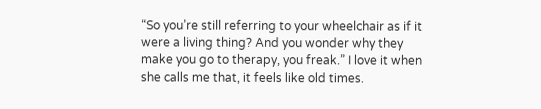“So you’re still referring to your wheelchair as if it were a living thing? And you wonder why they make you go to therapy, you freak.” I love it when she calls me that, it feels like old times.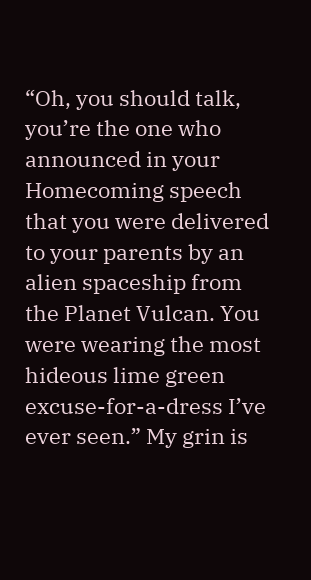“Oh, you should talk, you’re the one who announced in your Homecoming speech that you were delivered to your parents by an alien spaceship from the Planet Vulcan. You were wearing the most hideous lime green excuse-for-a-dress I’ve ever seen.” My grin is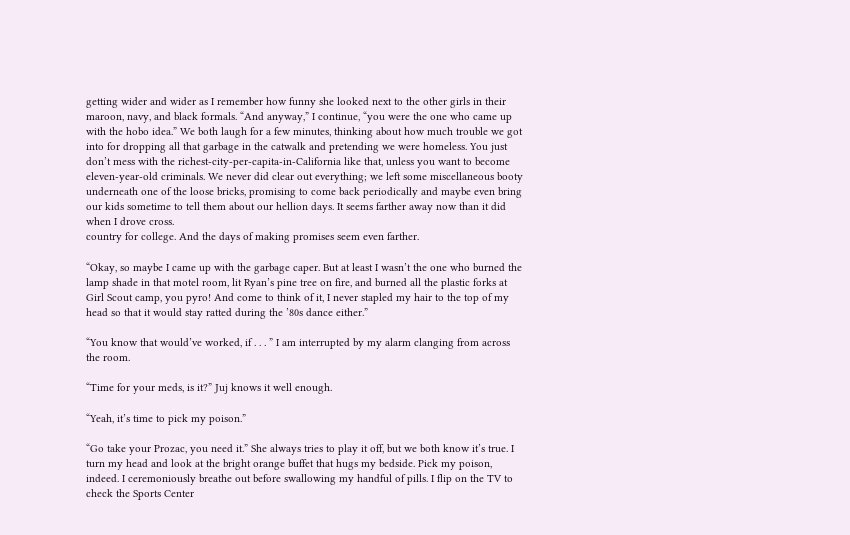getting wider and wider as I remember how funny she looked next to the other girls in their maroon, navy, and black formals. “And anyway,” I continue, “you were the one who came up with the hobo idea.” We both laugh for a few minutes, thinking about how much trouble we got into for dropping all that garbage in the catwalk and pretending we were homeless. You just don’t mess with the richest-city-per-capita-in-California like that, unless you want to become eleven-year-old criminals. We never did clear out everything; we left some miscellaneous booty underneath one of the loose bricks, promising to come back periodically and maybe even bring our kids sometime to tell them about our hellion days. It seems farther away now than it did when I drove cross.
country for college. And the days of making promises seem even farther.

“Okay, so maybe I came up with the garbage caper. But at least I wasn’t the one who burned the lamp shade in that motel room, lit Ryan’s pine tree on fire, and burned all the plastic forks at Girl Scout camp, you pyro! And come to think of it, I never stapled my hair to the top of my head so that it would stay ratted during the ’80s dance either.”

“You know that would’ve worked, if . . . ” I am interrupted by my alarm clanging from across the room.

“Time for your meds, is it?” Juj knows it well enough.

“Yeah, it’s time to pick my poison.”

“Go take your Prozac, you need it.” She always tries to play it off, but we both know it’s true. I turn my head and look at the bright orange buffet that hugs my bedside. Pick my poison, indeed. I ceremoniously breathe out before swallowing my handful of pills. I flip on the TV to check the Sports Center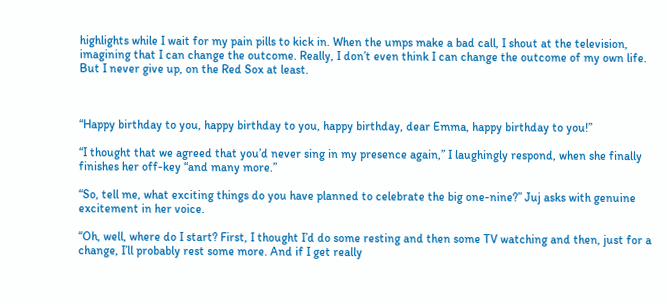highlights while I wait for my pain pills to kick in. When the umps make a bad call, I shout at the television, imagining that I can change the outcome. Really, I don’t even think I can change the outcome of my own life. But I never give up, on the Red Sox at least.



“Happy birthday to you, happy birthday to you, happy birthday, dear Emma, happy birthday to you!”

“I thought that we agreed that you’d never sing in my presence again,” I laughingly respond, when she finally finishes her off-key “and many more.”

“So, tell me, what exciting things do you have planned to celebrate the big one-nine?” Juj asks with genuine excitement in her voice.

“Oh, well, where do I start? First, I thought I’d do some resting and then some TV watching and then, just for a change, I’ll probably rest some more. And if I get really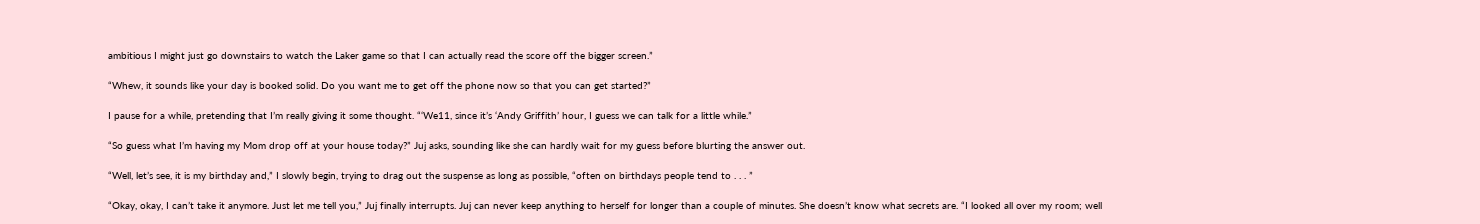ambitious I might just go downstairs to watch the Laker game so that I can actually read the score off the bigger screen.”

“Whew, it sounds like your day is booked solid. Do you want me to get off the phone now so that you can get started?”

I pause for a while, pretending that I’m really giving it some thought. “‘We11, since it’s ‘Andy Griffith’ hour, I guess we can talk for a little while.”

“So guess what I’m having my Mom drop off at your house today?” Juj asks, sounding like she can hardly wait for my guess before blurting the answer out.

“Well, let’s see, it is my birthday and,” I slowly begin, trying to drag out the suspense as long as possible, “often on birthdays people tend to . . . ”

“Okay, okay, I can’t take it anymore. Just let me tell you,” Juj finally interrupts. Juj can never keep anything to herself for longer than a couple of minutes. She doesn’t know what secrets are. “I looked all over my room; well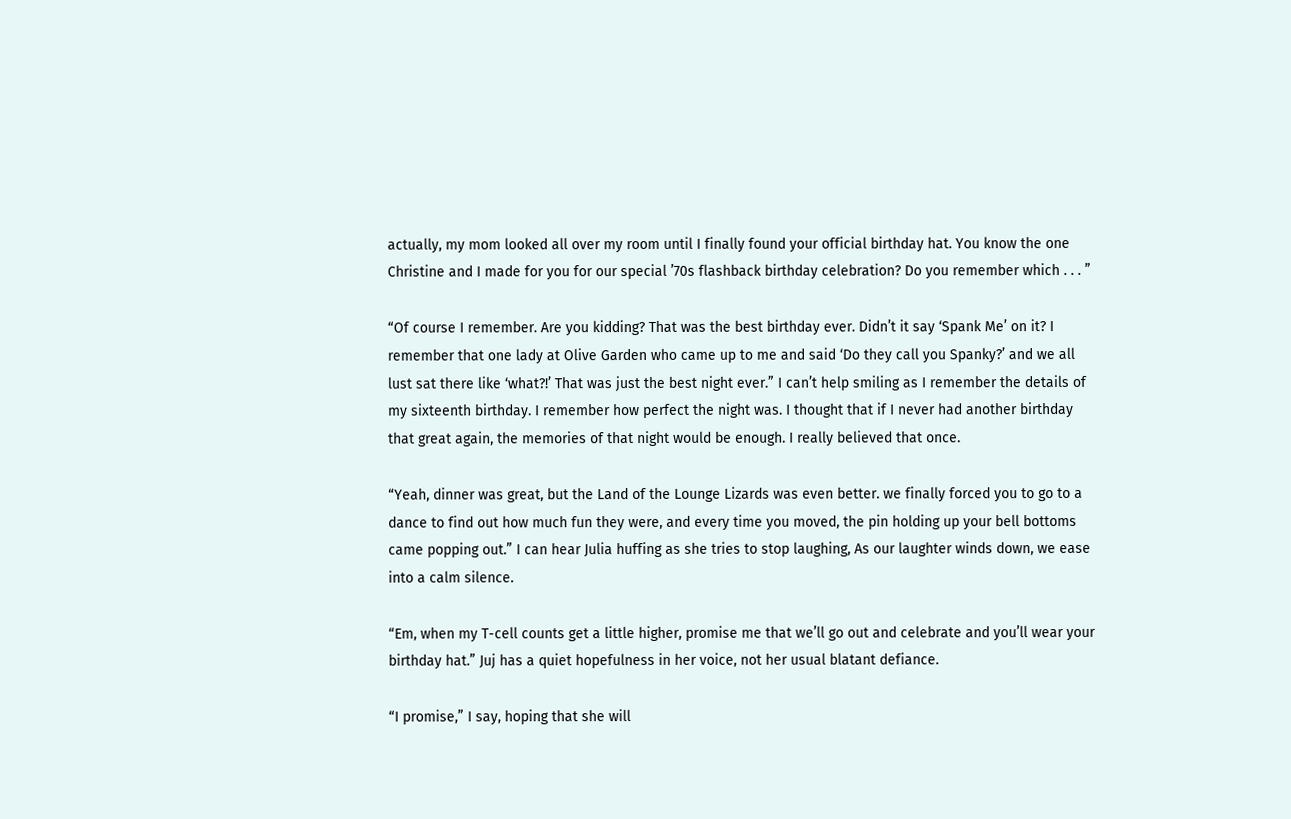actually, my mom looked all over my room until I finally found your official birthday hat. You know the one Christine and I made for you for our special ’70s flashback birthday celebration? Do you remember which . . . ”

“Of course I remember. Are you kidding? That was the best birthday ever. Didn’t it say ‘Spank Me’ on it? I remember that one lady at Olive Garden who came up to me and said ‘Do they call you Spanky?’ and we all lust sat there like ‘what?!’ That was just the best night ever.” I can’t help smiling as I remember the details of my sixteenth birthday. I remember how perfect the night was. I thought that if I never had another birthday that great again, the memories of that night would be enough. I really believed that once.

“Yeah, dinner was great, but the Land of the Lounge Lizards was even better. we finally forced you to go to a dance to find out how much fun they were, and every time you moved, the pin holding up your bell bottoms came popping out.” I can hear Julia huffing as she tries to stop laughing, As our laughter winds down, we ease into a calm silence.

“Em, when my T-cell counts get a little higher, promise me that we’ll go out and celebrate and you’ll wear your birthday hat.” Juj has a quiet hopefulness in her voice, not her usual blatant defiance.

“I promise,” I say, hoping that she will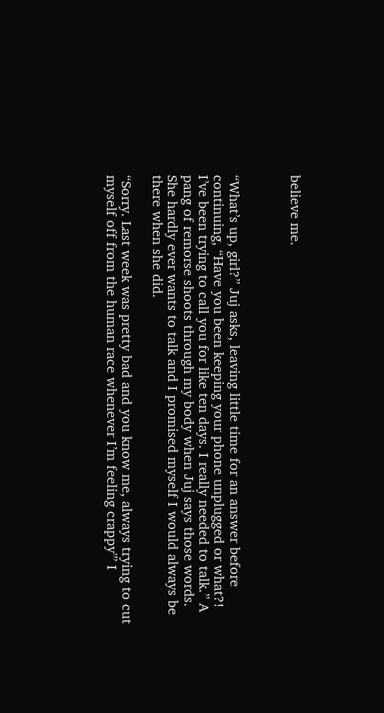believe me.



“What’s up, girl?” Juj asks, leaving little time for an answer before  continuing, “Have you been keeping your phone unplugged or what?! I’ve been trying to call you for like ten days. I really needed to talk.” A pang of remorse shoots through my body when Juj says those words. She hardly ever wants to talk and I promised myself I would always be there when she did.

“Sorry. Last week was pretty bad and you know me, always trying to cut myself off from the human race whenever I’m feeling crappy'” I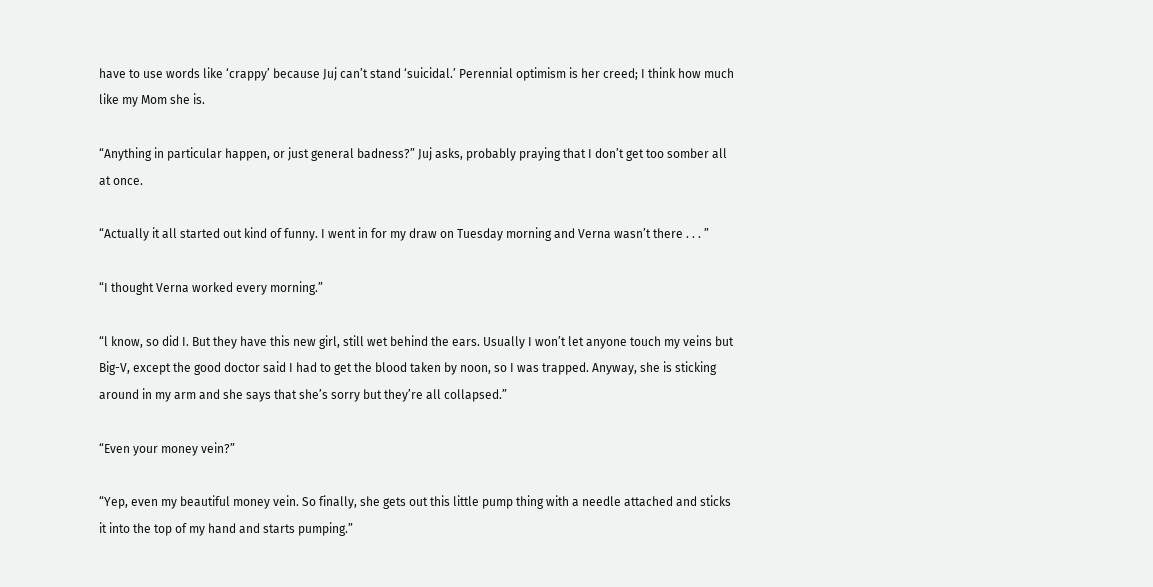have to use words like ‘crappy’ because Juj can’t stand ‘suicidal.’ Perennial optimism is her creed; I think how much like my Mom she is.

“Anything in particular happen, or just general badness?” Juj asks, probably praying that I don’t get too somber all at once.

“Actually it all started out kind of funny. I went in for my draw on Tuesday morning and Verna wasn’t there . . . ”

“I thought Verna worked every morning.”

“l know, so did I. But they have this new girl, still wet behind the ears. Usually I won’t let anyone touch my veins but Big-V, except the good doctor said I had to get the blood taken by noon, so I was trapped. Anyway, she is sticking around in my arm and she says that she’s sorry but they’re all collapsed.”

“Even your money vein?”

“Yep, even my beautiful money vein. So finally, she gets out this little pump thing with a needle attached and sticks it into the top of my hand and starts pumping.”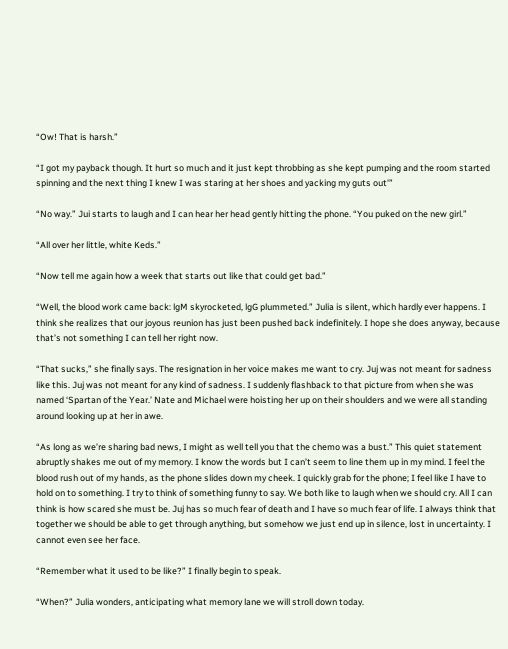“Ow! That is harsh.”

“I got my payback though. It hurt so much and it just kept throbbing as she kept pumping and the room started spinning and the next thing I knew I was staring at her shoes and yacking my guts out'”

“No way.” Jui starts to laugh and I can hear her head gently hitting the phone. “You puked on the new girl.”

“All over her little, white Keds.”

“Now tell me again how a week that starts out like that could get bad.”

“Well, the blood work came back: lgM skyrocketed, lgG plummeted.” Julia is silent, which hardly ever happens. I think she realizes that our joyous reunion has just been pushed back indefinitely. I hope she does anyway, because that’s not something I can tell her right now.

“That sucks,” she finally says. The resignation in her voice makes me want to cry. Juj was not meant for sadness like this. Juj was not meant for any kind of sadness. I suddenly flashback to that picture from when she was named ‘Spartan of the Year.’ Nate and Michael were hoisting her up on their shoulders and we were all standing around looking up at her in awe.

“As long as we’re sharing bad news, I might as well tell you that the chemo was a bust.” This quiet statement abruptly shakes me out of my memory. I know the words but I can’t seem to line them up in my mind. I feel the blood rush out of my hands, as the phone slides down my cheek. I quickly grab for the phone; I feel like I have to hold on to something. I try to think of something funny to say. We both like to laugh when we should cry. All I can think is how scared she must be. Juj has so much fear of death and I have so much fear of life. I always think that together we should be able to get through anything, but somehow we just end up in silence, lost in uncertainty. I cannot even see her face.

“Remember what it used to be like?” I finally begin to speak.

“When?” Julia wonders, anticipating what memory lane we will stroll down today.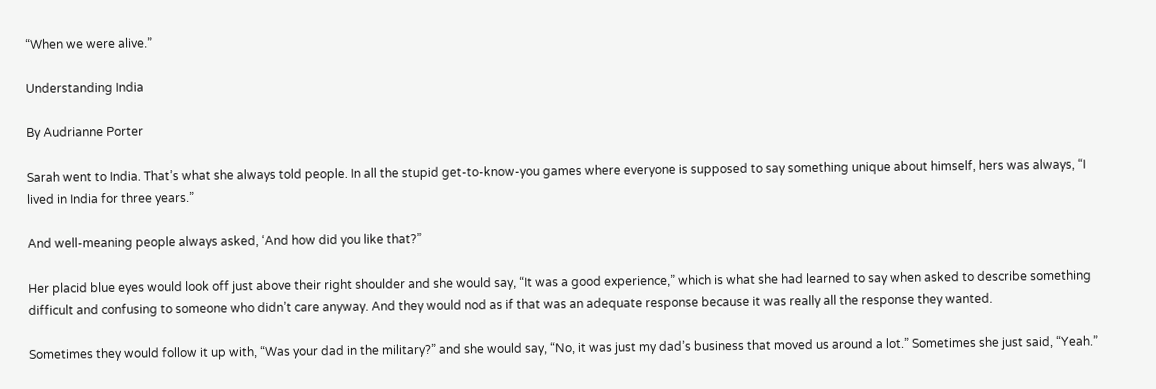“When we were alive.”

Understanding India

By Audrianne Porter

Sarah went to India. That’s what she always told people. In all the stupid get-to-know-you games where everyone is supposed to say something unique about himself, hers was always, “I lived in India for three years.”

And well-meaning people always asked, ‘And how did you like that?”

Her placid blue eyes would look off just above their right shoulder and she would say, “It was a good experience,” which is what she had learned to say when asked to describe something difficult and confusing to someone who didn’t care anyway. And they would nod as if that was an adequate response because it was really all the response they wanted.

Sometimes they would follow it up with, “Was your dad in the military?” and she would say, “No, it was just my dad’s business that moved us around a lot.” Sometimes she just said, “Yeah.”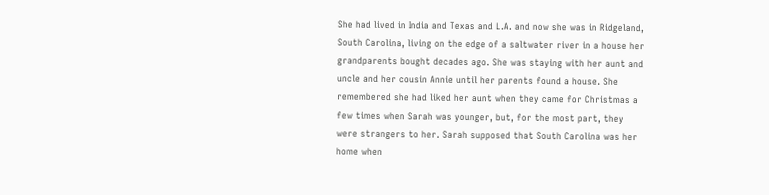She had lived in India and Texas and L.A. and now she was in Ridgeland, South Carolina, living on the edge of a saltwater river in a house her grandparents bought decades ago. She was staying with her aunt and uncle and her cousin Annie until her parents found a house. She remembered she had liked her aunt when they came for Christmas a few times when Sarah was younger, but, for the most part, they were strangers to her. Sarah supposed that South Carolina was her home when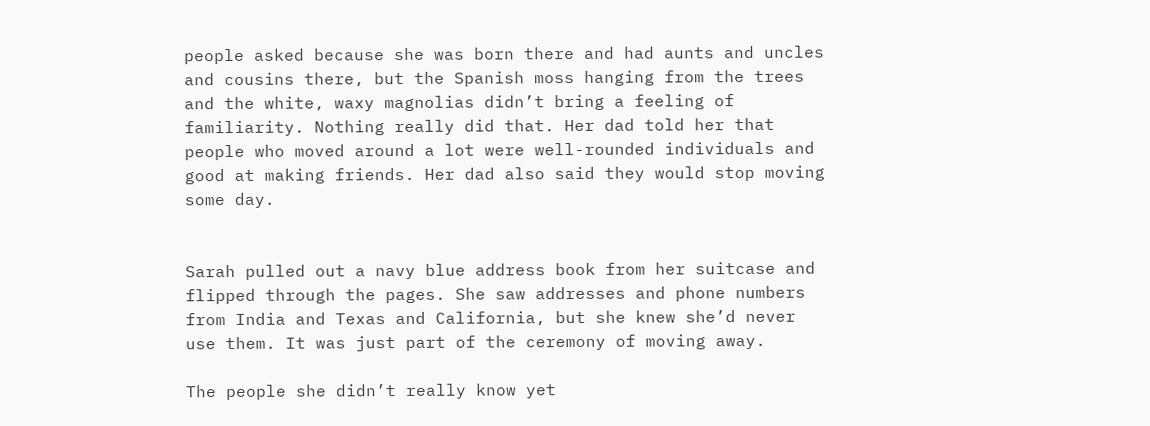people asked because she was born there and had aunts and uncles and cousins there, but the Spanish moss hanging from the trees and the white, waxy magnolias didn’t bring a feeling of familiarity. Nothing really did that. Her dad told her that people who moved around a lot were well-rounded individuals and good at making friends. Her dad also said they would stop moving some day.


Sarah pulled out a navy blue address book from her suitcase and flipped through the pages. She saw addresses and phone numbers from India and Texas and California, but she knew she’d never use them. It was just part of the ceremony of moving away.

The people she didn’t really know yet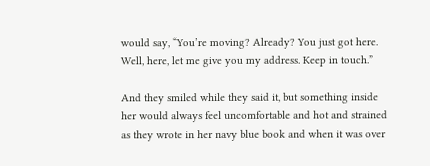would say, “You’re moving? Already? You just got here. Well, here, let me give you my address. Keep in touch.”

And they smiled while they said it, but something inside her would always feel uncomfortable and hot and strained as they wrote in her navy blue book and when it was over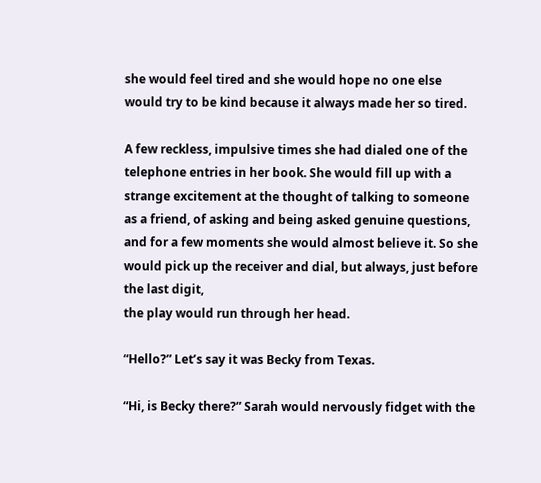she would feel tired and she would hope no one else would try to be kind because it always made her so tired.

A few reckless, impulsive times she had dialed one of the telephone entries in her book. She would fill up with a strange excitement at the thought of talking to someone as a friend, of asking and being asked genuine questions, and for a few moments she would almost believe it. So she would pick up the receiver and dial, but always, just before the last digit,
the play would run through her head.

“Hello?” Let’s say it was Becky from Texas.

“Hi, is Becky there?” Sarah would nervously fidget with the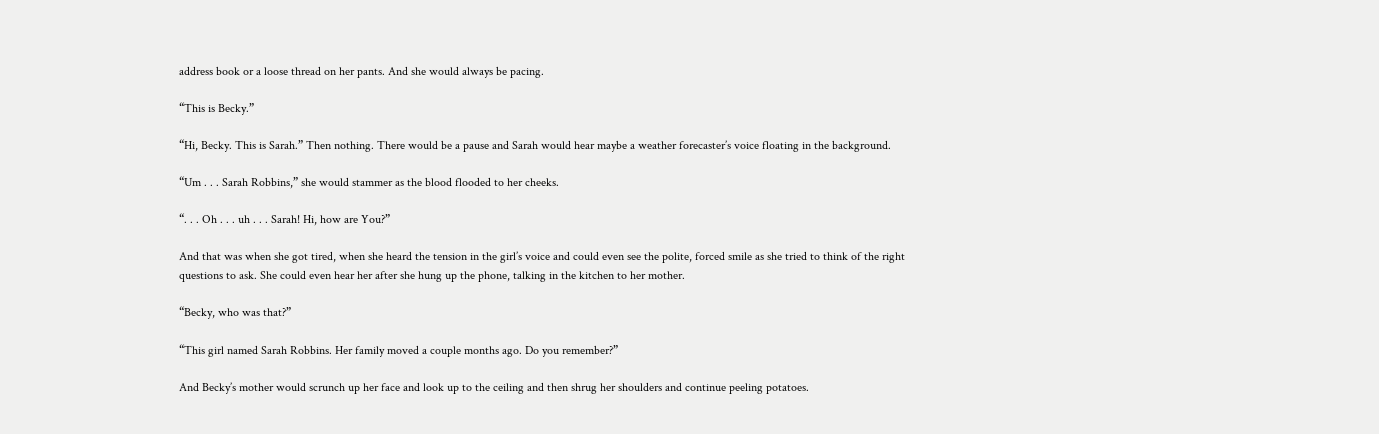address book or a loose thread on her pants. And she would always be pacing.

“This is Becky.”

“Hi, Becky. This is Sarah.” Then nothing. There would be a pause and Sarah would hear maybe a weather forecaster’s voice floating in the background.

“Um . . . Sarah Robbins,” she would stammer as the blood flooded to her cheeks.

“. . . Oh . . . uh . . . Sarah! Hi, how are You?”

And that was when she got tired, when she heard the tension in the girl’s voice and could even see the polite, forced smile as she tried to think of the right questions to ask. She could even hear her after she hung up the phone, talking in the kitchen to her mother.

“Becky, who was that?”

“This girl named Sarah Robbins. Her family moved a couple months ago. Do you remember?”

And Becky’s mother would scrunch up her face and look up to the ceiling and then shrug her shoulders and continue peeling potatoes.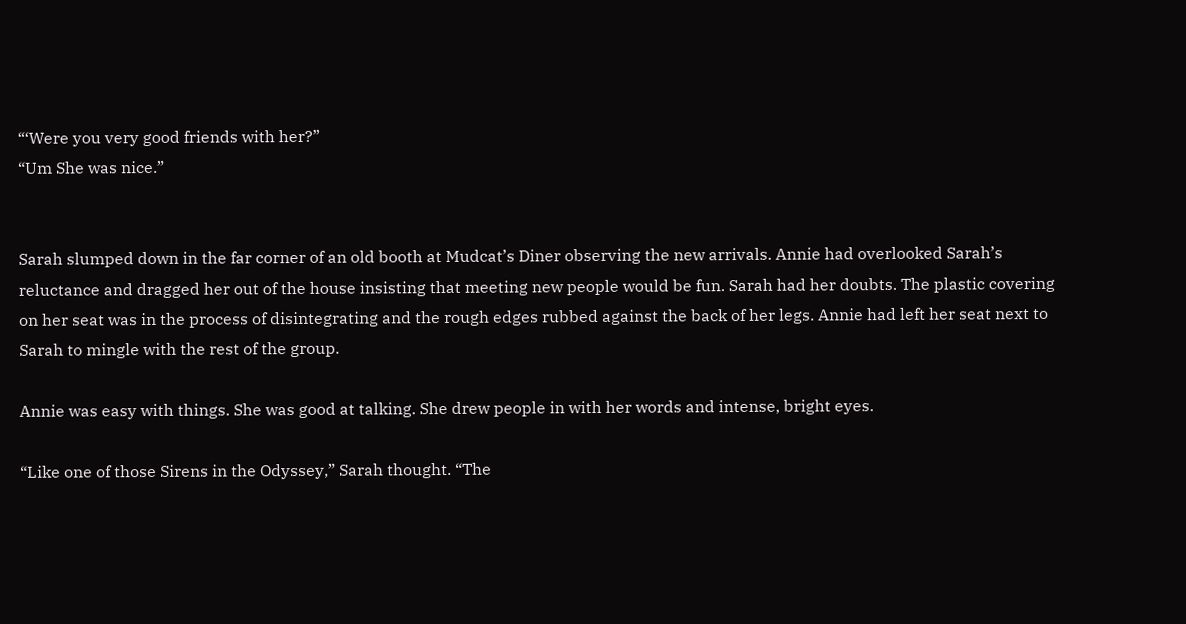“‘Were you very good friends with her?”
“Um She was nice.”


Sarah slumped down in the far corner of an old booth at Mudcat’s Diner observing the new arrivals. Annie had overlooked Sarah’s reluctance and dragged her out of the house insisting that meeting new people would be fun. Sarah had her doubts. The plastic covering on her seat was in the process of disintegrating and the rough edges rubbed against the back of her legs. Annie had left her seat next to Sarah to mingle with the rest of the group.

Annie was easy with things. She was good at talking. She drew people in with her words and intense, bright eyes.

“Like one of those Sirens in the Odyssey,” Sarah thought. “The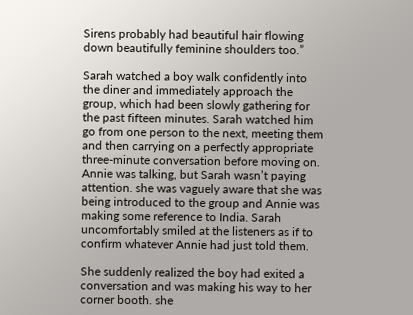Sirens probably had beautiful hair flowing down beautifully feminine shoulders too.”

Sarah watched a boy walk confidently into the diner and immediately approach the group, which had been slowly gathering for the past fifteen minutes. Sarah watched him go from one person to the next, meeting them and then carrying on a perfectly appropriate three-minute conversation before moving on. Annie was talking, but Sarah wasn’t paying attention. she was vaguely aware that she was being introduced to the group and Annie was making some reference to India. Sarah uncomfortably smiled at the listeners as if to confirm whatever Annie had just told them.

She suddenly realized the boy had exited a conversation and was making his way to her corner booth. she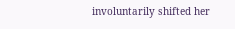involuntarily shifted her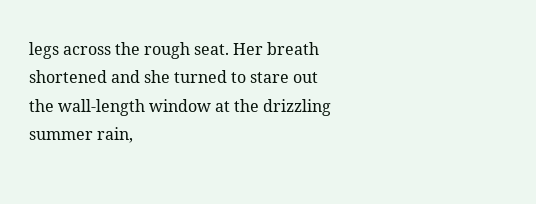legs across the rough seat. Her breath shortened and she turned to stare out the wall-length window at the drizzling summer rain,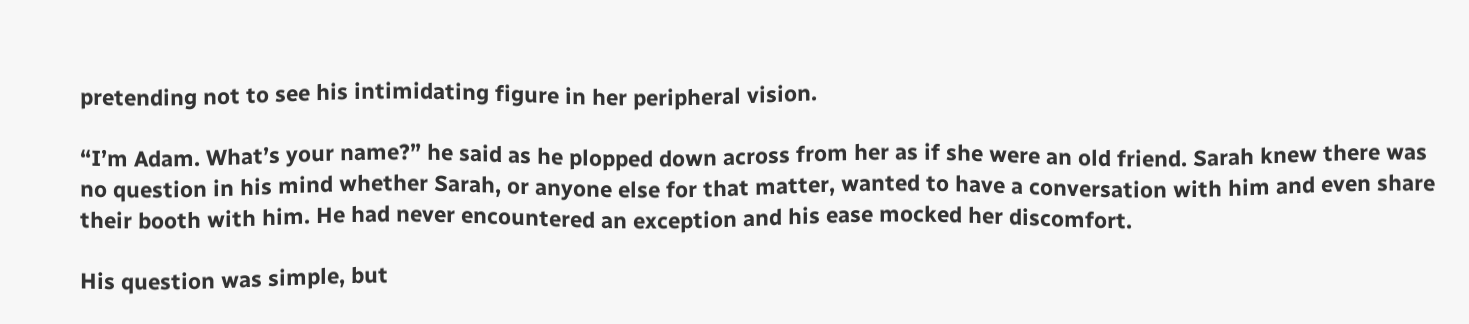pretending not to see his intimidating figure in her peripheral vision.

“I’m Adam. What’s your name?” he said as he plopped down across from her as if she were an old friend. Sarah knew there was no question in his mind whether Sarah, or anyone else for that matter, wanted to have a conversation with him and even share their booth with him. He had never encountered an exception and his ease mocked her discomfort.

His question was simple, but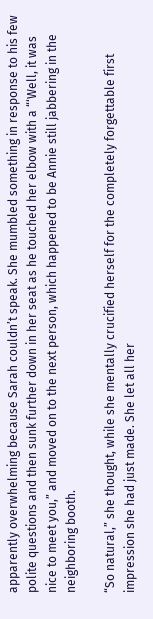apparently overwhelming because Sarah couldn’t speak. She mumbled something in response to his few polite questions and then sunk further down in her seat as he touched her elbow with a “‘Well, it was nice to meet you,” and moved on to the next person, which happened to be Annie still jabbering in the neighboring booth.

“So natural,” she thought, while she mentally crucified herself for the completely forgettable first impression she had just made. She let all her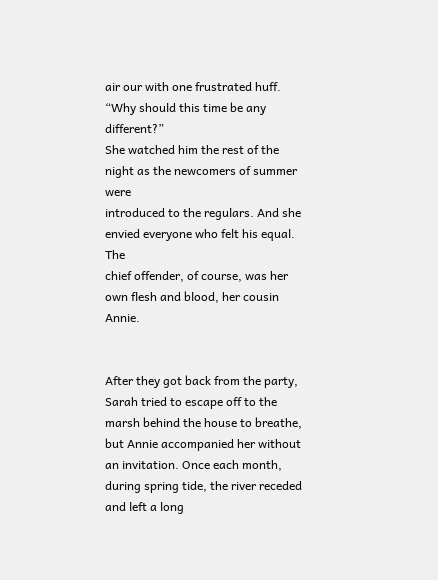air our with one frustrated huff. “Why should this time be any different?”
She watched him the rest of the night as the newcomers of summer were
introduced to the regulars. And she envied everyone who felt his equal. The
chief offender, of course, was her own flesh and blood, her cousin Annie.


After they got back from the party, Sarah tried to escape off to the marsh behind the house to breathe, but Annie accompanied her without an invitation. Once each month, during spring tide, the river receded and left a long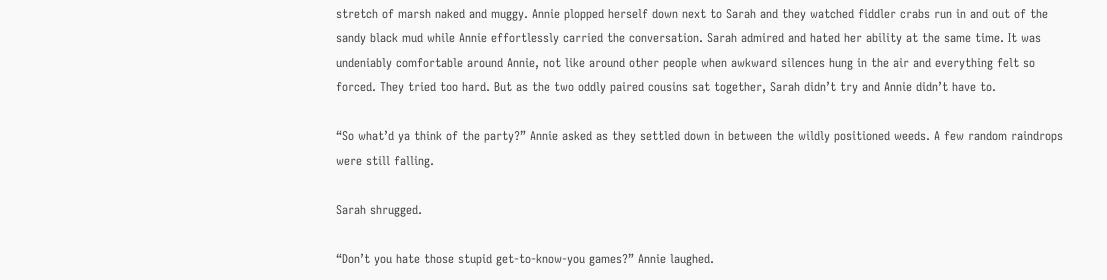stretch of marsh naked and muggy. Annie plopped herself down next to Sarah and they watched fiddler crabs run in and out of the sandy black mud while Annie effortlessly carried the conversation. Sarah admired and hated her ability at the same time. It was undeniably comfortable around Annie, not like around other people when awkward silences hung in the air and everything felt so forced. They tried too hard. But as the two oddly paired cousins sat together, Sarah didn’t try and Annie didn’t have to.

“So what’d ya think of the party?” Annie asked as they settled down in between the wildly positioned weeds. A few random raindrops were still falling.

Sarah shrugged.

“Don’t you hate those stupid get-to-know-you games?” Annie laughed.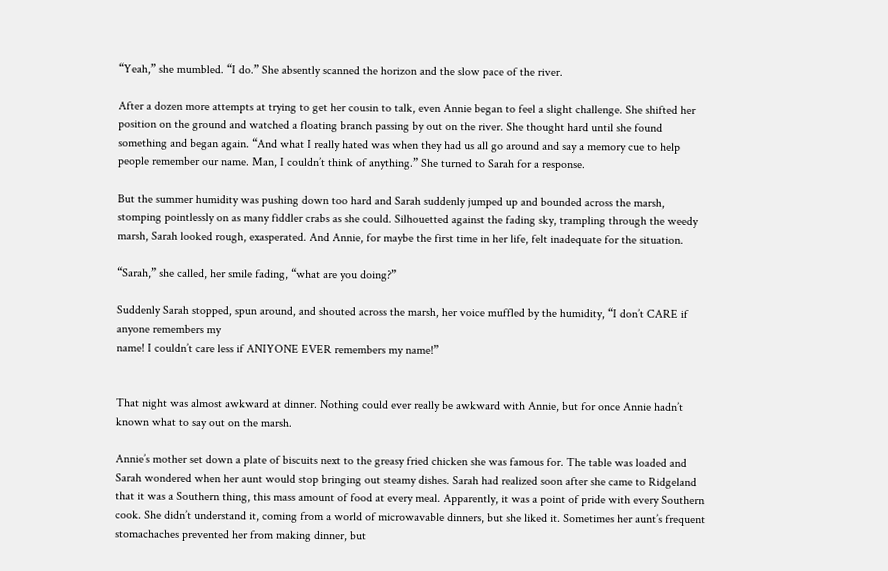“Yeah,” she mumbled. “I do.” She absently scanned the horizon and the slow pace of the river.

After a dozen more attempts at trying to get her cousin to talk, even Annie began to feel a slight challenge. She shifted her position on the ground and watched a floating branch passing by out on the river. She thought hard until she found something and began again. “And what I really hated was when they had us all go around and say a memory cue to help people remember our name. Man, I couldn’t think of anything.” She turned to Sarah for a response.

But the summer humidity was pushing down too hard and Sarah suddenly jumped up and bounded across the marsh, stomping pointlessly on as many fiddler crabs as she could. Silhouetted against the fading sky, trampling through the weedy marsh, Sarah looked rough, exasperated. And Annie, for maybe the first time in her life, felt inadequate for the situation.

“Sarah,” she called, her smile fading, “what are you doing?”

Suddenly Sarah stopped, spun around, and shouted across the marsh, her voice muffled by the humidity, “I don’t CARE if anyone remembers my
name! I couldn’t care less if ANIYONE EVER remembers my name!”


That night was almost awkward at dinner. Nothing could ever really be awkward with Annie, but for once Annie hadn’t known what to say out on the marsh.

Annie’s mother set down a plate of biscuits next to the greasy fried chicken she was famous for. The table was loaded and Sarah wondered when her aunt would stop bringing out steamy dishes. Sarah had realized soon after she came to Ridgeland that it was a Southern thing, this mass amount of food at every meal. Apparently, it was a point of pride with every Southern cook. She didn’t understand it, coming from a world of microwavable dinners, but she liked it. Sometimes her aunt’s frequent stomachaches prevented her from making dinner, but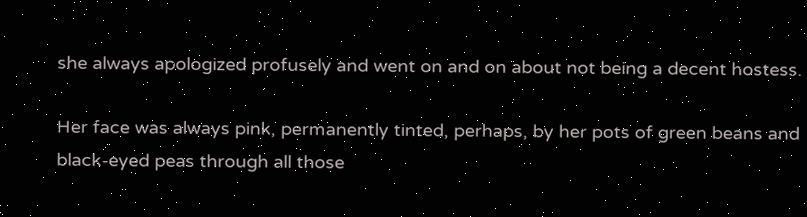she always apologized profusely and went on and on about not being a decent hostess.

Her face was always pink, permanently tinted, perhaps, by her pots of green beans and black-eyed peas through all those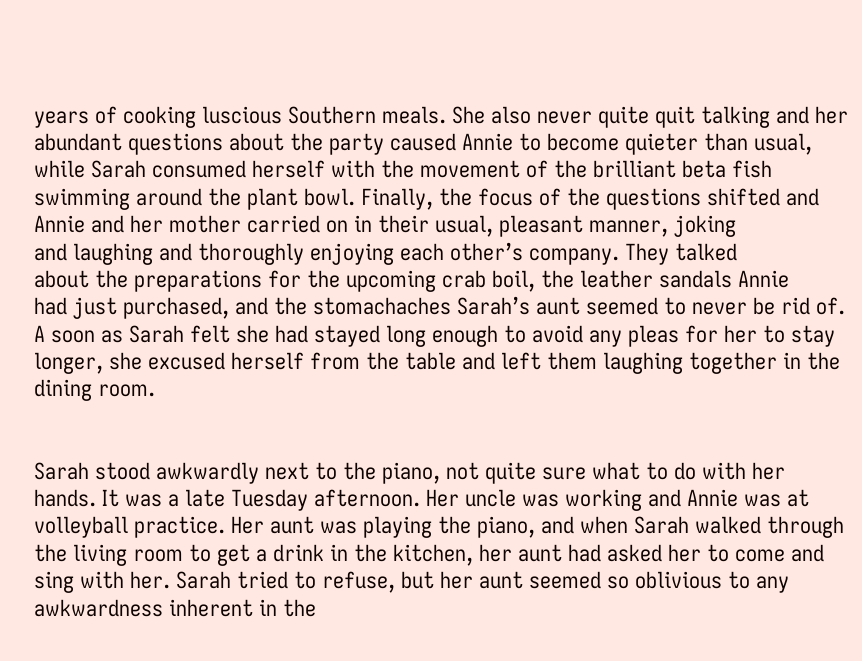years of cooking luscious Southern meals. She also never quite quit talking and her abundant questions about the party caused Annie to become quieter than usual, while Sarah consumed herself with the movement of the brilliant beta fish swimming around the plant bowl. Finally, the focus of the questions shifted and Annie and her mother carried on in their usual, pleasant manner, joking
and laughing and thoroughly enjoying each other’s company. They talked
about the preparations for the upcoming crab boil, the leather sandals Annie
had just purchased, and the stomachaches Sarah’s aunt seemed to never be rid of. A soon as Sarah felt she had stayed long enough to avoid any pleas for her to stay longer, she excused herself from the table and left them laughing together in the dining room.


Sarah stood awkwardly next to the piano, not quite sure what to do with her hands. It was a late Tuesday afternoon. Her uncle was working and Annie was at volleyball practice. Her aunt was playing the piano, and when Sarah walked through the living room to get a drink in the kitchen, her aunt had asked her to come and sing with her. Sarah tried to refuse, but her aunt seemed so oblivious to any awkwardness inherent in the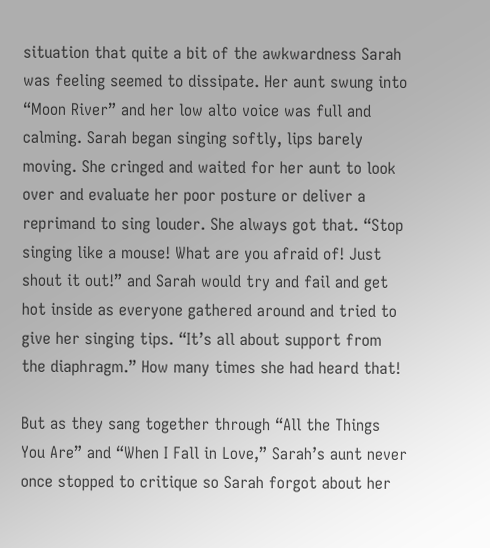situation that quite a bit of the awkwardness Sarah was feeling seemed to dissipate. Her aunt swung into “Moon River” and her low alto voice was full and calming. Sarah began singing softly, lips barely moving. She cringed and waited for her aunt to look over and evaluate her poor posture or deliver a reprimand to sing louder. She always got that. “Stop singing like a mouse! What are you afraid of! Just shout it out!” and Sarah would try and fail and get hot inside as everyone gathered around and tried to give her singing tips. “It’s all about support from the diaphragm.” How many times she had heard that!

But as they sang together through “All the Things You Are” and “When I Fall in Love,” Sarah’s aunt never once stopped to critique so Sarah forgot about her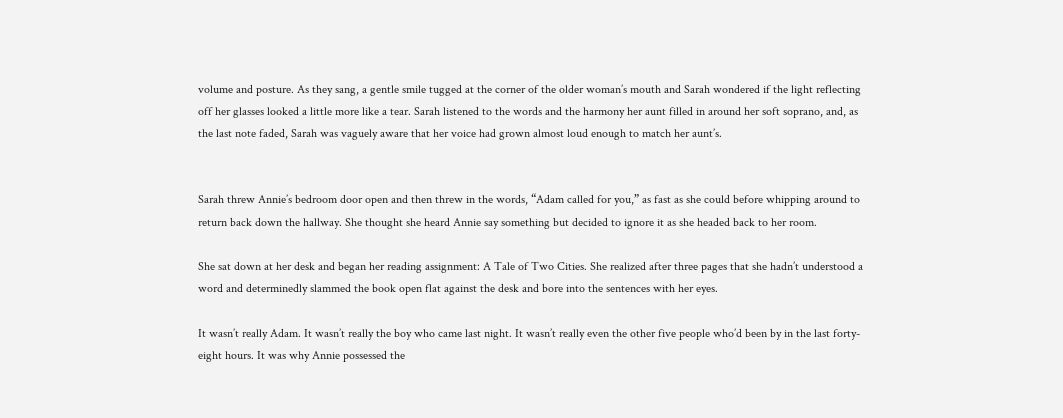volume and posture. As they sang, a gentle smile tugged at the corner of the older woman’s mouth and Sarah wondered if the light reflecting off her glasses looked a little more like a tear. Sarah listened to the words and the harmony her aunt filled in around her soft soprano, and, as the last note faded, Sarah was vaguely aware that her voice had grown almost loud enough to match her aunt’s.


Sarah threw Annie’s bedroom door open and then threw in the words, “Adam called for you,” as fast as she could before whipping around to return back down the hallway. She thought she heard Annie say something but decided to ignore it as she headed back to her room.

She sat down at her desk and began her reading assignment: A Tale of Two Cities. She realized after three pages that she hadn’t understood a word and determinedly slammed the book open flat against the desk and bore into the sentences with her eyes.

It wasn’t really Adam. It wasn’t really the boy who came last night. It wasn’t really even the other five people who’d been by in the last forty-eight hours. It was why Annie possessed the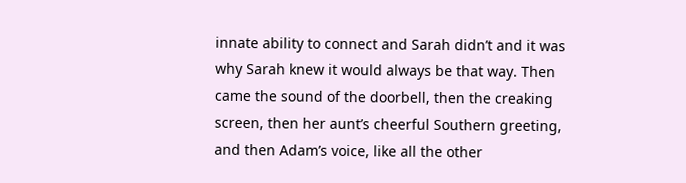innate ability to connect and Sarah didn’t and it was why Sarah knew it would always be that way. Then came the sound of the doorbell, then the creaking screen, then her aunt’s cheerful Southern greeting, and then Adam’s voice, like all the other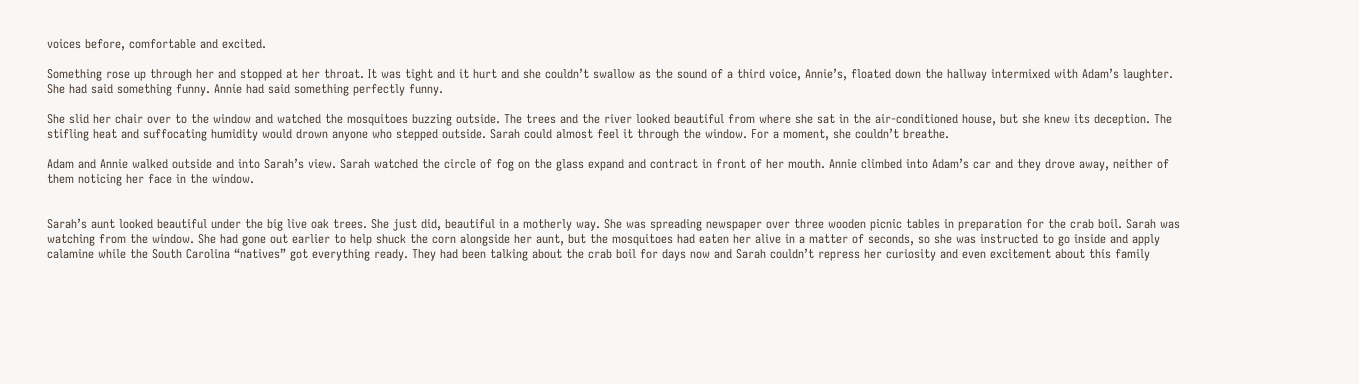voices before, comfortable and excited.

Something rose up through her and stopped at her throat. It was tight and it hurt and she couldn’t swallow as the sound of a third voice, Annie’s, floated down the hallway intermixed with Adam’s laughter. She had said something funny. Annie had said something perfectly funny.

She slid her chair over to the window and watched the mosquitoes buzzing outside. The trees and the river looked beautiful from where she sat in the air-conditioned house, but she knew its deception. The stifling heat and suffocating humidity would drown anyone who stepped outside. Sarah could almost feel it through the window. For a moment, she couldn’t breathe.

Adam and Annie walked outside and into Sarah’s view. Sarah watched the circle of fog on the glass expand and contract in front of her mouth. Annie climbed into Adam’s car and they drove away, neither of them noticing her face in the window.


Sarah’s aunt looked beautiful under the big live oak trees. She just did, beautiful in a motherly way. She was spreading newspaper over three wooden picnic tables in preparation for the crab boil. Sarah was watching from the window. She had gone out earlier to help shuck the corn alongside her aunt, but the mosquitoes had eaten her alive in a matter of seconds, so she was instructed to go inside and apply calamine while the South Carolina “natives” got everything ready. They had been talking about the crab boil for days now and Sarah couldn’t repress her curiosity and even excitement about this family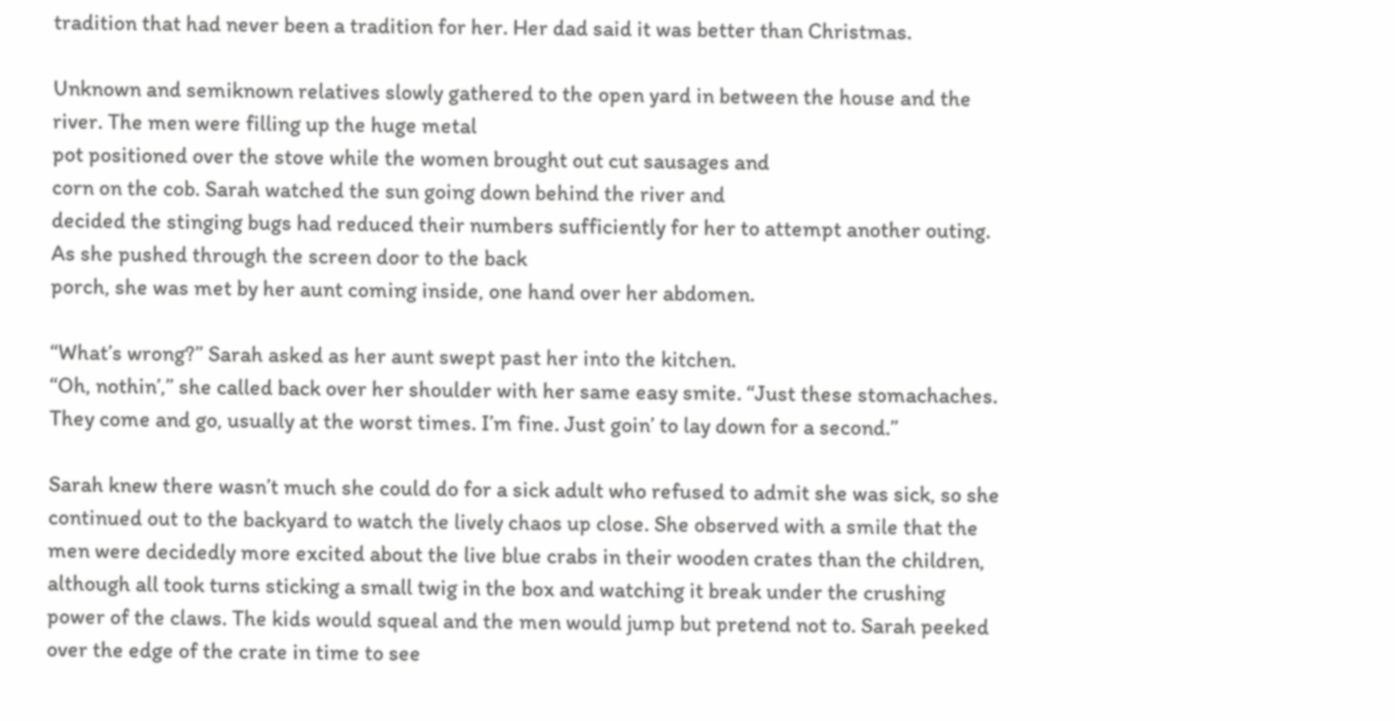tradition that had never been a tradition for her. Her dad said it was better than Christmas.

Unknown and semiknown relatives slowly gathered to the open yard in between the house and the river. The men were filling up the huge metal
pot positioned over the stove while the women brought out cut sausages and
corn on the cob. Sarah watched the sun going down behind the river and
decided the stinging bugs had reduced their numbers sufficiently for her to attempt another outing. As she pushed through the screen door to the back
porch, she was met by her aunt coming inside, one hand over her abdomen.

“What’s wrong?” Sarah asked as her aunt swept past her into the kitchen.
“Oh, nothin’,” she called back over her shoulder with her same easy smite. “Just these stomachaches. They come and go, usually at the worst times. I’m fine. Just goin’ to lay down for a second.”

Sarah knew there wasn’t much she could do for a sick adult who refused to admit she was sick, so she continued out to the backyard to watch the lively chaos up close. She observed with a smile that the men were decidedly more excited about the live blue crabs in their wooden crates than the children, although all took turns sticking a small twig in the box and watching it break under the crushing power of the claws. The kids would squeal and the men would jump but pretend not to. Sarah peeked over the edge of the crate in time to see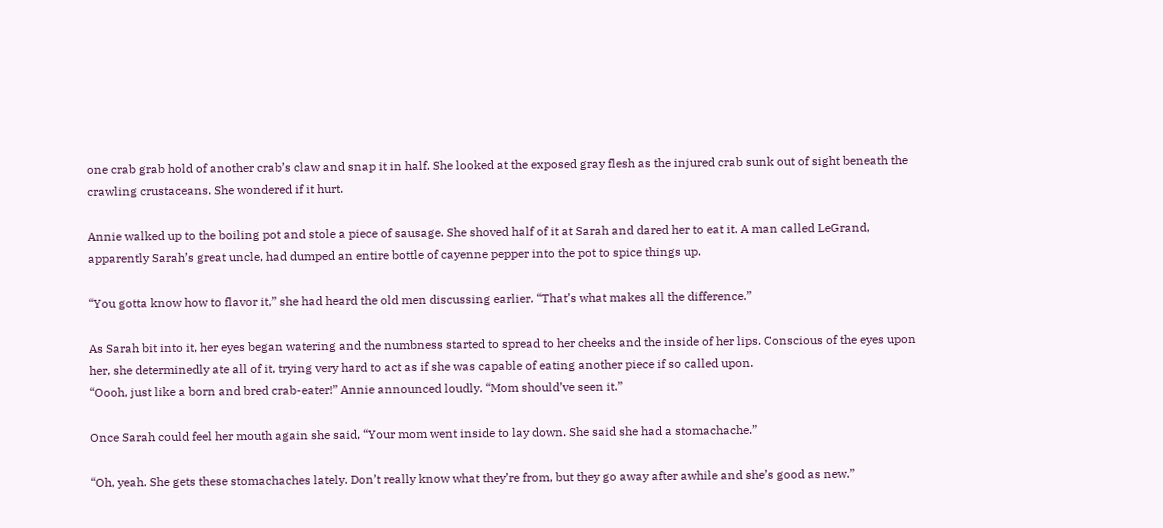one crab grab hold of another crab’s claw and snap it in half. She looked at the exposed gray flesh as the injured crab sunk out of sight beneath the crawling crustaceans. She wondered if it hurt.

Annie walked up to the boiling pot and stole a piece of sausage. She shoved half of it at Sarah and dared her to eat it. A man called LeGrand, apparently Sarah’s great uncle, had dumped an entire bottle of cayenne pepper into the pot to spice things up.

“You gotta know how to flavor it,” she had heard the old men discussing earlier. “That’s what makes all the difference.”

As Sarah bit into it, her eyes began watering and the numbness started to spread to her cheeks and the inside of her lips. Conscious of the eyes upon her, she determinedly ate all of it, trying very hard to act as if she was capable of eating another piece if so called upon.
“Oooh, just like a born and bred crab-eater!” Annie announced loudly. “Mom should’ve seen it.”

Once Sarah could feel her mouth again she said, “Your mom went inside to lay down. She said she had a stomachache.”

“Oh, yeah. She gets these stomachaches lately. Don’t really know what they’re from, but they go away after awhile and she’s good as new.”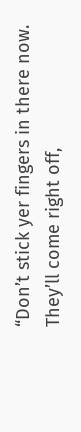“Don’t stick yer fingers in there now. They’ll come right off,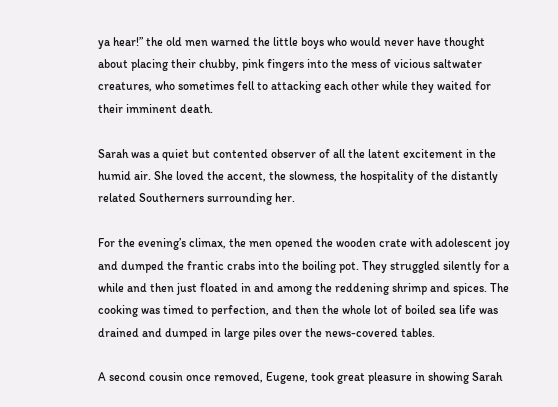ya hear!” the old men warned the little boys who would never have thought about placing their chubby, pink fingers into the mess of vicious saltwater creatures, who sometimes fell to attacking each other while they waited for their imminent death.

Sarah was a quiet but contented observer of all the latent excitement in the humid air. She loved the accent, the slowness, the hospitality of the distantly related Southerners surrounding her.

For the evening’s climax, the men opened the wooden crate with adolescent joy and dumped the frantic crabs into the boiling pot. They struggled silently for a while and then just floated in and among the reddening shrimp and spices. The cooking was timed to perfection, and then the whole lot of boiled sea life was drained and dumped in large piles over the news-covered tables.

A second cousin once removed, Eugene, took great pleasure in showing Sarah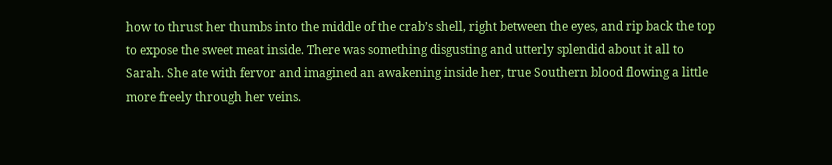how to thrust her thumbs into the middle of the crab’s shell, right between the eyes, and rip back the top to expose the sweet meat inside. There was something disgusting and utterly splendid about it all to Sarah. She ate with fervor and imagined an awakening inside her, true Southern blood flowing a little more freely through her veins.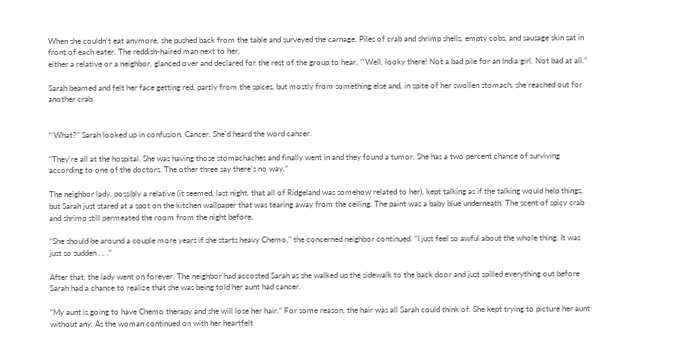When she couldn’t eat anymore, she pushed back from the table and surveyed the carnage. Piles of crab and shrimp shells, empty cobs, and sausage skin sat in front of each eater. The reddish-haired man next to her,
either a relative or a neighbor, glanced over and declared for the rest of the group to hear, “‘Well, looky there! Not a bad pile for an India girl. Not bad at all.”

Sarah beamed and felt her face getting red, partly from the spices, but mostly from something else and, in spite of her swollen stomach, she reached out for another crab.


“‘What?” Sarah looked up in confusion. Cancer. She’d heard the word cancer.

“They’re all at the hospital. She was having those stomachaches and finally went in and they found a tumor. She has a two percent chance of surviving according to one of the doctors. The other three say there’s no way.”

The neighbor lady, possibly a relative (it seemed, last night, that all of Ridgeland was somehow related to her), kept talking as if the talking would help things, but Sarah just stared at a spot on the kitchen wallpaper that was tearing away from the ceiling. The paint was a baby blue underneath. The scent of spicy crab and shrimp still permeated the room from the night before.

“She should be around a couple more years if she starts heavy Chemo,” the concerned neighbor continued. “I just feel so awful about the whole thing. It was just so sudden . . .”

After that, the lady went on forever. The neighbor had accosted Sarah as she walked up the sidewalk to the back door and just spilled everything out before Sarah had a chance to realize that she was being told her aunt had cancer.

“My aunt is going to have Chemo therapy and she will lose her hair.” For some reason, the hair was all Sarah could think of. She kept trying to picture her aunt without any. As the woman continued on with her heartfelt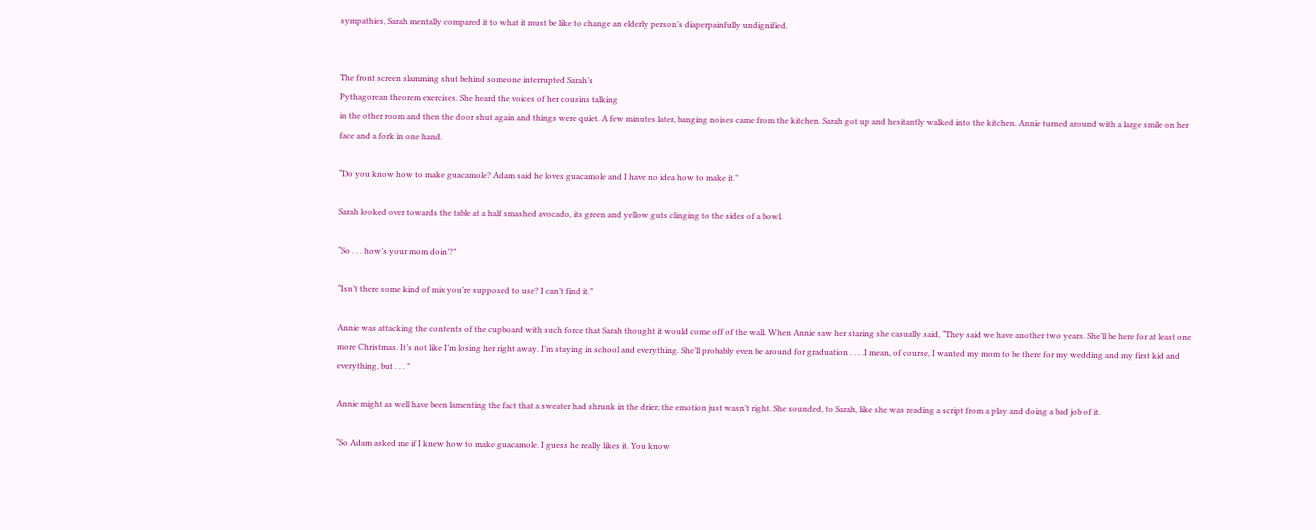sympathies, Sarah mentally compared it to what it must be like to change an elderly person’s diaperpainfully undignified.


The front screen slamming shut behind someone interrupted Sarah’s
Pythagorean theorem exercises. She heard the voices of her cousins talking
in the other room and then the door shut again and things were quiet. A few minutes later, banging noises came from the kitchen. Sarah got up and hesitantly walked into the kitchen. Annie turned around with a large smile on her face and a fork in one hand.

“Do you know how to make guacamole? Adam said he loves guacamole and I have no idea how to make it.”

Sarah looked over towards the table at a half smashed avocado, its green and yellow guts clinging to the sides of a bowl.

“So . . . how’s your mom doin’?”

“Isn’t there some kind of mix you’re supposed to use? I can’t find it.”

Annie was attacking the contents of the cupboard with such force that Sarah thought it would come off of the wall. When Annie saw her staring she casually said, “They said we have another two years. She’ll be here for at least one more Christmas. It’s not like I’m losing her right away. I’m staying in school and everything. She’ll probably even be around for graduation . . . .I mean, of course, I wanted my mom to be there for my wedding and my first kid and everything, but . . . ”

Annie might as well have been lamenting the fact that a sweater had shrunk in the drier; the emotion just wasn’t right. She sounded, to Sarah, like she was reading a script from a play and doing a bad job of it.

“So Adam asked me if I knew how to make guacamole. I guess he really likes it. You know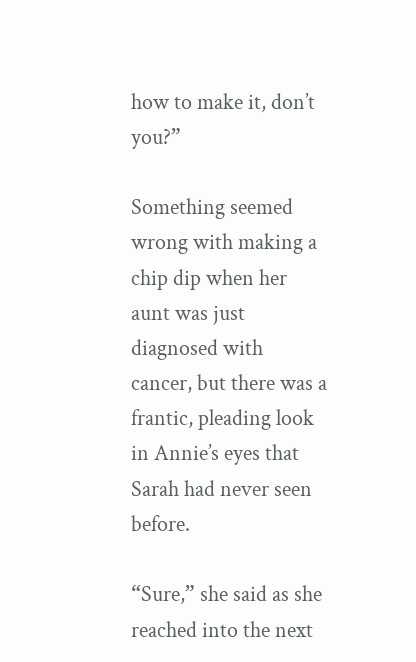how to make it, don’t you?”

Something seemed wrong with making a chip dip when her aunt was just diagnosed with cancer, but there was a frantic, pleading look in Annie’s eyes that Sarah had never seen before.

“Sure,” she said as she reached into the next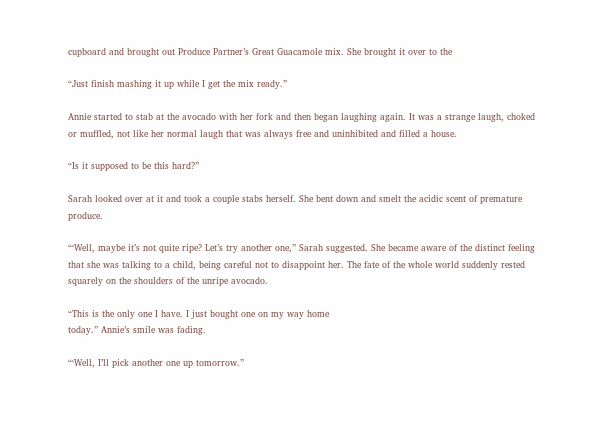cupboard and brought out Produce Partner’s Great Guacamole mix. She brought it over to the

“Just finish mashing it up while I get the mix ready.”

Annie started to stab at the avocado with her fork and then began laughing again. It was a strange laugh, choked or muffled, not like her normal laugh that was always free and uninhibited and filled a house.

“Is it supposed to be this hard?”

Sarah looked over at it and took a couple stabs herself. She bent down and smelt the acidic scent of premature produce.

“‘Well, maybe it’s not quite ripe? Let’s try another one,” Sarah suggested. She became aware of the distinct feeling that she was talking to a child, being careful not to disappoint her. The fate of the whole world suddenly rested squarely on the shoulders of the unripe avocado.

“This is the only one I have. I just bought one on my way home
today.” Annie’s smile was fading.

“‘Well, I’ll pick another one up tomorrow.”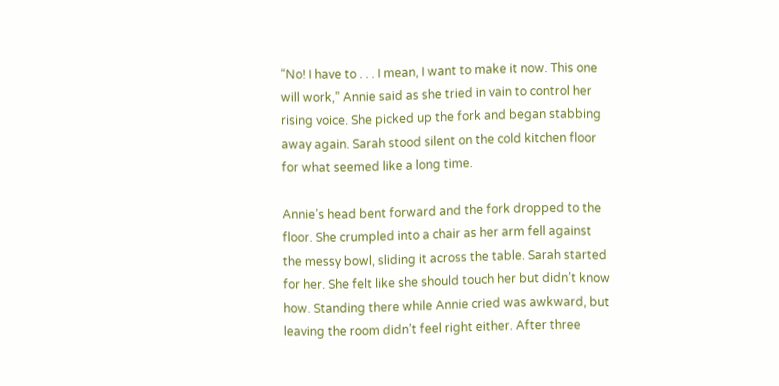“No! I have to . . . I mean, I want to make it now. This one will work,” Annie said as she tried in vain to control her rising voice. She picked up the fork and began stabbing away again. Sarah stood silent on the cold kitchen floor for what seemed like a long time.

Annie’s head bent forward and the fork dropped to the floor. She crumpled into a chair as her arm fell against the messy bowl, sliding it across the table. Sarah started for her. She felt like she should touch her but didn’t know how. Standing there while Annie cried was awkward, but leaving the room didn’t feel right either. After three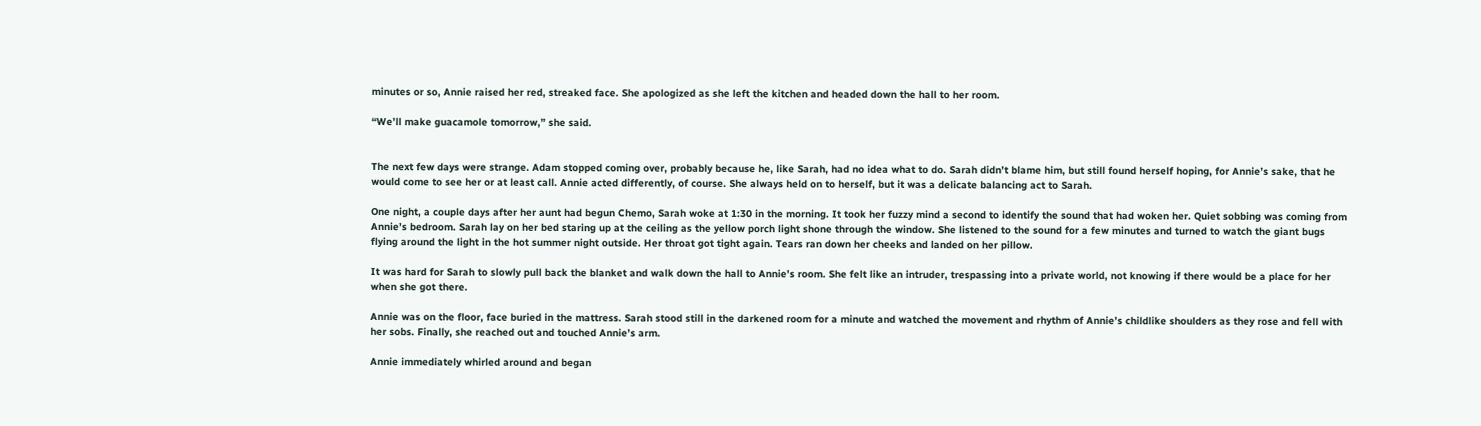minutes or so, Annie raised her red, streaked face. She apologized as she left the kitchen and headed down the hall to her room.

“We’ll make guacamole tomorrow,” she said.


The next few days were strange. Adam stopped coming over, probably because he, like Sarah, had no idea what to do. Sarah didn’t blame him, but still found herself hoping, for Annie’s sake, that he would come to see her or at least call. Annie acted differently, of course. She always held on to herself, but it was a delicate balancing act to Sarah.

One night, a couple days after her aunt had begun Chemo, Sarah woke at 1:30 in the morning. It took her fuzzy mind a second to identify the sound that had woken her. Quiet sobbing was coming from Annie’s bedroom. Sarah lay on her bed staring up at the ceiling as the yellow porch light shone through the window. She listened to the sound for a few minutes and turned to watch the giant bugs flying around the light in the hot summer night outside. Her throat got tight again. Tears ran down her cheeks and landed on her pillow.

It was hard for Sarah to slowly pull back the blanket and walk down the hall to Annie’s room. She felt like an intruder, trespassing into a private world, not knowing if there would be a place for her when she got there.

Annie was on the floor, face buried in the mattress. Sarah stood still in the darkened room for a minute and watched the movement and rhythm of Annie’s childlike shoulders as they rose and fell with her sobs. Finally, she reached out and touched Annie’s arm.

Annie immediately whirled around and began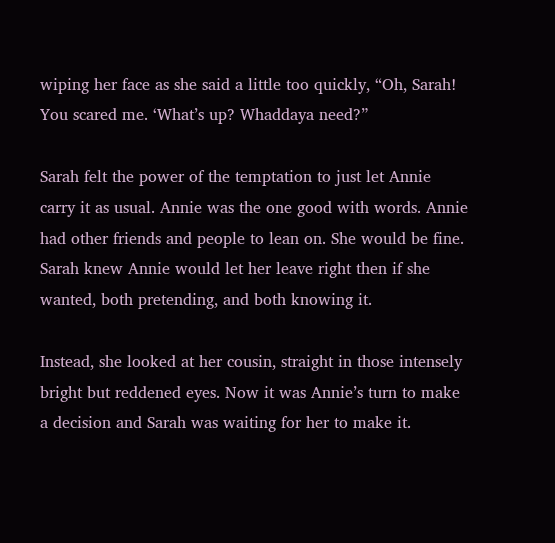wiping her face as she said a little too quickly, “Oh, Sarah! You scared me. ‘What’s up? Whaddaya need?”

Sarah felt the power of the temptation to just let Annie carry it as usual. Annie was the one good with words. Annie had other friends and people to lean on. She would be fine. Sarah knew Annie would let her leave right then if she wanted, both pretending, and both knowing it.

Instead, she looked at her cousin, straight in those intensely bright but reddened eyes. Now it was Annie’s turn to make a decision and Sarah was waiting for her to make it.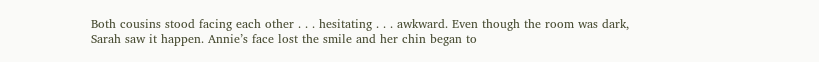Both cousins stood facing each other . . . hesitating . . . awkward. Even though the room was dark, Sarah saw it happen. Annie’s face lost the smile and her chin began to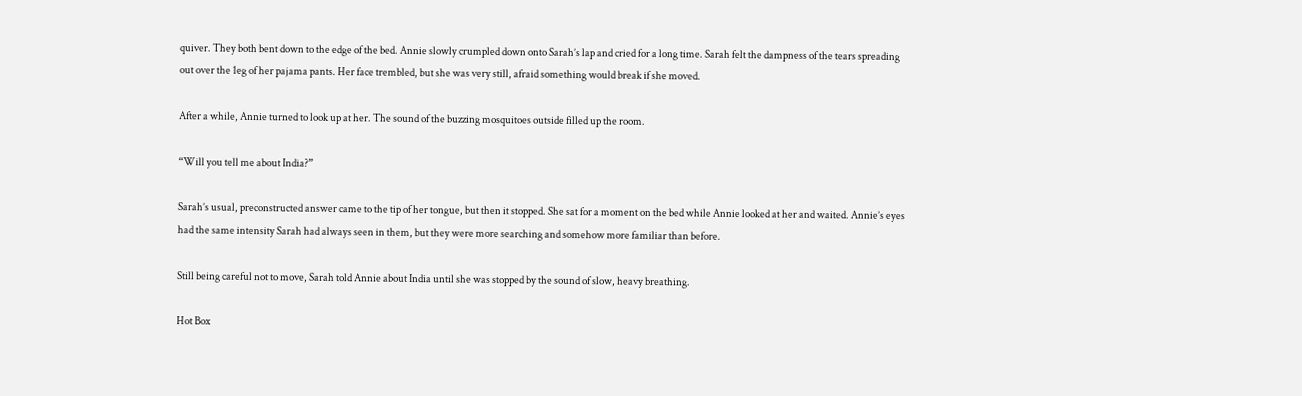quiver. They both bent down to the edge of the bed. Annie slowly crumpled down onto Sarah’s lap and cried for a long time. Sarah felt the dampness of the tears spreading out over the 1eg of her pajama pants. Her face trembled, but she was very still, afraid something would break if she moved.

After a while, Annie turned to look up at her. The sound of the buzzing mosquitoes outside filled up the room.

“Will you tell me about India?”

Sarah’s usual, preconstructed answer came to the tip of her tongue, but then it stopped. She sat for a moment on the bed while Annie looked at her and waited. Annie’s eyes had the same intensity Sarah had always seen in them, but they were more searching and somehow more familiar than before.

Still being careful not to move, Sarah told Annie about India until she was stopped by the sound of slow, heavy breathing.

Hot Box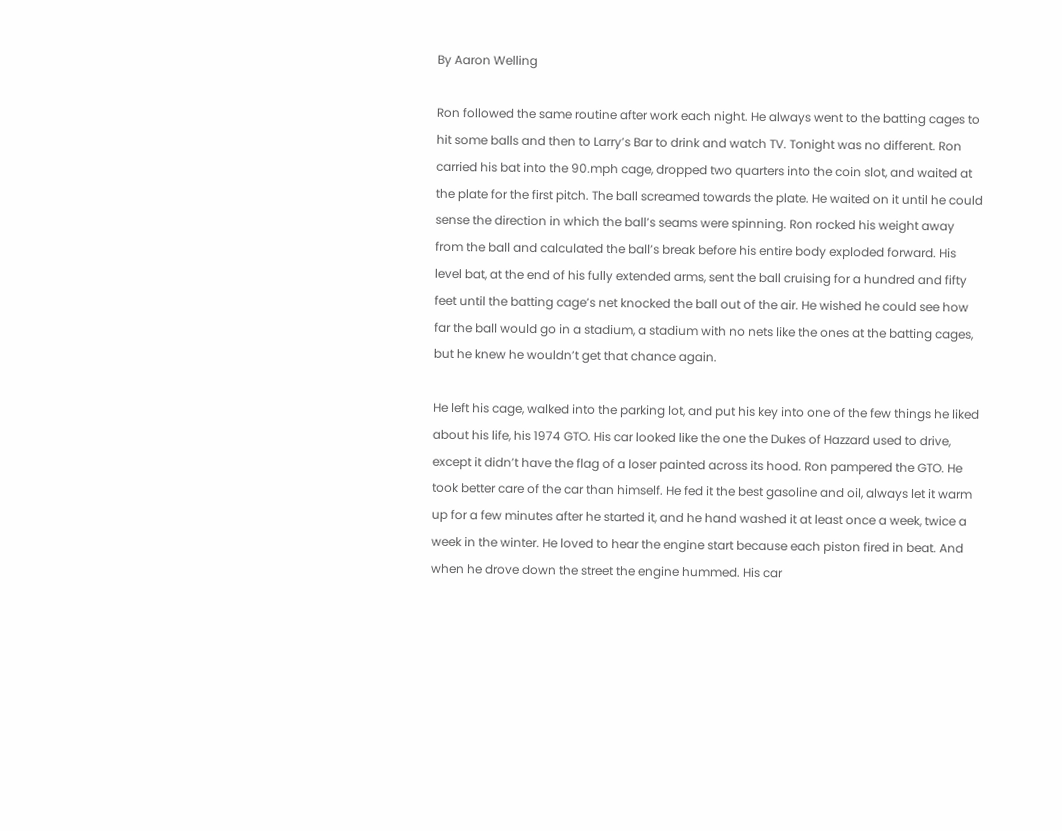By Aaron Welling

Ron followed the same routine after work each night. He always went to the batting cages to hit some balls and then to Larry’s Bar to drink and watch TV. Tonight was no different. Ron carried his bat into the 90.mph cage, dropped two quarters into the coin slot, and waited at the plate for the first pitch. The ball screamed towards the plate. He waited on it until he could sense the direction in which the ball’s seams were spinning. Ron rocked his weight away from the ball and calculated the ball’s break before his entire body exploded forward. His level bat, at the end of his fully extended arms, sent the ball cruising for a hundred and fifty feet until the batting cage’s net knocked the ball out of the air. He wished he could see how far the ball would go in a stadium, a stadium with no nets like the ones at the batting cages, but he knew he wouldn’t get that chance again.

He left his cage, walked into the parking lot, and put his key into one of the few things he liked about his life, his 1974 GTO. His car looked like the one the Dukes of Hazzard used to drive, except it didn’t have the flag of a loser painted across its hood. Ron pampered the GTO. He took better care of the car than himself. He fed it the best gasoline and oil, always let it warm up for a few minutes after he started it, and he hand washed it at least once a week, twice a week in the winter. He loved to hear the engine start because each piston fired in beat. And when he drove down the street the engine hummed. His car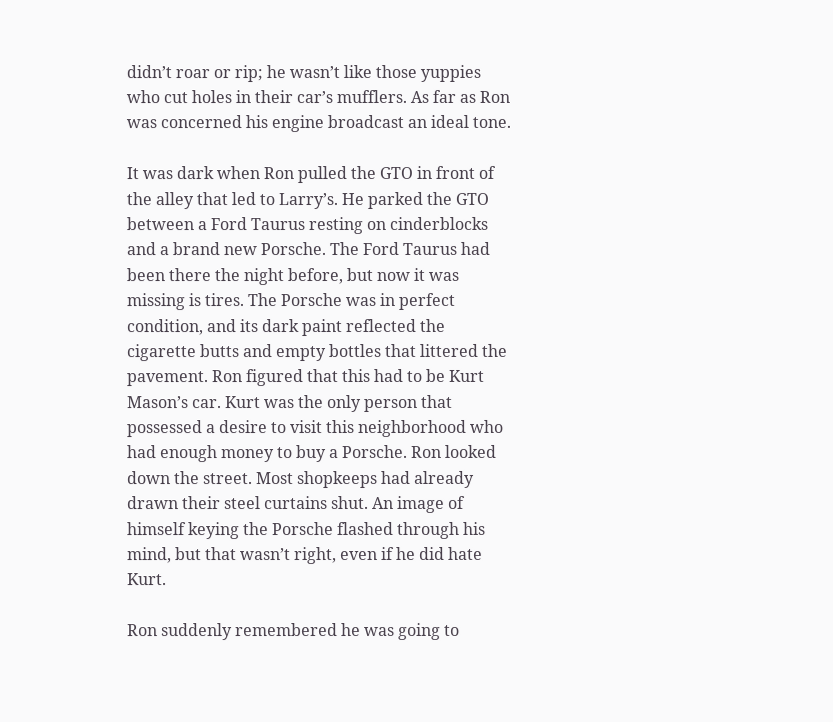didn’t roar or rip; he wasn’t like those yuppies who cut holes in their car’s mufflers. As far as Ron was concerned his engine broadcast an ideal tone.

It was dark when Ron pulled the GTO in front of the alley that led to Larry’s. He parked the GTO between a Ford Taurus resting on cinderblocks and a brand new Porsche. The Ford Taurus had been there the night before, but now it was missing is tires. The Porsche was in perfect condition, and its dark paint reflected the cigarette butts and empty bottles that littered the pavement. Ron figured that this had to be Kurt Mason’s car. Kurt was the only person that possessed a desire to visit this neighborhood who had enough money to buy a Porsche. Ron looked down the street. Most shopkeeps had already drawn their steel curtains shut. An image of himself keying the Porsche flashed through his mind, but that wasn’t right, even if he did hate Kurt.

Ron suddenly remembered he was going to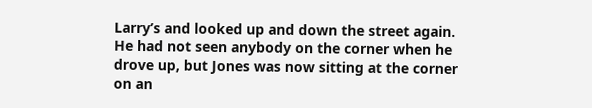Larry’s and looked up and down the street again. He had not seen anybody on the corner when he drove up, but Jones was now sitting at the corner on an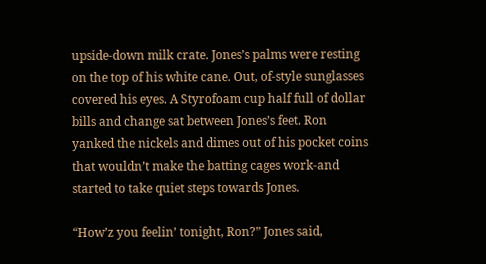upside-down milk crate. Jones’s palms were resting on the top of his white cane. Out, of-style sunglasses covered his eyes. A Styrofoam cup half full of dollar bills and change sat between Jones’s feet. Ron yanked the nickels and dimes out of his pocket coins that wouldn’t make the batting cages work-and started to take quiet steps towards Jones.

“How’z you feelin’ tonight, Ron?” Jones said,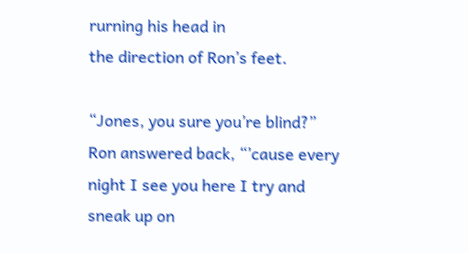rurning his head in
the direction of Ron’s feet.

“Jones, you sure you’re blind?” Ron answered back, “’cause every
night I see you here I try and sneak up on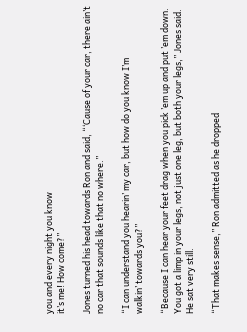you and every night you know
it’s me! How come?”

Jones turned his head towards Ron and said, “‘Cause of your car, there ain’t no car that sounds like that no where.”

“I can understand you hearin’ my car, but how do you know I’m
walkin’ towards you?”

“Because I can hear your feet drag when you pick ’em up and put ’em down. You got a limp in your legs, not just one leg, but both your legs,” Jones said. He sat very still.

“That makes sense,” Ron admitted as he dropped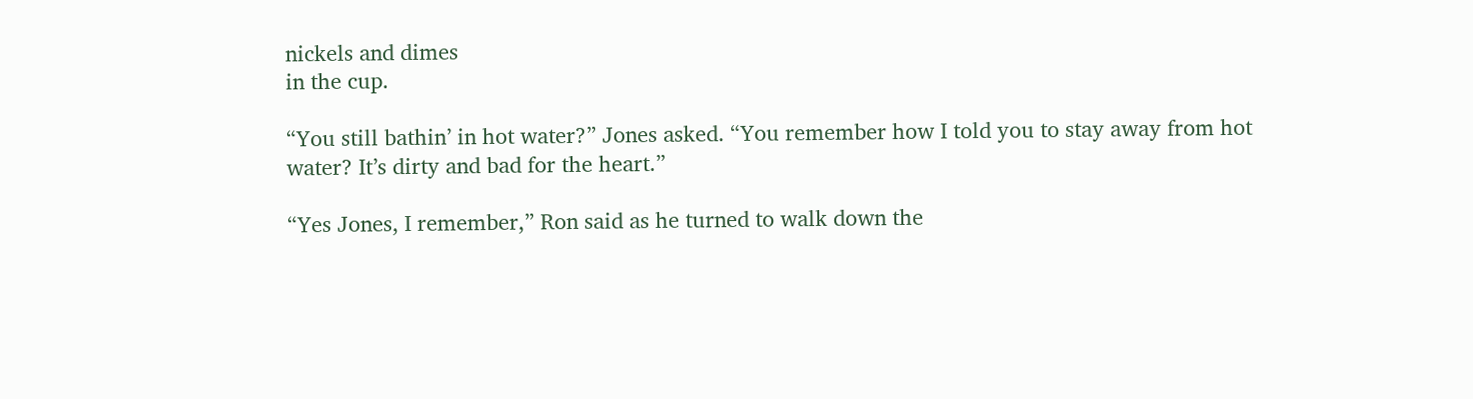nickels and dimes
in the cup.

“You still bathin’ in hot water?” Jones asked. “You remember how I told you to stay away from hot water? It’s dirty and bad for the heart.”

“Yes Jones, I remember,” Ron said as he turned to walk down the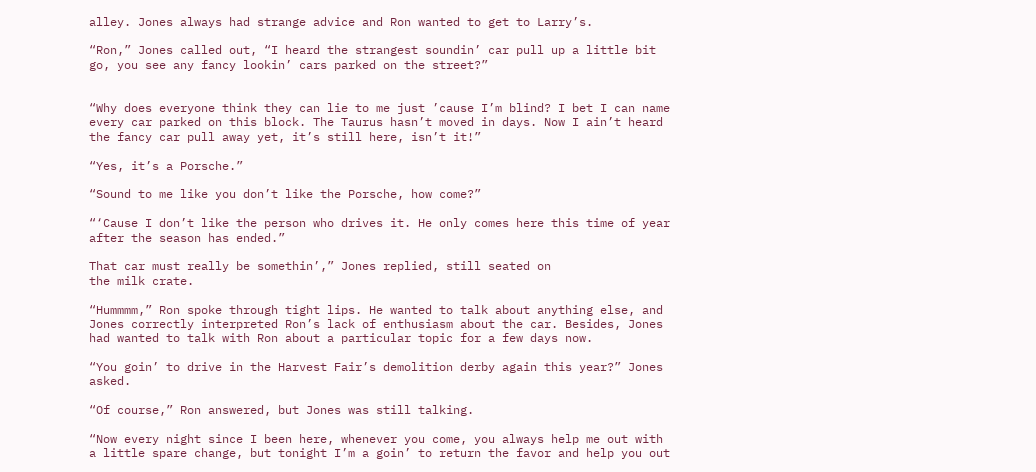alley. Jones always had strange advice and Ron wanted to get to Larry’s.

“Ron,” Jones called out, “I heard the strangest soundin’ car pull up a little bit go, you see any fancy lookin’ cars parked on the street?”


“Why does everyone think they can lie to me just ’cause I’m blind? I bet I can name every car parked on this block. The Taurus hasn’t moved in days. Now I ain’t heard the fancy car pull away yet, it’s still here, isn’t it!”

“Yes, it’s a Porsche.”

“Sound to me like you don’t like the Porsche, how come?”

“‘Cause I don’t like the person who drives it. He only comes here this time of year after the season has ended.”

That car must really be somethin’,” Jones replied, still seated on
the milk crate.

“Hummmm,” Ron spoke through tight lips. He wanted to talk about anything else, and Jones correctly interpreted Ron’s lack of enthusiasm about the car. Besides, Jones had wanted to talk with Ron about a particular topic for a few days now.

“You goin’ to drive in the Harvest Fair’s demolition derby again this year?” Jones asked.

“Of course,” Ron answered, but Jones was still talking.

“Now every night since I been here, whenever you come, you always help me out with a little spare change, but tonight I’m a goin’ to return the favor and help you out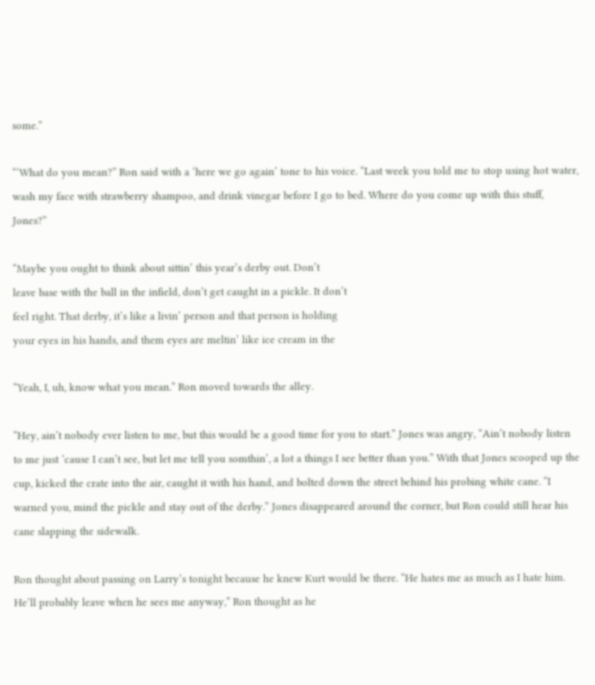some.”

“‘What do you mean?” Ron said with a ‘here we go again’ tone to his voice. “Last week you told me to stop using hot water, wash my face with strawberry shampoo, and drink vinegar before I go to bed. Where do you come up with this stuff, Jones?”

“Maybe you ought to think about sittin’ this year’s derby out. Don’t
leave base with the ball in the infield, don’t get caught in a pickle. It don’t
feel right. That derby, it’s like a livin’ person and that person is holding
your eyes in his hands, and them eyes are meltin’ like ice cream in the

“Yeah, I, uh, know what you mean.” Ron moved towards the alley.

“Hey, ain’t nobody ever listen to me, but this would be a good time for you to start.” Jones was angry, “Ain’t nobody listen to me just ’cause I can’t see, but let me tell you somthin’, a lot a things I see better than you.” With that Jones scooped up the cup, kicked the crate into the air, caught it with his hand, and bolted down the street behind his probing white cane. “I warned you, mind the pickle and stay out of the derby.” Jones disappeared around the corner, but Ron could still hear his cane slapping the sidewalk.

Ron thought about passing on Larry’s tonight because he knew Kurt would be there. “He hates me as much as I hate him. He’ll probably leave when he sees me anyway,” Ron thought as he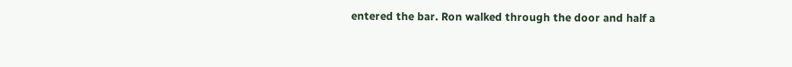entered the bar. Ron walked through the door and half a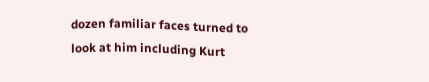dozen familiar faces turned to look at him including Kurt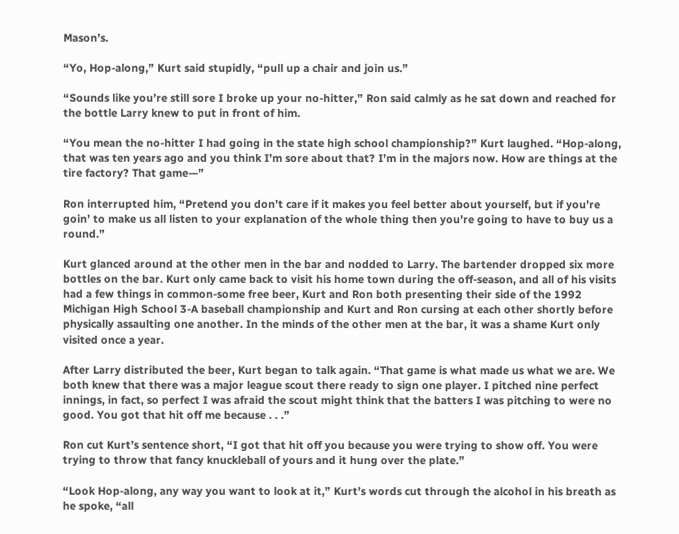Mason’s.

“Yo, Hop-along,” Kurt said stupidly, “pull up a chair and join us.”

“Sounds like you’re still sore I broke up your no-hitter,” Ron said calmly as he sat down and reached for the bottle Larry knew to put in front of him.

“You mean the no-hitter I had going in the state high school championship?” Kurt laughed. “Hop-along, that was ten years ago and you think I’m sore about that? I’m in the majors now. How are things at the tire factory? That game—”

Ron interrupted him, “Pretend you don’t care if it makes you feel better about yourself, but if you’re goin’ to make us all listen to your explanation of the whole thing then you’re going to have to buy us a round.”

Kurt glanced around at the other men in the bar and nodded to Larry. The bartender dropped six more bottles on the bar. Kurt only came back to visit his home town during the off-season, and all of his visits had a few things in common-some free beer, Kurt and Ron both presenting their side of the 1992 Michigan High School 3-A baseball championship and Kurt and Ron cursing at each other shortly before physically assaulting one another. In the minds of the other men at the bar, it was a shame Kurt only visited once a year.

After Larry distributed the beer, Kurt began to talk again. “That game is what made us what we are. We both knew that there was a major league scout there ready to sign one player. I pitched nine perfect innings, in fact, so perfect I was afraid the scout might think that the batters I was pitching to were no good. You got that hit off me because . . .”

Ron cut Kurt’s sentence short, “I got that hit off you because you were trying to show off. You were trying to throw that fancy knuckleball of yours and it hung over the plate.”

“Look Hop-along, any way you want to look at it,” Kurt’s words cut through the alcohol in his breath as he spoke, “all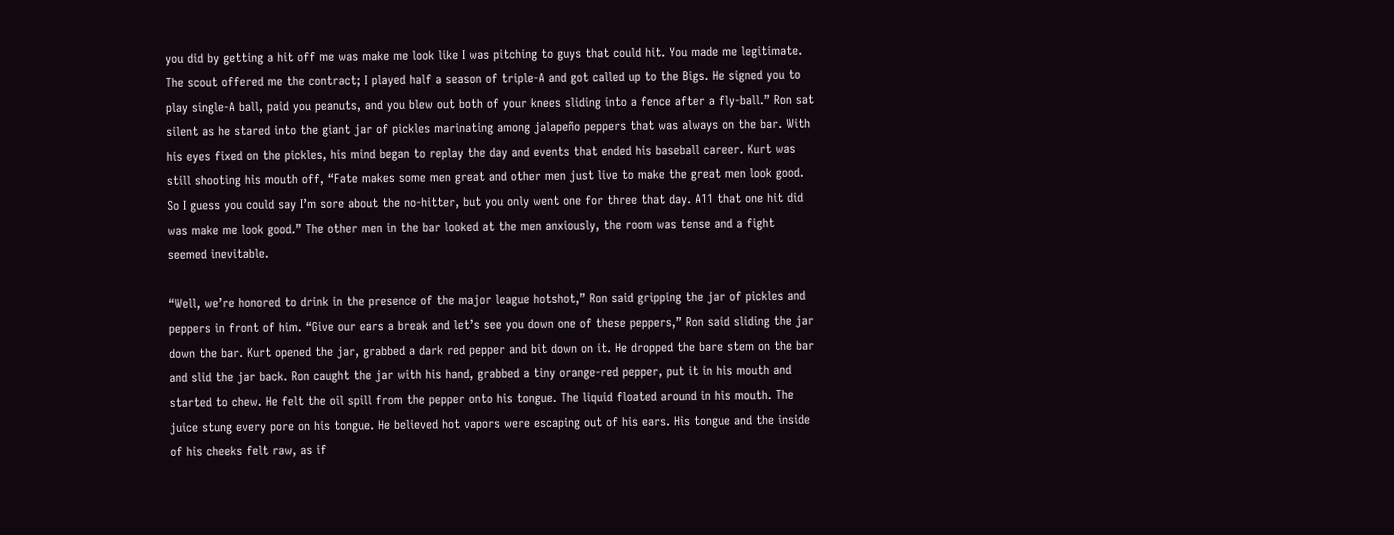you did by getting a hit off me was make me look like I was pitching to guys that could hit. You made me legitimate. The scout offered me the contract; I played half a season of triple-A and got called up to the Bigs. He signed you to play single-A ball, paid you peanuts, and you blew out both of your knees sliding into a fence after a fly-ball.” Ron sat silent as he stared into the giant jar of pickles marinating among jalapeño peppers that was always on the bar. With his eyes fixed on the pickles, his mind began to replay the day and events that ended his baseball career. Kurt was still shooting his mouth off, “Fate makes some men great and other men just live to make the great men look good. So I guess you could say I’m sore about the no-hitter, but you only went one for three that day. A11 that one hit did was make me look good.” The other men in the bar looked at the men anxiously, the room was tense and a fight seemed inevitable.

“Well, we’re honored to drink in the presence of the major league hotshot,” Ron said gripping the jar of pickles and peppers in front of him. “Give our ears a break and let’s see you down one of these peppers,” Ron said sliding the jar down the bar. Kurt opened the jar, grabbed a dark red pepper and bit down on it. He dropped the bare stem on the bar and slid the jar back. Ron caught the jar with his hand, grabbed a tiny orange-red pepper, put it in his mouth and started to chew. He felt the oil spill from the pepper onto his tongue. The liquid floated around in his mouth. The juice stung every pore on his tongue. He believed hot vapors were escaping out of his ears. His tongue and the inside of his cheeks felt raw, as if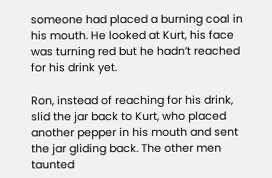someone had placed a burning coal in his mouth. He looked at Kurt, his face was turning red but he hadn’t reached for his drink yet.

Ron, instead of reaching for his drink, slid the jar back to Kurt, who placed another pepper in his mouth and sent the jar gliding back. The other men taunted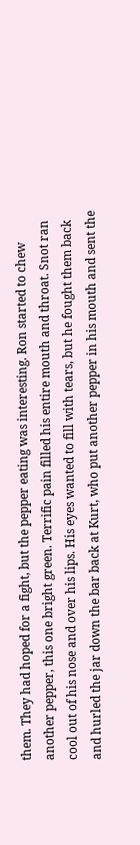them. They had hoped for a fight, but the pepper eating was interesting. Ron started to chew another pepper, this one bright green. Terrific pain filled his entire mouth and throat. Snot ran cool out of his nose and over his lips. His eyes wanted to fill with tears, but he fought them back and hurled the jar down the bar back at Kurt, who put another pepper in his mouth and sent the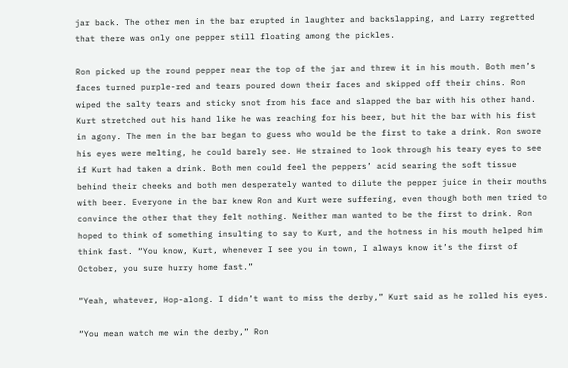jar back. The other men in the bar erupted in laughter and backslapping, and Larry regretted that there was only one pepper still floating among the pickles.

Ron picked up the round pepper near the top of the jar and threw it in his mouth. Both men’s faces turned purple-red and tears poured down their faces and skipped off their chins. Ron wiped the salty tears and sticky snot from his face and slapped the bar with his other hand. Kurt stretched out his hand like he was reaching for his beer, but hit the bar with his fist in agony. The men in the bar began to guess who would be the first to take a drink. Ron swore his eyes were melting, he could barely see. He strained to look through his teary eyes to see if Kurt had taken a drink. Both men could feel the peppers’ acid searing the soft tissue behind their cheeks and both men desperately wanted to dilute the pepper juice in their mouths with beer. Everyone in the bar knew Ron and Kurt were suffering, even though both men tried to convince the other that they felt nothing. Neither man wanted to be the first to drink. Ron hoped to think of something insulting to say to Kurt, and the hotness in his mouth helped him think fast. “You know, Kurt, whenever I see you in town, I always know it’s the first of October, you sure hurry home fast.”

“Yeah, whatever, Hop-along. I didn’t want to miss the derby,” Kurt said as he rolled his eyes.

“You mean watch me win the derby,” Ron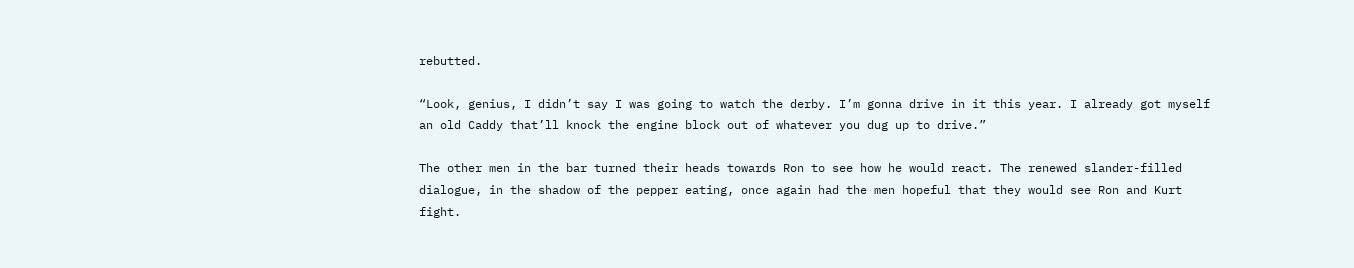rebutted.

“Look, genius, I didn’t say I was going to watch the derby. I’m gonna drive in it this year. I already got myself an old Caddy that’ll knock the engine block out of whatever you dug up to drive.”

The other men in the bar turned their heads towards Ron to see how he would react. The renewed slander-filled dialogue, in the shadow of the pepper eating, once again had the men hopeful that they would see Ron and Kurt fight.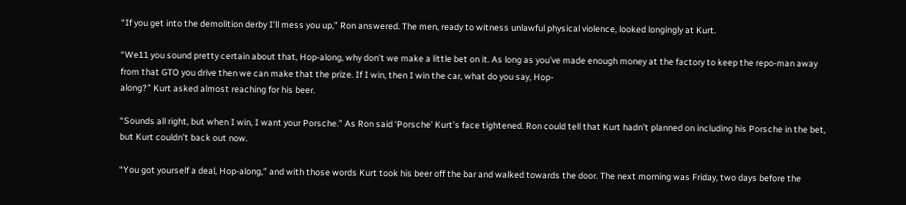“If you get into the demolition derby I’ll mess you up,” Ron answered. The men, ready to witness unlawful physical violence, looked longingly at Kurt.

“We11 you sound pretty certain about that, Hop-along, why don’t we make a little bet on it. As long as you’ve made enough money at the factory to keep the repo-man away from that GTO you drive then we can make that the prize. If I win, then I win the car, what do you say, Hop-
along?” Kurt asked almost reaching for his beer.

“Sounds all right, but when I win, I want your Porsche.” As Ron said ‘Porsche’ Kurt’s face tightened. Ron could tell that Kurt hadn’t planned on including his Porsche in the bet, but Kurt couldn’t back out now.

“You got yourself a deal, Hop-along,” and with those words Kurt took his beer off the bar and walked towards the door. The next morning was Friday, two days before the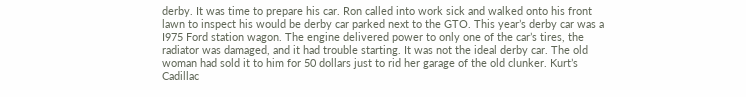derby. It was time to prepare his car. Ron called into work sick and walked onto his front lawn to inspect his would be derby car parked next to the GTO. This year’s derby car was a I975 Ford station wagon. The engine delivered power to only one of the car’s tires, the radiator was damaged, and it had trouble starting. It was not the ideal derby car. The old woman had sold it to him for 50 dollars just to rid her garage of the old clunker. Kurt’s Cadillac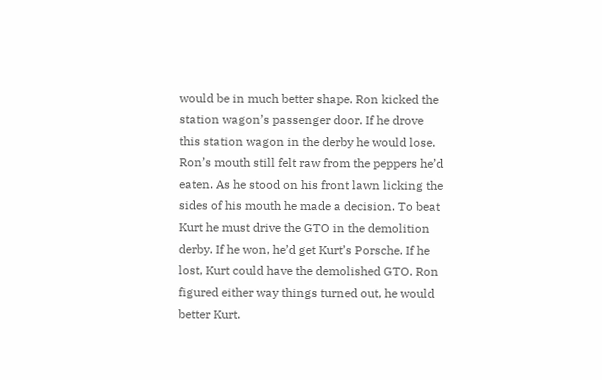would be in much better shape. Ron kicked the station wagon’s passenger door. If he drove this station wagon in the derby he would lose. Ron’s mouth still felt raw from the peppers he’d eaten. As he stood on his front lawn licking the sides of his mouth he made a decision. To beat Kurt he must drive the GTO in the demolition derby. If he won, he’d get Kurt’s Porsche. If he lost, Kurt could have the demolished GTO. Ron figured either way things turned out, he would better Kurt.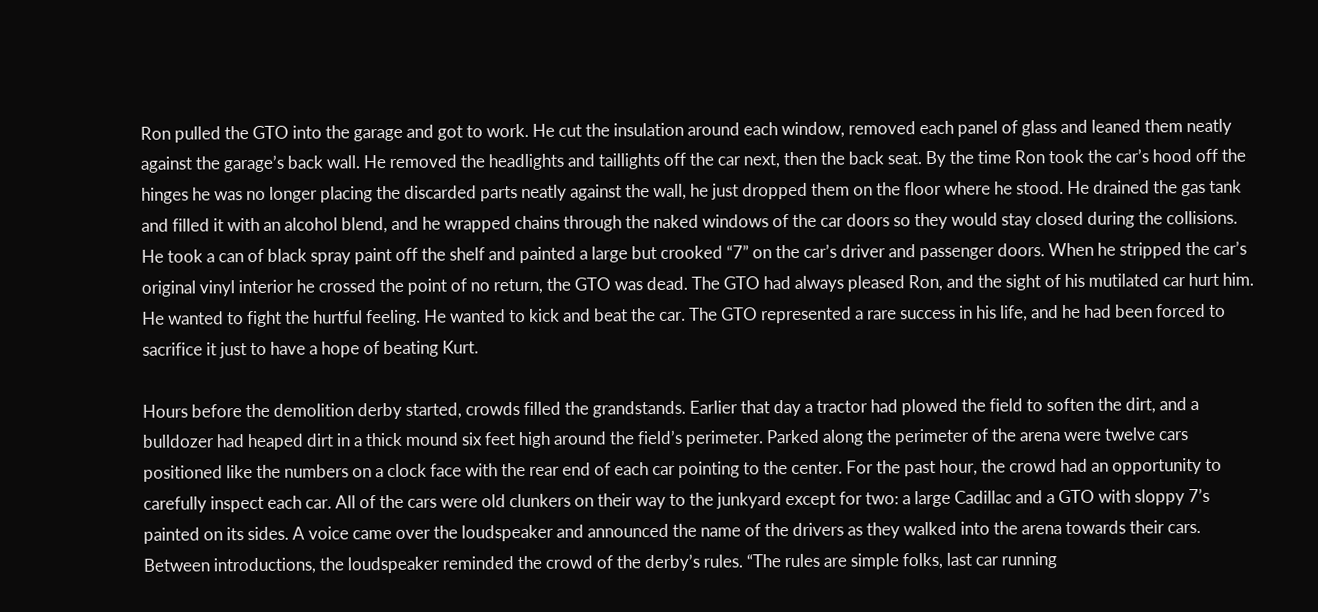Ron pulled the GTO into the garage and got to work. He cut the insulation around each window, removed each panel of glass and leaned them neatly against the garage’s back wall. He removed the headlights and taillights off the car next, then the back seat. By the time Ron took the car’s hood off the hinges he was no longer placing the discarded parts neatly against the wall, he just dropped them on the floor where he stood. He drained the gas tank and filled it with an alcohol blend, and he wrapped chains through the naked windows of the car doors so they would stay closed during the collisions. He took a can of black spray paint off the shelf and painted a large but crooked “7” on the car’s driver and passenger doors. When he stripped the car’s original vinyl interior he crossed the point of no return, the GTO was dead. The GTO had always pleased Ron, and the sight of his mutilated car hurt him. He wanted to fight the hurtful feeling. He wanted to kick and beat the car. The GTO represented a rare success in his life, and he had been forced to sacrifice it just to have a hope of beating Kurt.

Hours before the demolition derby started, crowds filled the grandstands. Earlier that day a tractor had plowed the field to soften the dirt, and a bulldozer had heaped dirt in a thick mound six feet high around the field’s perimeter. Parked along the perimeter of the arena were twelve cars positioned like the numbers on a clock face with the rear end of each car pointing to the center. For the past hour, the crowd had an opportunity to carefully inspect each car. All of the cars were old clunkers on their way to the junkyard except for two: a large Cadillac and a GTO with sloppy 7’s painted on its sides. A voice came over the loudspeaker and announced the name of the drivers as they walked into the arena towards their cars. Between introductions, the loudspeaker reminded the crowd of the derby’s rules. “The rules are simple folks, last car running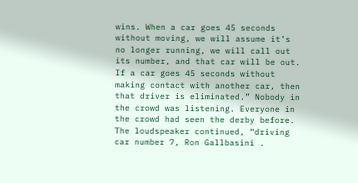wins. When a car goes 45 seconds without moving, we will assume it’s no longer running, we will call out its number, and that car will be out. If a car goes 45 seconds without making contact with another car, then that driver is eliminated.” Nobody in the crowd was listening. Everyone in the crowd had seen the derby before. The loudspeaker continued, “driving car number 7, Ron Gallbasini .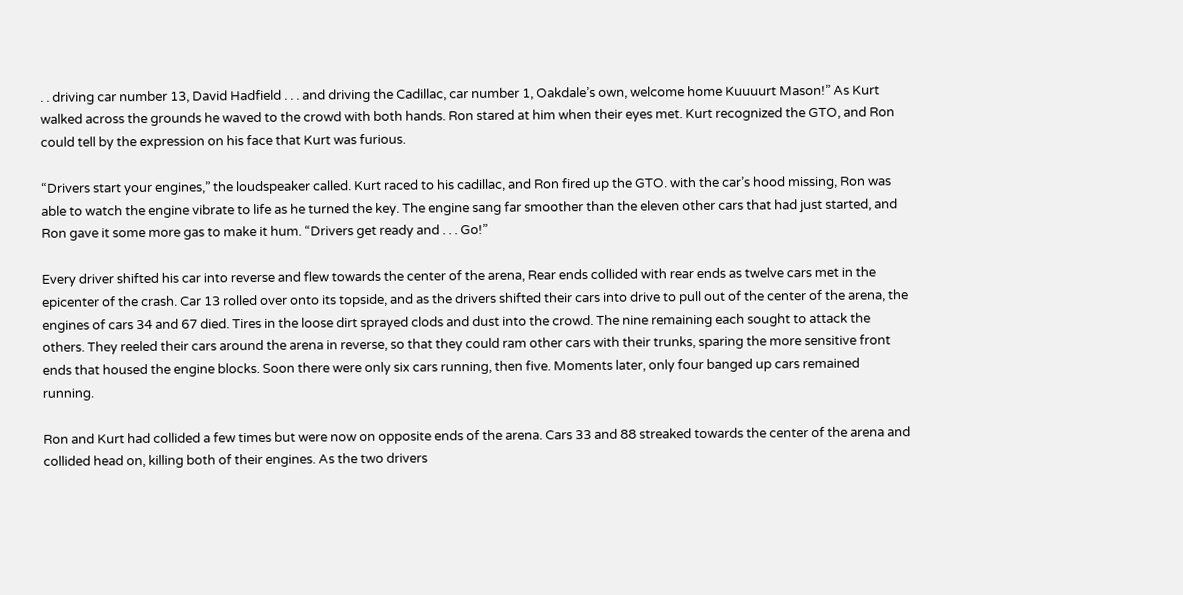. . driving car number 13, David Hadfield . . . and driving the Cadillac, car number 1, Oakdale’s own, welcome home Kuuuurt Mason!” As Kurt walked across the grounds he waved to the crowd with both hands. Ron stared at him when their eyes met. Kurt recognized the GTO, and Ron could tell by the expression on his face that Kurt was furious.

“Drivers start your engines,” the loudspeaker called. Kurt raced to his cadillac, and Ron fired up the GTO. with the car’s hood missing, Ron was able to watch the engine vibrate to life as he turned the key. The engine sang far smoother than the eleven other cars that had just started, and Ron gave it some more gas to make it hum. “Drivers get ready and . . . Go!”

Every driver shifted his car into reverse and flew towards the center of the arena, Rear ends collided with rear ends as twelve cars met in the epicenter of the crash. Car 13 rolled over onto its topside, and as the drivers shifted their cars into drive to pull out of the center of the arena, the engines of cars 34 and 67 died. Tires in the loose dirt sprayed clods and dust into the crowd. The nine remaining each sought to attack the others. They reeled their cars around the arena in reverse, so that they could ram other cars with their trunks, sparing the more sensitive front ends that housed the engine blocks. Soon there were only six cars running, then five. Moments later, only four banged up cars remained running.

Ron and Kurt had collided a few times but were now on opposite ends of the arena. Cars 33 and 88 streaked towards the center of the arena and collided head on, killing both of their engines. As the two drivers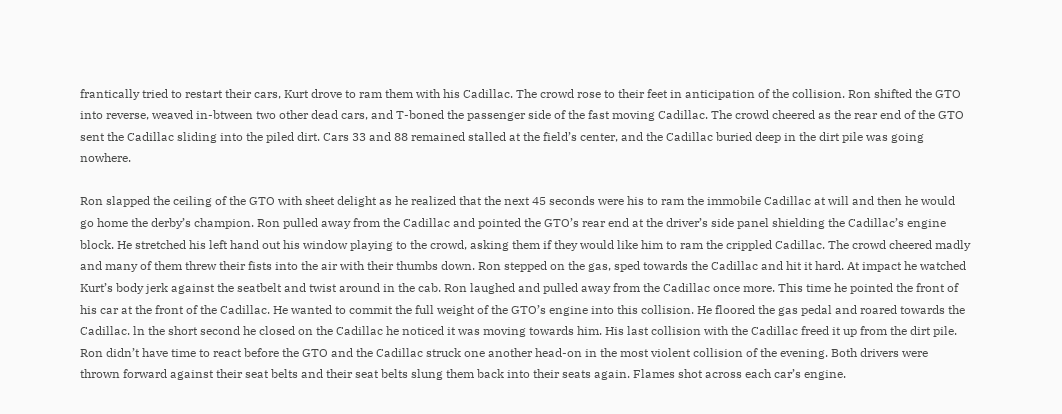frantically tried to restart their cars, Kurt drove to ram them with his Cadillac. The crowd rose to their feet in anticipation of the collision. Ron shifted the GTO into reverse, weaved in-btween two other dead cars, and T-boned the passenger side of the fast moving Cadillac. The crowd cheered as the rear end of the GTO sent the Cadillac sliding into the piled dirt. Cars 33 and 88 remained stalled at the field’s center, and the Cadillac buried deep in the dirt pile was going nowhere.

Ron slapped the ceiling of the GTO with sheet delight as he realized that the next 45 seconds were his to ram the immobile Cadillac at will and then he would go home the derby’s champion. Ron pulled away from the Cadillac and pointed the GTO’s rear end at the driver’s side panel shielding the Cadillac’s engine block. He stretched his left hand out his window playing to the crowd, asking them if they would like him to ram the crippled Cadillac. The crowd cheered madly and many of them threw their fists into the air with their thumbs down. Ron stepped on the gas, sped towards the Cadillac and hit it hard. At impact he watched Kurt’s body jerk against the seatbelt and twist around in the cab. Ron laughed and pulled away from the Cadillac once more. This time he pointed the front of his car at the front of the Cadillac. He wanted to commit the full weight of the GTO’s engine into this collision. He floored the gas pedal and roared towards the Cadillac. ln the short second he closed on the Cadillac he noticed it was moving towards him. His last collision with the Cadillac freed it up from the dirt pile. Ron didn’t have time to react before the GTO and the Cadillac struck one another head-on in the most violent collision of the evening. Both drivers were thrown forward against their seat belts and their seat belts slung them back into their seats again. Flames shot across each car’s engine.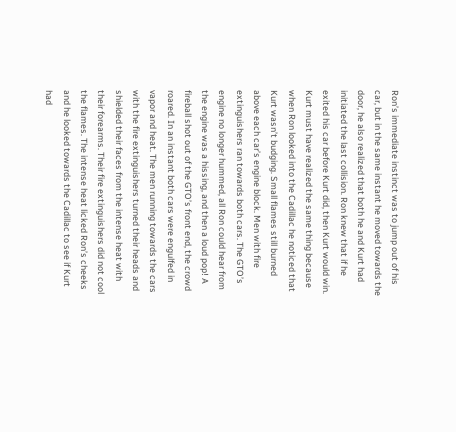Ron’s immediate instinct was to jump out of his car, but in the same instant he moved towards the door, he also realized that both he and Kurt had initiated the last collision. Ron knew that if he exited his car before Kurt did, then Kurt would win. Kurt must have realized the same thing because when Ron looked into the Cadillac he noticed that Kurt wasn’t budging. Small flames still burned above each car’s engine block. Men with fire extinguishers ran towards both cars. The GTO’s engine no longer hummed, all Ron could hear from the engine was a hissing, and then a loud pop! A fireball shot out of the GTO’s front end, the crowd roared. In an instant both cars were engulfed in vapor and heat. The men running towards the cars with the fire extinguishers turned their heads and shielded their faces from the intense heat with their forearms. Their fire extinguishers did not cool the flames. The intense heat licked Ron’s cheeks and he looked towards the Cadillac to see if Kurt had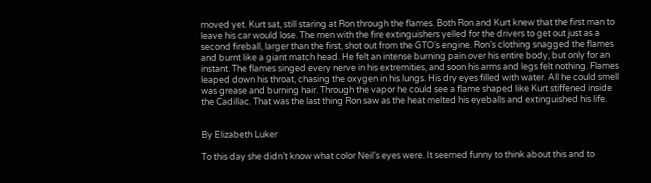moved yet. Kurt sat, still staring at Ron through the flames. Both Ron and Kurt knew that the first man to leave his car would lose. The men with the fire extinguishers yelled for the drivers to get out just as a second fireball, larger than the first, shot out from the GTO’s engine. Ron’s clothing snagged the flames and burnt like a giant match head. He felt an intense burning pain over his entire body, but only for an instant. The flames singed every nerve in his extremities, and soon his arms and legs felt nothing. Flames leaped down his throat, chasing the oxygen in his lungs. His dry eyes filled with water. All he could smell was grease and burning hair. Through the vapor he could see a flame shaped like Kurt stiffened inside the Cadillac. That was the last thing Ron saw as the heat melted his eyeballs and extinguished his life.


By Elizabeth Luker

To this day she didn’t know what color Neil’s eyes were. It seemed funny to think about this and to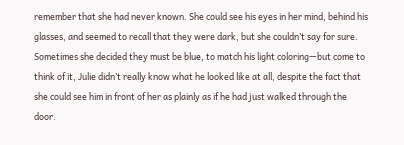remember that she had never known. She could see his eyes in her mind, behind his glasses, and seemed to recall that they were dark, but she couldn’t say for sure. Sometimes she decided they must be blue, to match his light coloring—but come to think of it, Julie didn’t really know what he looked like at all, despite the fact that she could see him in front of her as plainly as if he had just walked through the door.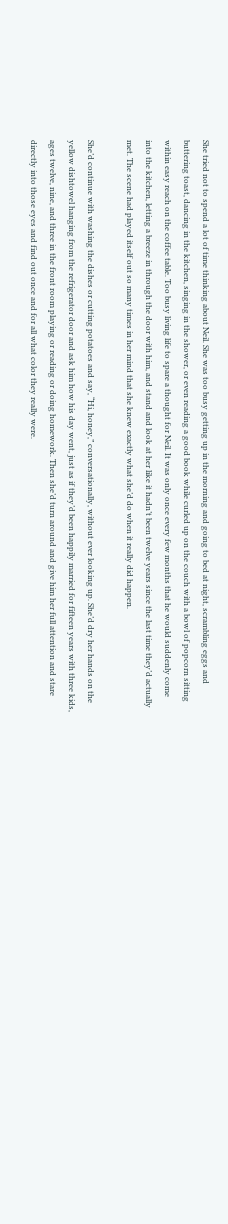She tried not to spend a lot of time thinking about Neil. She was too busy getting up in the morning and going to bed at night, scrambling eggs and buttering toast, dancing in the kitchen, singing in the shower, or even reading a good book while curled up on the couch with a bowl of popcorn sitting within easy reach on the coffee table. Too busy living life to spare a thought for Neil. It was only once every few months that he would suddenly come into the kitchen, letting a breeze in through the door with him, and stand and look at her like it hadn’t been twelve years since the last time they’d actually met. The scene had played itself out so many times in her mind that she knew exactly what she’d do when it really did happen.

She’d continue with washing the dishes or cutting potatoes and say, “Hi, honey,” conversationally, without ever looking up. She’d dry her hands on the yellow dishtowel hanging from the refrigerator door and ask him how his day went, just as if they’d been happily married for fifteen years with three kids, ages twelve, nine, and three in the front room playing or reading or doing homework. Then she’d turn around and give him her full attention and stare directly into those eyes and find out once and for all what color they really were.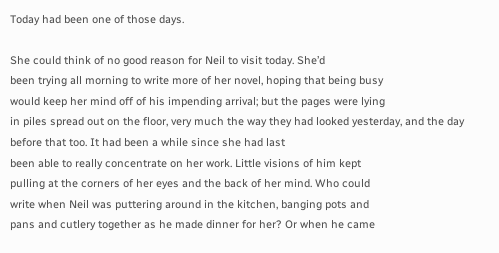Today had been one of those days.

She could think of no good reason for Neil to visit today. She’d
been trying all morning to write more of her novel, hoping that being busy
would keep her mind off of his impending arrival; but the pages were lying
in piles spread out on the floor, very much the way they had looked yesterday, and the day before that too. It had been a while since she had last
been able to really concentrate on her work. Little visions of him kept
pulling at the corners of her eyes and the back of her mind. Who could
write when Neil was puttering around in the kitchen, banging pots and
pans and cutlery together as he made dinner for her? Or when he came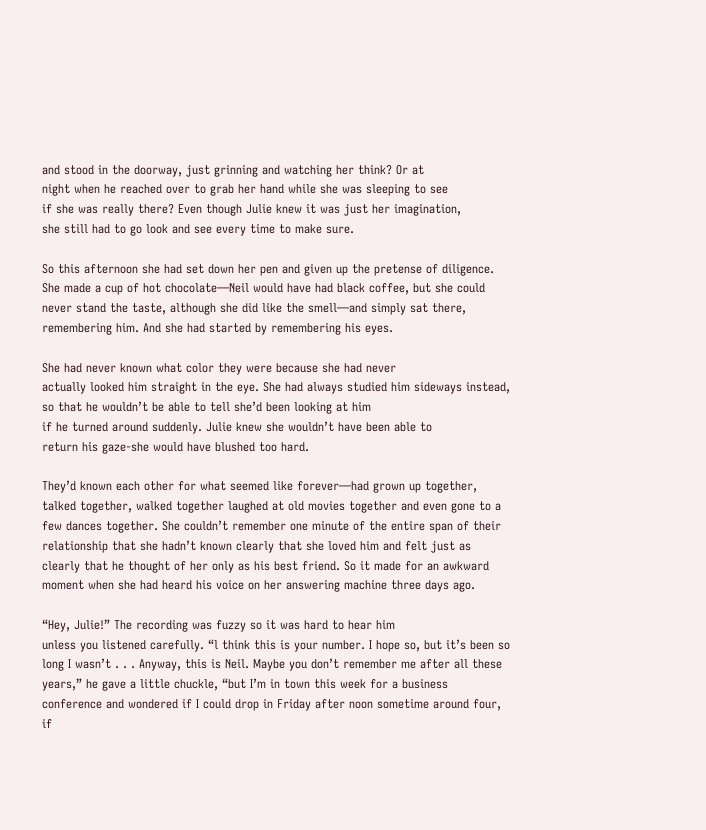and stood in the doorway, just grinning and watching her think? Or at
night when he reached over to grab her hand while she was sleeping to see
if she was really there? Even though Julie knew it was just her imagination,
she still had to go look and see every time to make sure.

So this afternoon she had set down her pen and given up the pretense of diligence. She made a cup of hot chocolate—Neil would have had black coffee, but she could never stand the taste, although she did like the smell—and simply sat there, remembering him. And she had started by remembering his eyes.

She had never known what color they were because she had never
actually looked him straight in the eye. She had always studied him sideways instead, so that he wouldn’t be able to tell she’d been looking at him
if he turned around suddenly. Julie knew she wouldn’t have been able to
return his gaze-she would have blushed too hard.

They’d known each other for what seemed like forever—had grown up together, talked together, walked together laughed at old movies together and even gone to a few dances together. She couldn’t remember one minute of the entire span of their relationship that she hadn’t known clearly that she loved him and felt just as clearly that he thought of her only as his best friend. So it made for an awkward moment when she had heard his voice on her answering machine three days ago.

“Hey, Julie!” The recording was fuzzy so it was hard to hear him
unless you listened carefully. “l think this is your number. I hope so, but it’s been so long I wasn’t . . . Anyway, this is Neil. Maybe you don’t remember me after all these years,” he gave a little chuckle, “but I’m in town this week for a business conference and wondered if I could drop in Friday after noon sometime around four, if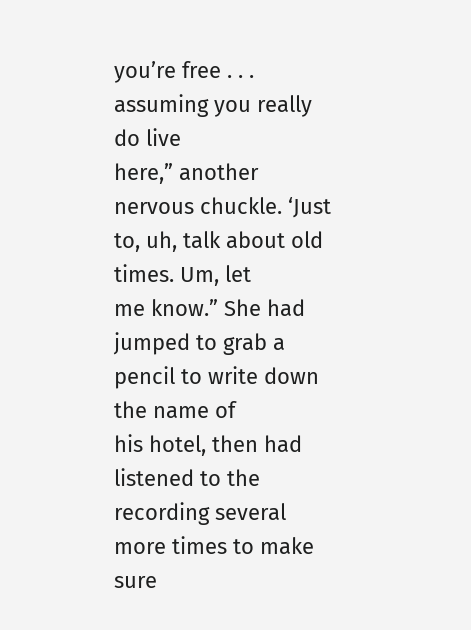you’re free . . . assuming you really do live
here,” another nervous chuckle. ‘Just to, uh, talk about old times. Um, let
me know.” She had jumped to grab a pencil to write down the name of
his hotel, then had listened to the recording several more times to make
sure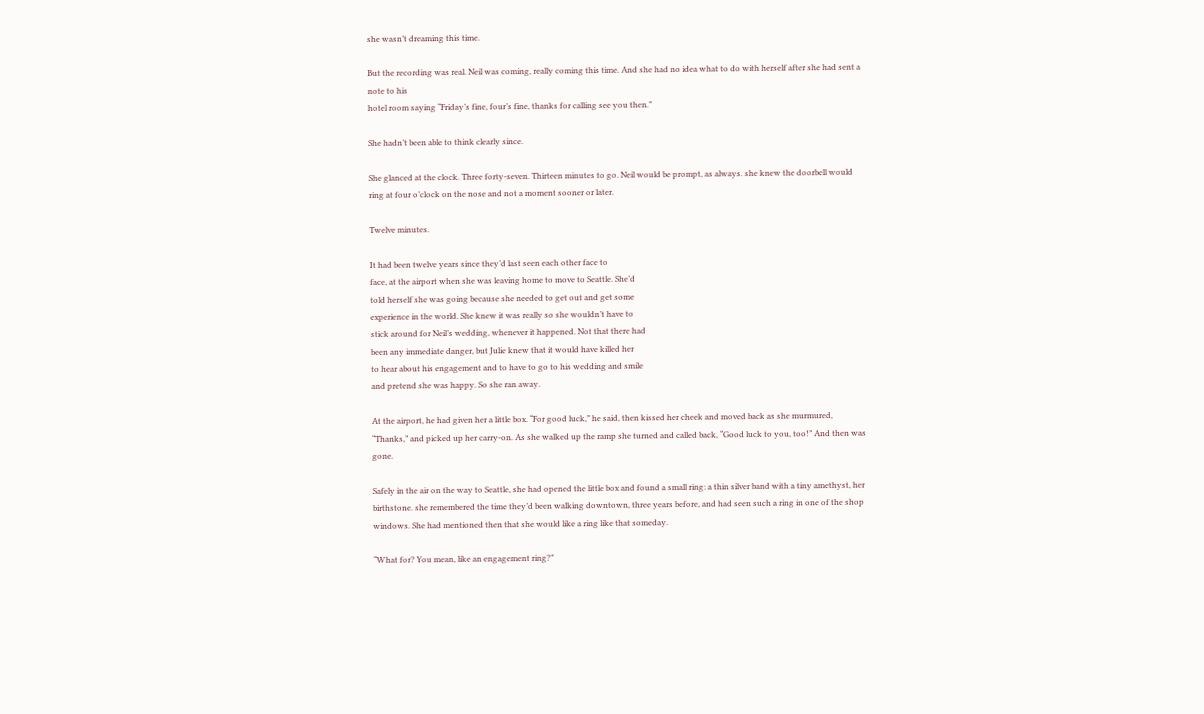she wasn’t dreaming this time.

But the recording was real. Neil was coming, really coming this time. And she had no idea what to do with herself after she had sent a note to his
hotel room saying “Friday’s fine, four’s fine, thanks for calling see you then.”

She hadn’t been able to think clearly since.

She glanced at the clock. Three forty-seven. Thirteen minutes to go. Neil would be prompt, as always. she knew the doorbell would ring at four o’clock on the nose and not a moment sooner or later.

Twelve minutes.

It had been twelve years since they’d last seen each other face to
face, at the airport when she was leaving home to move to Seattle. She’d
told herself she was going because she needed to get out and get some
experience in the world. She knew it was really so she wouldn’t have to
stick around for Neil’s wedding, whenever it happened. Not that there had
been any immediate danger, but Julie knew that it would have killed her
to hear about his engagement and to have to go to his wedding and smile
and pretend she was happy. So she ran away.

At the airport, he had given her a little box. “For good luck,” he said, then kissed her cheek and moved back as she murmured, “Thanks,” and picked up her carry-on. As she walked up the ramp she turned and called back, “Good luck to you, too!” And then was gone.

Safely in the air on the way to Seattle, she had opened the little box and found a small ring: a thin silver band with a tiny amethyst, her birthstone. she remembered the time they’d been walking downtown, three years before, and had seen such a ring in one of the shop windows. She had mentioned then that she would like a ring like that someday.

“What for? You mean, like an engagement ring?”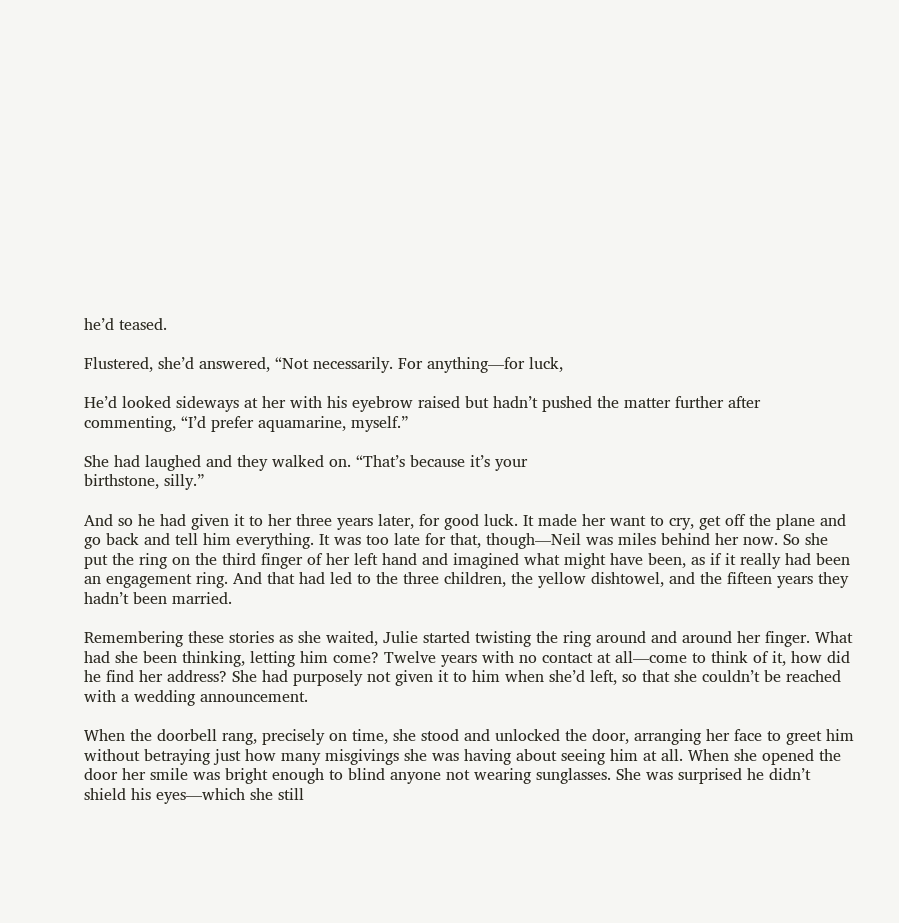he’d teased.

Flustered, she’d answered, “Not necessarily. For anything—for luck,

He’d looked sideways at her with his eyebrow raised but hadn’t pushed the matter further after commenting, “I’d prefer aquamarine, myself.”

She had laughed and they walked on. “That’s because it’s your
birthstone, silly.”

And so he had given it to her three years later, for good luck. It made her want to cry, get off the plane and go back and tell him everything. It was too late for that, though—Neil was miles behind her now. So she put the ring on the third finger of her left hand and imagined what might have been, as if it really had been an engagement ring. And that had led to the three children, the yellow dishtowel, and the fifteen years they hadn’t been married.

Remembering these stories as she waited, Julie started twisting the ring around and around her finger. What had she been thinking, letting him come? Twelve years with no contact at all—come to think of it, how did he find her address? She had purposely not given it to him when she’d left, so that she couldn’t be reached with a wedding announcement.

When the doorbell rang, precisely on time, she stood and unlocked the door, arranging her face to greet him without betraying just how many misgivings she was having about seeing him at all. When she opened the door her smile was bright enough to blind anyone not wearing sunglasses. She was surprised he didn’t shield his eyes—which she still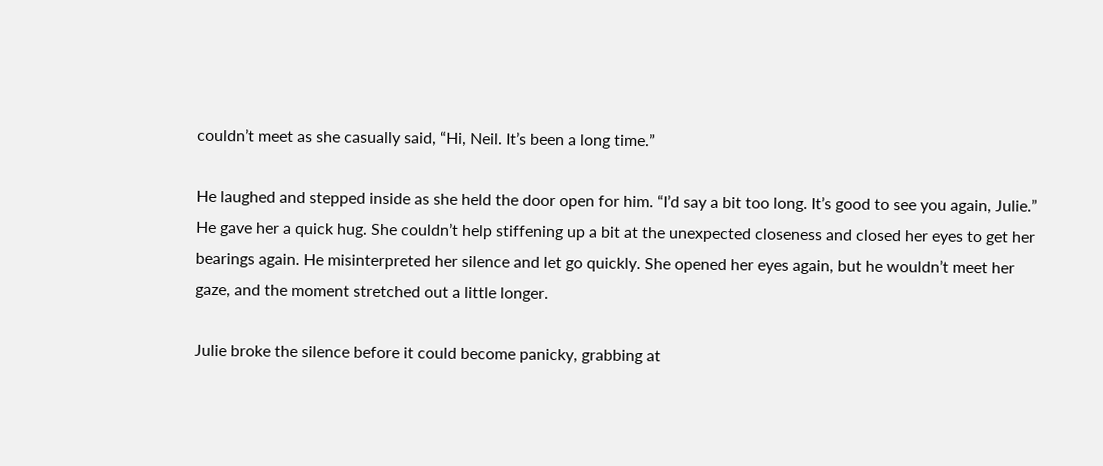couldn’t meet as she casually said, “Hi, Neil. It’s been a long time.”

He laughed and stepped inside as she held the door open for him. “I’d say a bit too long. It’s good to see you again, Julie.” He gave her a quick hug. She couldn’t help stiffening up a bit at the unexpected closeness and closed her eyes to get her bearings again. He misinterpreted her silence and let go quickly. She opened her eyes again, but he wouldn’t meet her gaze, and the moment stretched out a little longer.

Julie broke the silence before it could become panicky, grabbing at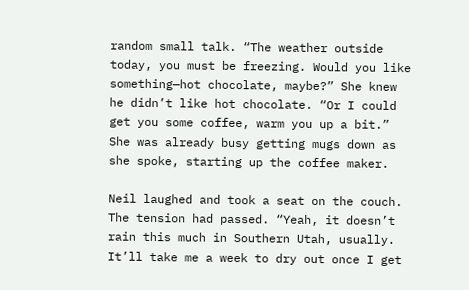random small talk. “The weather outside today, you must be freezing. Would you like something—hot chocolate, maybe?” She knew he didn’t like hot chocolate. “Or I could get you some coffee, warm you up a bit.” She was already busy getting mugs down as she spoke, starting up the coffee maker.

Neil laughed and took a seat on the couch. The tension had passed. “Yeah, it doesn’t rain this much in Southern Utah, usually. It’ll take me a week to dry out once I get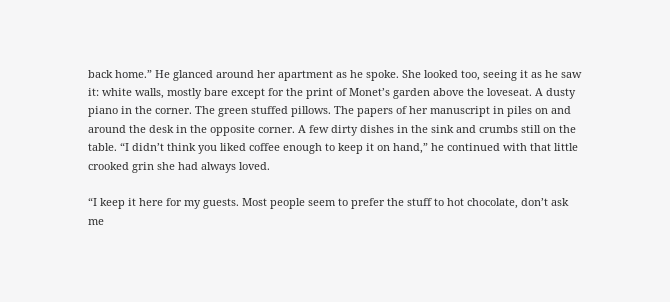back home.” He glanced around her apartment as he spoke. She looked too, seeing it as he saw it: white walls, mostly bare except for the print of Monet’s garden above the loveseat. A dusty piano in the corner. The green stuffed pillows. The papers of her manuscript in piles on and around the desk in the opposite corner. A few dirty dishes in the sink and crumbs still on the table. “I didn’t think you liked coffee enough to keep it on hand,” he continued with that little crooked grin she had always loved.

“I keep it here for my guests. Most people seem to prefer the stuff to hot chocolate, don’t ask me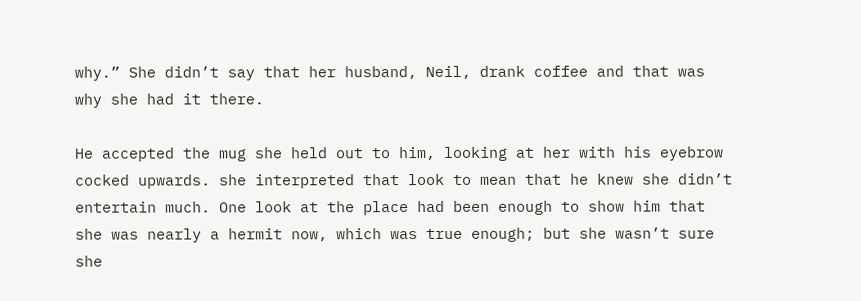why.” She didn’t say that her husband, Neil, drank coffee and that was why she had it there.

He accepted the mug she held out to him, looking at her with his eyebrow cocked upwards. she interpreted that look to mean that he knew she didn’t entertain much. One look at the place had been enough to show him that she was nearly a hermit now, which was true enough; but she wasn’t sure she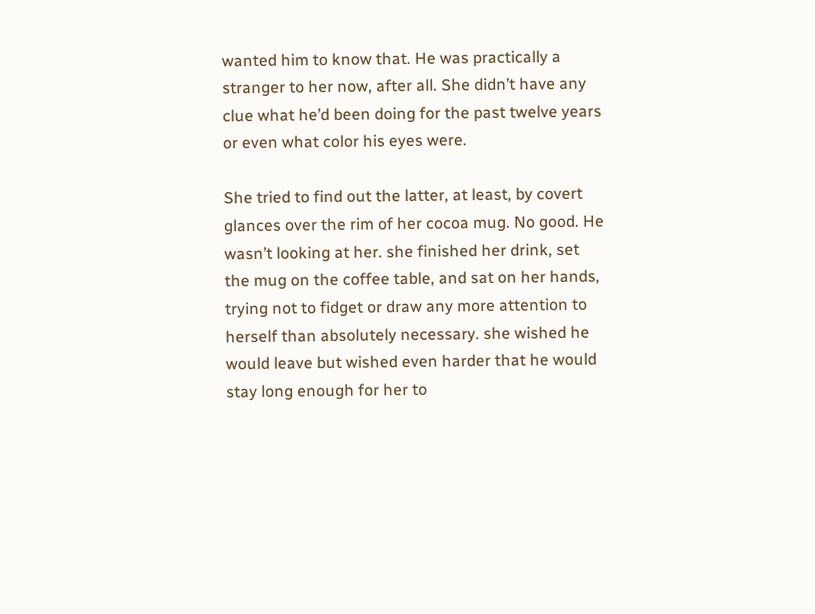wanted him to know that. He was practically a stranger to her now, after all. She didn’t have any clue what he’d been doing for the past twelve years or even what color his eyes were.

She tried to find out the latter, at least, by covert glances over the rim of her cocoa mug. No good. He wasn’t looking at her. she finished her drink, set the mug on the coffee table, and sat on her hands, trying not to fidget or draw any more attention to herself than absolutely necessary. she wished he would leave but wished even harder that he would stay long enough for her to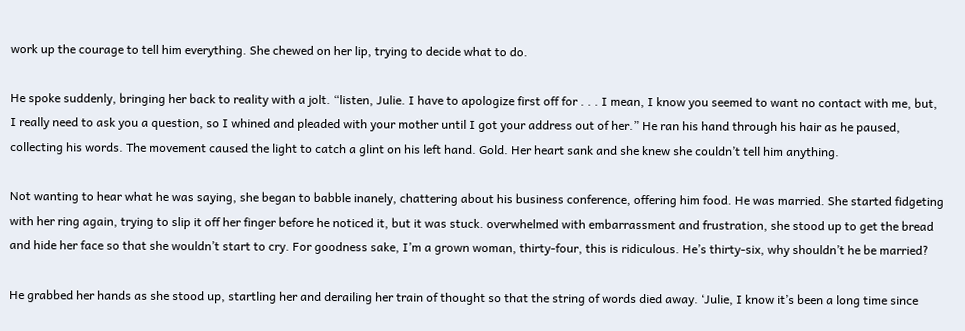work up the courage to tell him everything. She chewed on her lip, trying to decide what to do.

He spoke suddenly, bringing her back to reality with a jolt. “listen, Julie. I have to apologize first off for . . . I mean, I know you seemed to want no contact with me, but, I really need to ask you a question, so I whined and pleaded with your mother until I got your address out of her.” He ran his hand through his hair as he paused, collecting his words. The movement caused the light to catch a glint on his left hand. Gold. Her heart sank and she knew she couldn’t tell him anything.

Not wanting to hear what he was saying, she began to babble inanely, chattering about his business conference, offering him food. He was married. She started fidgeting with her ring again, trying to slip it off her finger before he noticed it, but it was stuck. overwhelmed with embarrassment and frustration, she stood up to get the bread and hide her face so that she wouldn’t start to cry. For goodness sake, I’m a grown woman, thirty-four, this is ridiculous. He’s thirty-six, why shouldn’t he be married?

He grabbed her hands as she stood up, startling her and derailing her train of thought so that the string of words died away. ‘Julie, I know it’s been a long time since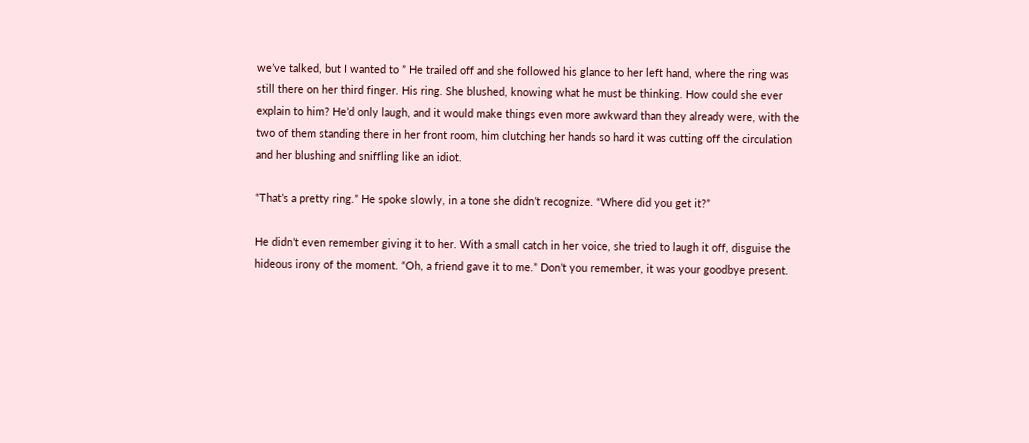we’ve talked, but I wanted to ” He trailed off and she followed his glance to her left hand, where the ring was still there on her third finger. His ring. She blushed, knowing what he must be thinking. How could she ever explain to him? He’d only laugh, and it would make things even more awkward than they already were, with the two of them standing there in her front room, him clutching her hands so hard it was cutting off the circulation and her blushing and sniffling like an idiot.

“That’s a pretty ring.” He spoke slowly, in a tone she didn’t recognize. “Where did you get it?”

He didn’t even remember giving it to her. With a small catch in her voice, she tried to laugh it off, disguise the hideous irony of the moment. “Oh, a friend gave it to me.” Don’t you remember, it was your goodbye present.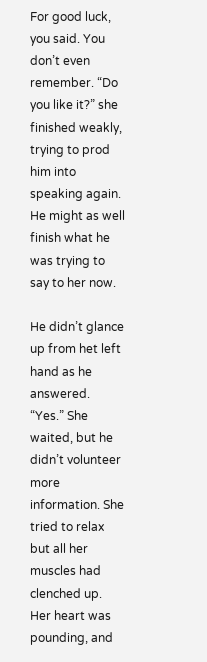For good luck, you said. You don’t even remember. “Do you like it?” she finished weakly, trying to prod him into speaking again. He might as well finish what he was trying to say to her now.

He didn’t glance up from het left hand as he answered. “Yes.” She waited, but he didn’t volunteer more information. She tried to relax but all her muscles had clenched up. Her heart was pounding, and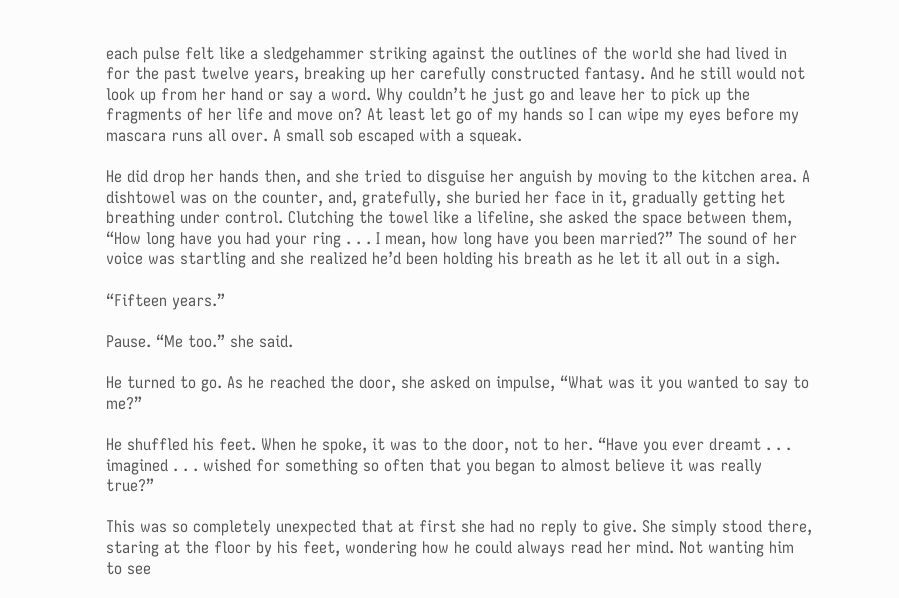each pulse felt like a sledgehammer striking against the outlines of the world she had lived in for the past twelve years, breaking up her carefully constructed fantasy. And he still would not look up from her hand or say a word. Why couldn’t he just go and leave her to pick up the fragments of her life and move on? At least let go of my hands so I can wipe my eyes before my mascara runs all over. A small sob escaped with a squeak.

He did drop her hands then, and she tried to disguise her anguish by moving to the kitchen area. A dishtowel was on the counter, and, gratefully, she buried her face in it, gradually getting het breathing under control. Clutching the towel like a lifeline, she asked the space between them, “How long have you had your ring . . . I mean, how long have you been married?” The sound of her voice was startling and she realized he’d been holding his breath as he let it all out in a sigh.

“Fifteen years.”

Pause. “Me too.” she said.

He turned to go. As he reached the door, she asked on impulse, “What was it you wanted to say to me?”

He shuffled his feet. When he spoke, it was to the door, not to her. “Have you ever dreamt . . . imagined . . . wished for something so often that you began to almost believe it was really true?”

This was so completely unexpected that at first she had no reply to give. She simply stood there, staring at the floor by his feet, wondering how he could always read her mind. Not wanting him to see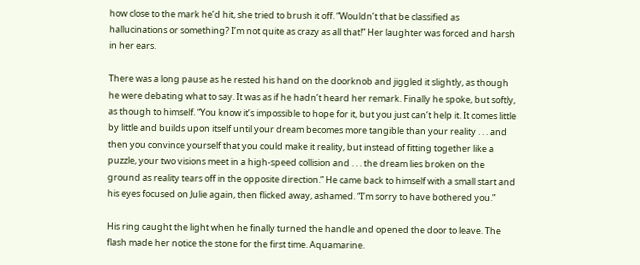how close to the mark he’d hit, she tried to brush it off. “Wouldn’t that be classified as hallucinations or something? I’m not quite as crazy as all that!” Her laughter was forced and harsh in her ears.

There was a long pause as he rested his hand on the doorknob and jiggled it slightly, as though he were debating what to say. It was as if he hadn’t heard her remark. Finally he spoke, but softly, as though to himself. “You know it’s impossible to hope for it, but you just can’t help it. It comes little by little and builds upon itself until your dream becomes more tangible than your reality . . . and then you convince yourself that you could make it reality, but instead of fitting together like a puzzle, your two visions meet in a high-speed collision and . . . the dream lies broken on the ground as reality tears off in the opposite direction.” He came back to himself with a small start and his eyes focused on Julie again, then flicked away, ashamed. “I’m sorry to have bothered you.”

His ring caught the light when he finally turned the handle and opened the door to leave. The flash made her notice the stone for the first time. Aquamarine.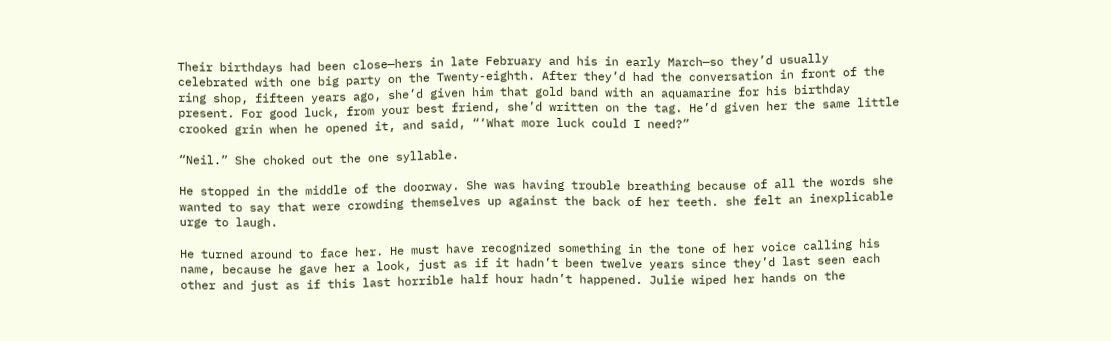Their birthdays had been close—hers in late February and his in early March—so they’d usually celebrated with one big party on the Twenty-eighth. After they’d had the conversation in front of the ring shop, fifteen years ago, she’d given him that gold band with an aquamarine for his birthday present. For good luck, from your best friend, she’d written on the tag. He’d given her the same little crooked grin when he opened it, and said, “‘What more luck could I need?”

“Neil.” She choked out the one syllable.

He stopped in the middle of the doorway. She was having trouble breathing because of all the words she wanted to say that were crowding themselves up against the back of her teeth. she felt an inexplicable urge to laugh.

He turned around to face her. He must have recognized something in the tone of her voice calling his name, because he gave her a look, just as if it hadn’t been twelve years since they’d last seen each other and just as if this last horrible half hour hadn’t happened. Julie wiped her hands on the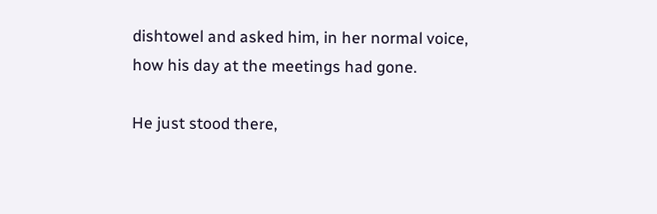dishtowel and asked him, in her normal voice, how his day at the meetings had gone.

He just stood there,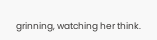grinning, watching her think.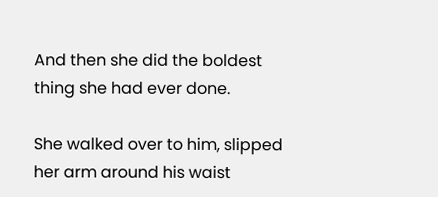And then she did the boldest thing she had ever done.

She walked over to him, slipped her arm around his waist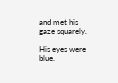and met his gaze squarely.

His eyes were blue.